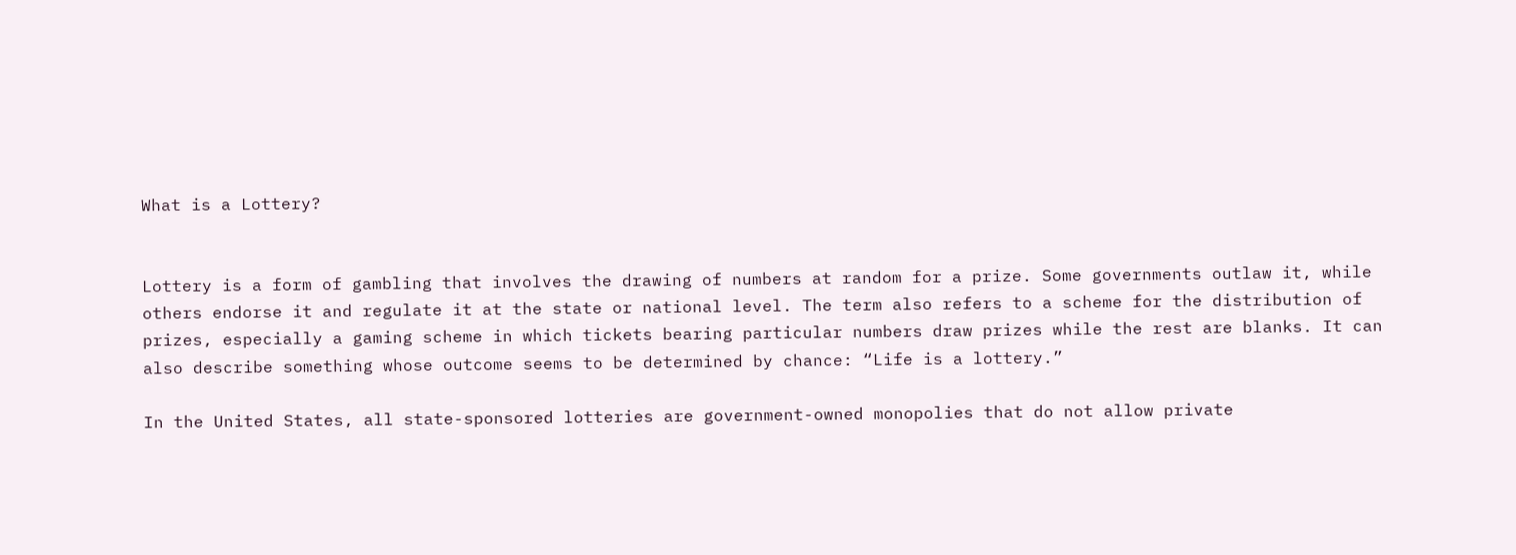What is a Lottery?


Lottery is a form of gambling that involves the drawing of numbers at random for a prize. Some governments outlaw it, while others endorse it and regulate it at the state or national level. The term also refers to a scheme for the distribution of prizes, especially a gaming scheme in which tickets bearing particular numbers draw prizes while the rest are blanks. It can also describe something whose outcome seems to be determined by chance: “Life is a lottery.”

In the United States, all state-sponsored lotteries are government-owned monopolies that do not allow private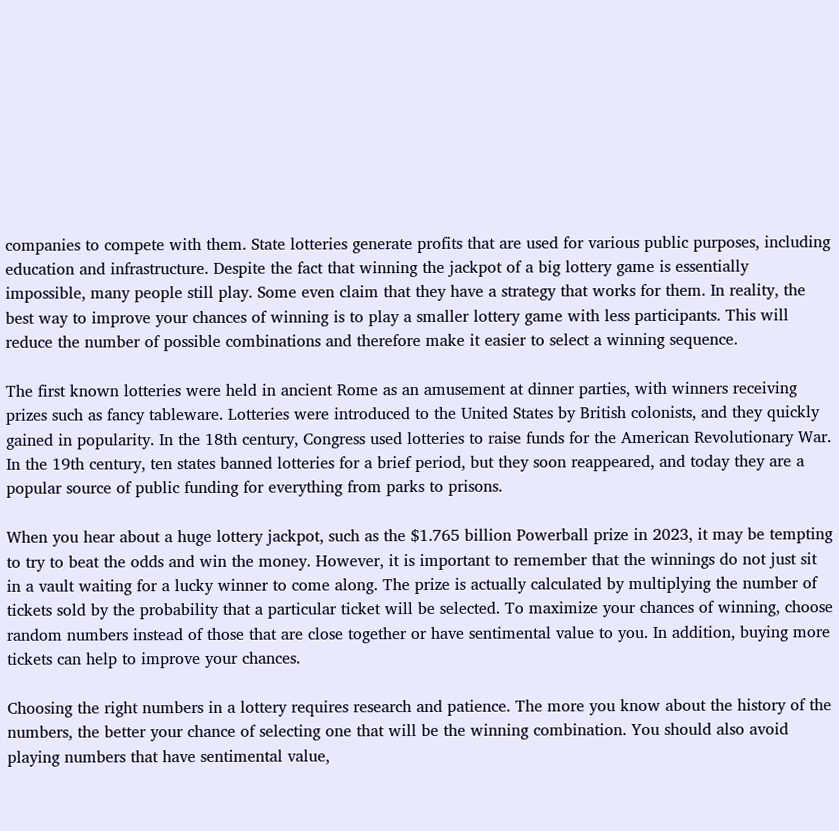companies to compete with them. State lotteries generate profits that are used for various public purposes, including education and infrastructure. Despite the fact that winning the jackpot of a big lottery game is essentially impossible, many people still play. Some even claim that they have a strategy that works for them. In reality, the best way to improve your chances of winning is to play a smaller lottery game with less participants. This will reduce the number of possible combinations and therefore make it easier to select a winning sequence.

The first known lotteries were held in ancient Rome as an amusement at dinner parties, with winners receiving prizes such as fancy tableware. Lotteries were introduced to the United States by British colonists, and they quickly gained in popularity. In the 18th century, Congress used lotteries to raise funds for the American Revolutionary War. In the 19th century, ten states banned lotteries for a brief period, but they soon reappeared, and today they are a popular source of public funding for everything from parks to prisons.

When you hear about a huge lottery jackpot, such as the $1.765 billion Powerball prize in 2023, it may be tempting to try to beat the odds and win the money. However, it is important to remember that the winnings do not just sit in a vault waiting for a lucky winner to come along. The prize is actually calculated by multiplying the number of tickets sold by the probability that a particular ticket will be selected. To maximize your chances of winning, choose random numbers instead of those that are close together or have sentimental value to you. In addition, buying more tickets can help to improve your chances.

Choosing the right numbers in a lottery requires research and patience. The more you know about the history of the numbers, the better your chance of selecting one that will be the winning combination. You should also avoid playing numbers that have sentimental value,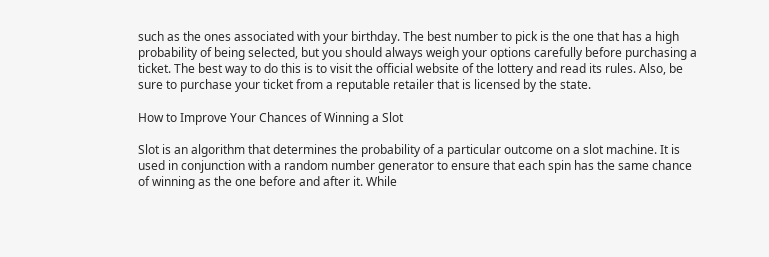such as the ones associated with your birthday. The best number to pick is the one that has a high probability of being selected, but you should always weigh your options carefully before purchasing a ticket. The best way to do this is to visit the official website of the lottery and read its rules. Also, be sure to purchase your ticket from a reputable retailer that is licensed by the state.

How to Improve Your Chances of Winning a Slot

Slot is an algorithm that determines the probability of a particular outcome on a slot machine. It is used in conjunction with a random number generator to ensure that each spin has the same chance of winning as the one before and after it. While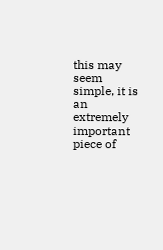this may seem simple, it is an extremely important piece of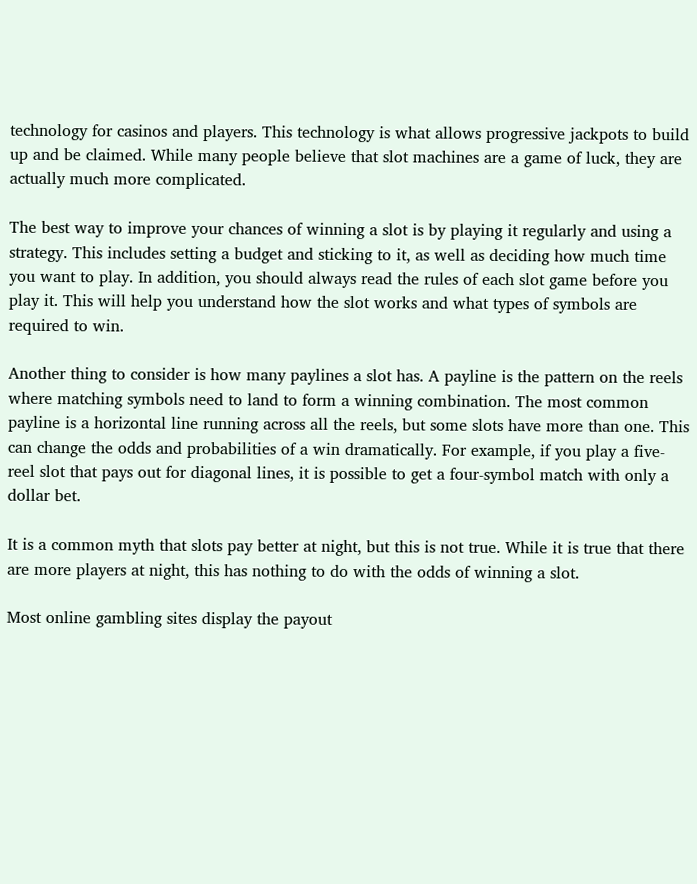technology for casinos and players. This technology is what allows progressive jackpots to build up and be claimed. While many people believe that slot machines are a game of luck, they are actually much more complicated.

The best way to improve your chances of winning a slot is by playing it regularly and using a strategy. This includes setting a budget and sticking to it, as well as deciding how much time you want to play. In addition, you should always read the rules of each slot game before you play it. This will help you understand how the slot works and what types of symbols are required to win.

Another thing to consider is how many paylines a slot has. A payline is the pattern on the reels where matching symbols need to land to form a winning combination. The most common payline is a horizontal line running across all the reels, but some slots have more than one. This can change the odds and probabilities of a win dramatically. For example, if you play a five-reel slot that pays out for diagonal lines, it is possible to get a four-symbol match with only a dollar bet.

It is a common myth that slots pay better at night, but this is not true. While it is true that there are more players at night, this has nothing to do with the odds of winning a slot.

Most online gambling sites display the payout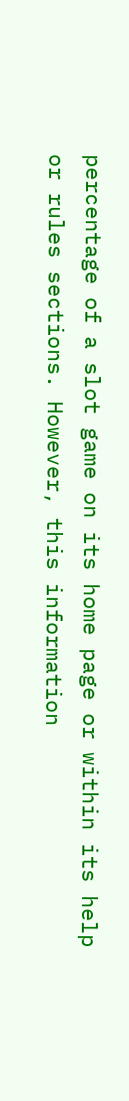percentage of a slot game on its home page or within its help or rules sections. However, this information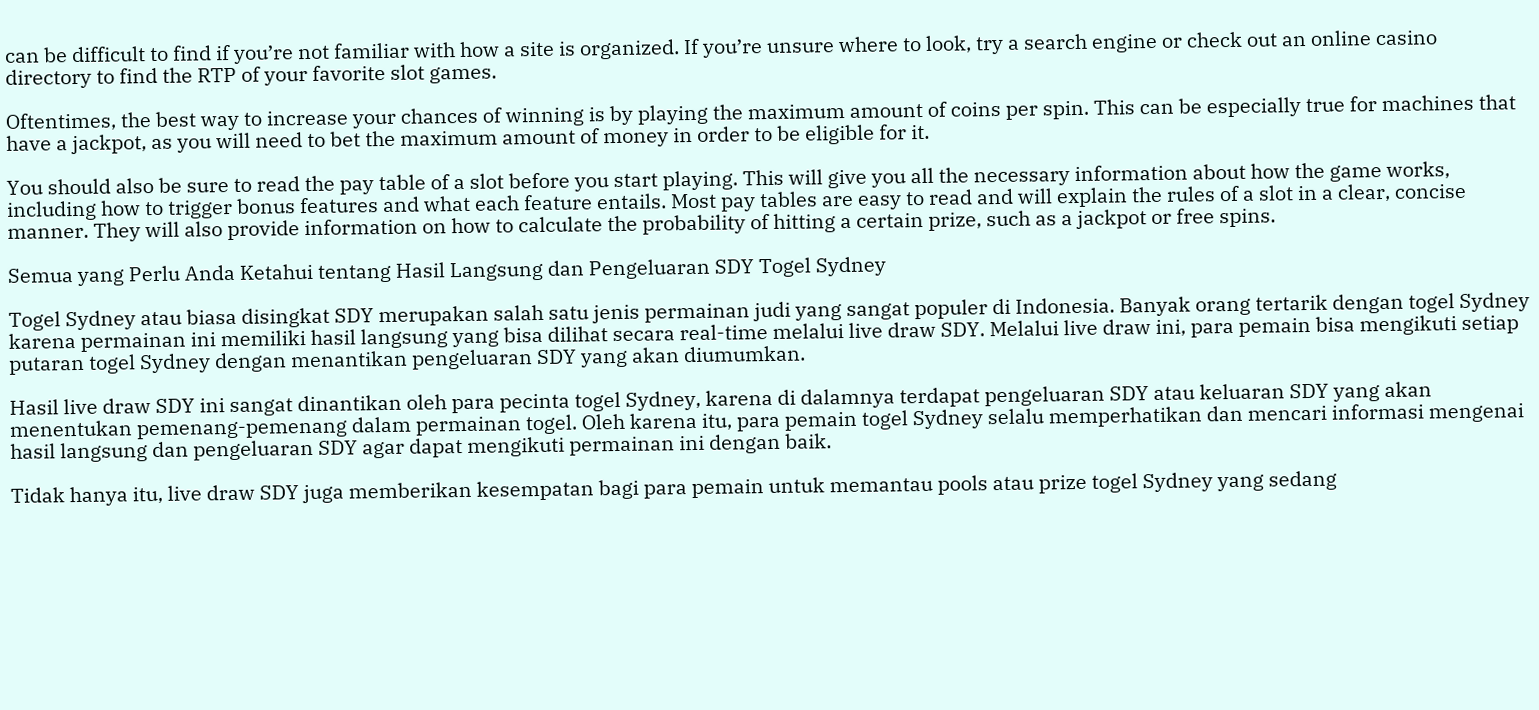can be difficult to find if you’re not familiar with how a site is organized. If you’re unsure where to look, try a search engine or check out an online casino directory to find the RTP of your favorite slot games.

Oftentimes, the best way to increase your chances of winning is by playing the maximum amount of coins per spin. This can be especially true for machines that have a jackpot, as you will need to bet the maximum amount of money in order to be eligible for it.

You should also be sure to read the pay table of a slot before you start playing. This will give you all the necessary information about how the game works, including how to trigger bonus features and what each feature entails. Most pay tables are easy to read and will explain the rules of a slot in a clear, concise manner. They will also provide information on how to calculate the probability of hitting a certain prize, such as a jackpot or free spins.

Semua yang Perlu Anda Ketahui tentang Hasil Langsung dan Pengeluaran SDY Togel Sydney

Togel Sydney atau biasa disingkat SDY merupakan salah satu jenis permainan judi yang sangat populer di Indonesia. Banyak orang tertarik dengan togel Sydney karena permainan ini memiliki hasil langsung yang bisa dilihat secara real-time melalui live draw SDY. Melalui live draw ini, para pemain bisa mengikuti setiap putaran togel Sydney dengan menantikan pengeluaran SDY yang akan diumumkan.

Hasil live draw SDY ini sangat dinantikan oleh para pecinta togel Sydney, karena di dalamnya terdapat pengeluaran SDY atau keluaran SDY yang akan menentukan pemenang-pemenang dalam permainan togel. Oleh karena itu, para pemain togel Sydney selalu memperhatikan dan mencari informasi mengenai hasil langsung dan pengeluaran SDY agar dapat mengikuti permainan ini dengan baik.

Tidak hanya itu, live draw SDY juga memberikan kesempatan bagi para pemain untuk memantau pools atau prize togel Sydney yang sedang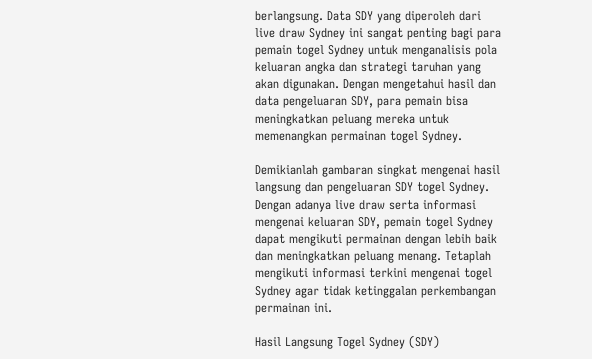berlangsung. Data SDY yang diperoleh dari live draw Sydney ini sangat penting bagi para pemain togel Sydney untuk menganalisis pola keluaran angka dan strategi taruhan yang akan digunakan. Dengan mengetahui hasil dan data pengeluaran SDY, para pemain bisa meningkatkan peluang mereka untuk memenangkan permainan togel Sydney.

Demikianlah gambaran singkat mengenai hasil langsung dan pengeluaran SDY togel Sydney. Dengan adanya live draw serta informasi mengenai keluaran SDY, pemain togel Sydney dapat mengikuti permainan dengan lebih baik dan meningkatkan peluang menang. Tetaplah mengikuti informasi terkini mengenai togel Sydney agar tidak ketinggalan perkembangan permainan ini.

Hasil Langsung Togel Sydney (SDY)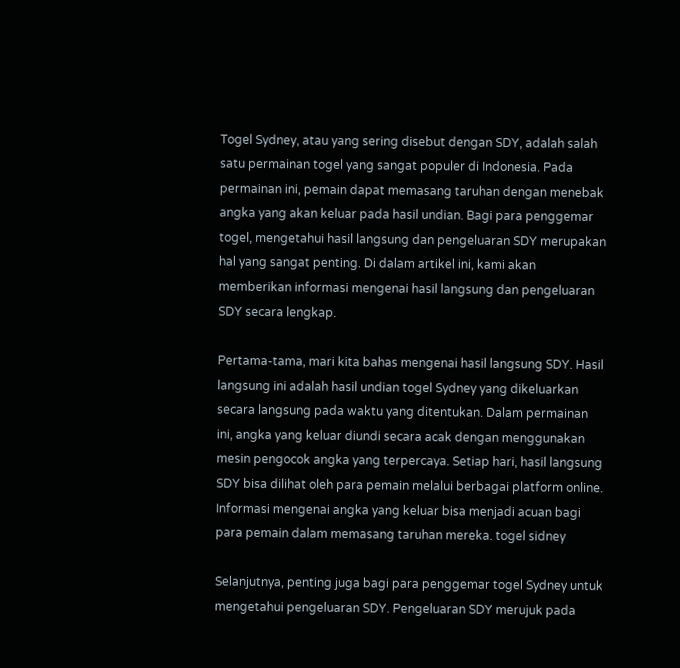Togel Sydney, atau yang sering disebut dengan SDY, adalah salah satu permainan togel yang sangat populer di Indonesia. Pada permainan ini, pemain dapat memasang taruhan dengan menebak angka yang akan keluar pada hasil undian. Bagi para penggemar togel, mengetahui hasil langsung dan pengeluaran SDY merupakan hal yang sangat penting. Di dalam artikel ini, kami akan memberikan informasi mengenai hasil langsung dan pengeluaran SDY secara lengkap.

Pertama-tama, mari kita bahas mengenai hasil langsung SDY. Hasil langsung ini adalah hasil undian togel Sydney yang dikeluarkan secara langsung pada waktu yang ditentukan. Dalam permainan ini, angka yang keluar diundi secara acak dengan menggunakan mesin pengocok angka yang terpercaya. Setiap hari, hasil langsung SDY bisa dilihat oleh para pemain melalui berbagai platform online. Informasi mengenai angka yang keluar bisa menjadi acuan bagi para pemain dalam memasang taruhan mereka. togel sidney

Selanjutnya, penting juga bagi para penggemar togel Sydney untuk mengetahui pengeluaran SDY. Pengeluaran SDY merujuk pada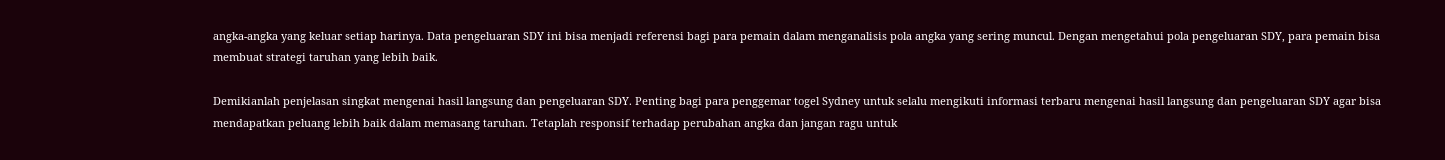angka-angka yang keluar setiap harinya. Data pengeluaran SDY ini bisa menjadi referensi bagi para pemain dalam menganalisis pola angka yang sering muncul. Dengan mengetahui pola pengeluaran SDY, para pemain bisa membuat strategi taruhan yang lebih baik.

Demikianlah penjelasan singkat mengenai hasil langsung dan pengeluaran SDY. Penting bagi para penggemar togel Sydney untuk selalu mengikuti informasi terbaru mengenai hasil langsung dan pengeluaran SDY agar bisa mendapatkan peluang lebih baik dalam memasang taruhan. Tetaplah responsif terhadap perubahan angka dan jangan ragu untuk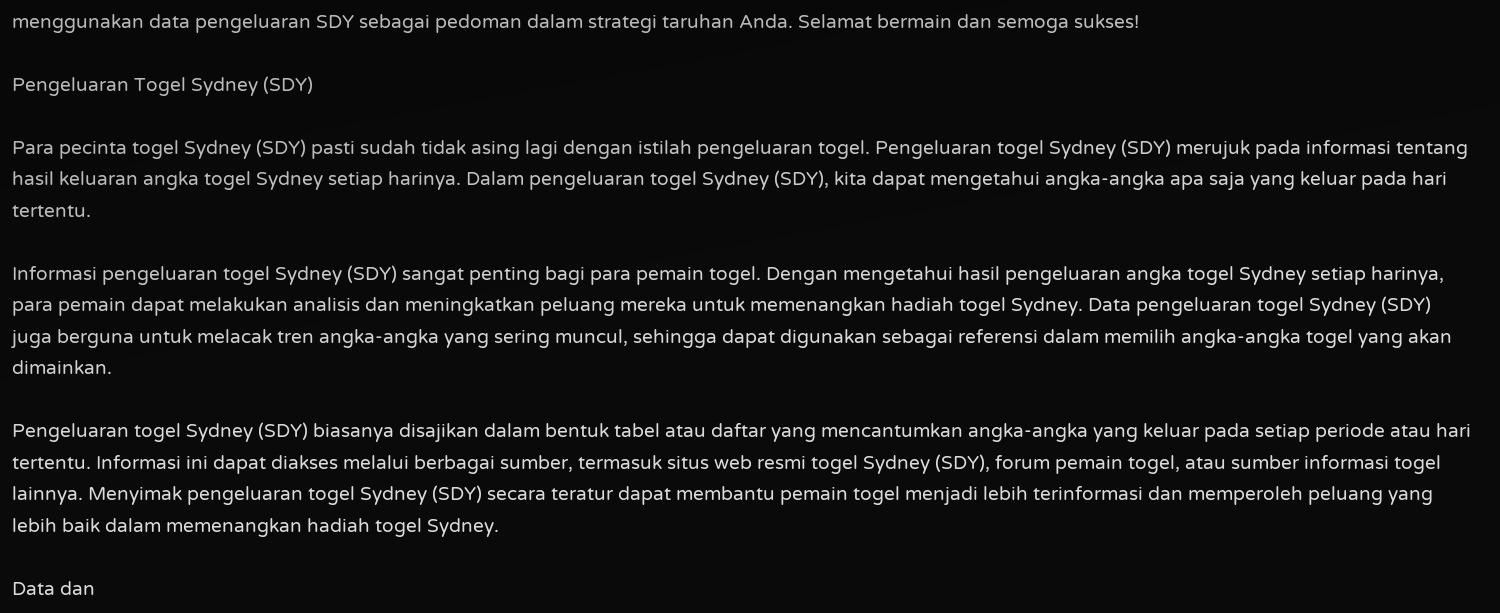menggunakan data pengeluaran SDY sebagai pedoman dalam strategi taruhan Anda. Selamat bermain dan semoga sukses!

Pengeluaran Togel Sydney (SDY)

Para pecinta togel Sydney (SDY) pasti sudah tidak asing lagi dengan istilah pengeluaran togel. Pengeluaran togel Sydney (SDY) merujuk pada informasi tentang hasil keluaran angka togel Sydney setiap harinya. Dalam pengeluaran togel Sydney (SDY), kita dapat mengetahui angka-angka apa saja yang keluar pada hari tertentu.

Informasi pengeluaran togel Sydney (SDY) sangat penting bagi para pemain togel. Dengan mengetahui hasil pengeluaran angka togel Sydney setiap harinya, para pemain dapat melakukan analisis dan meningkatkan peluang mereka untuk memenangkan hadiah togel Sydney. Data pengeluaran togel Sydney (SDY) juga berguna untuk melacak tren angka-angka yang sering muncul, sehingga dapat digunakan sebagai referensi dalam memilih angka-angka togel yang akan dimainkan.

Pengeluaran togel Sydney (SDY) biasanya disajikan dalam bentuk tabel atau daftar yang mencantumkan angka-angka yang keluar pada setiap periode atau hari tertentu. Informasi ini dapat diakses melalui berbagai sumber, termasuk situs web resmi togel Sydney (SDY), forum pemain togel, atau sumber informasi togel lainnya. Menyimak pengeluaran togel Sydney (SDY) secara teratur dapat membantu pemain togel menjadi lebih terinformasi dan memperoleh peluang yang lebih baik dalam memenangkan hadiah togel Sydney.

Data dan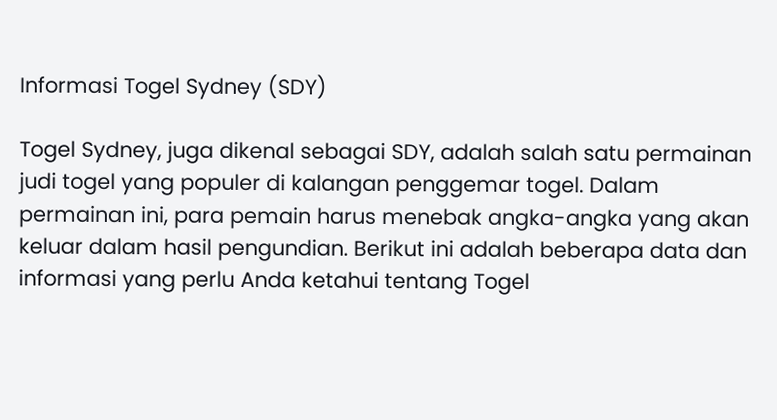Informasi Togel Sydney (SDY)

Togel Sydney, juga dikenal sebagai SDY, adalah salah satu permainan judi togel yang populer di kalangan penggemar togel. Dalam permainan ini, para pemain harus menebak angka-angka yang akan keluar dalam hasil pengundian. Berikut ini adalah beberapa data dan informasi yang perlu Anda ketahui tentang Togel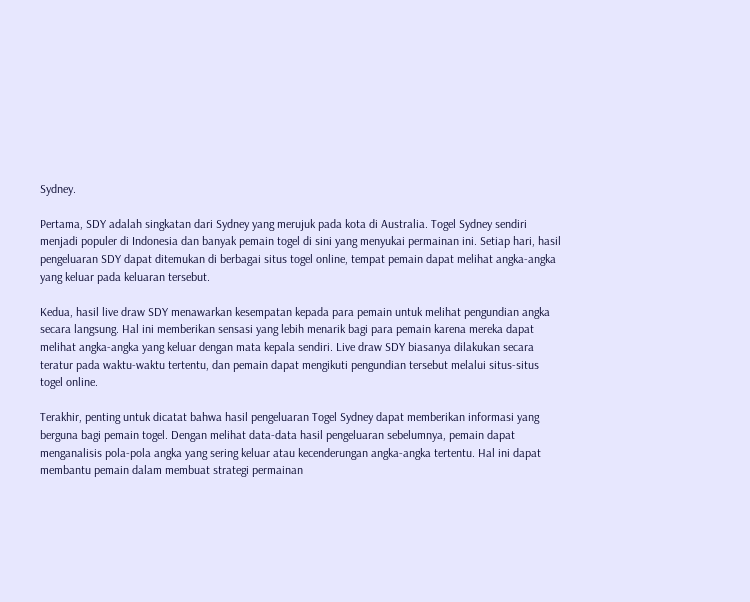Sydney.

Pertama, SDY adalah singkatan dari Sydney yang merujuk pada kota di Australia. Togel Sydney sendiri menjadi populer di Indonesia dan banyak pemain togel di sini yang menyukai permainan ini. Setiap hari, hasil pengeluaran SDY dapat ditemukan di berbagai situs togel online, tempat pemain dapat melihat angka-angka yang keluar pada keluaran tersebut.

Kedua, hasil live draw SDY menawarkan kesempatan kepada para pemain untuk melihat pengundian angka secara langsung. Hal ini memberikan sensasi yang lebih menarik bagi para pemain karena mereka dapat melihat angka-angka yang keluar dengan mata kepala sendiri. Live draw SDY biasanya dilakukan secara teratur pada waktu-waktu tertentu, dan pemain dapat mengikuti pengundian tersebut melalui situs-situs togel online.

Terakhir, penting untuk dicatat bahwa hasil pengeluaran Togel Sydney dapat memberikan informasi yang berguna bagi pemain togel. Dengan melihat data-data hasil pengeluaran sebelumnya, pemain dapat menganalisis pola-pola angka yang sering keluar atau kecenderungan angka-angka tertentu. Hal ini dapat membantu pemain dalam membuat strategi permainan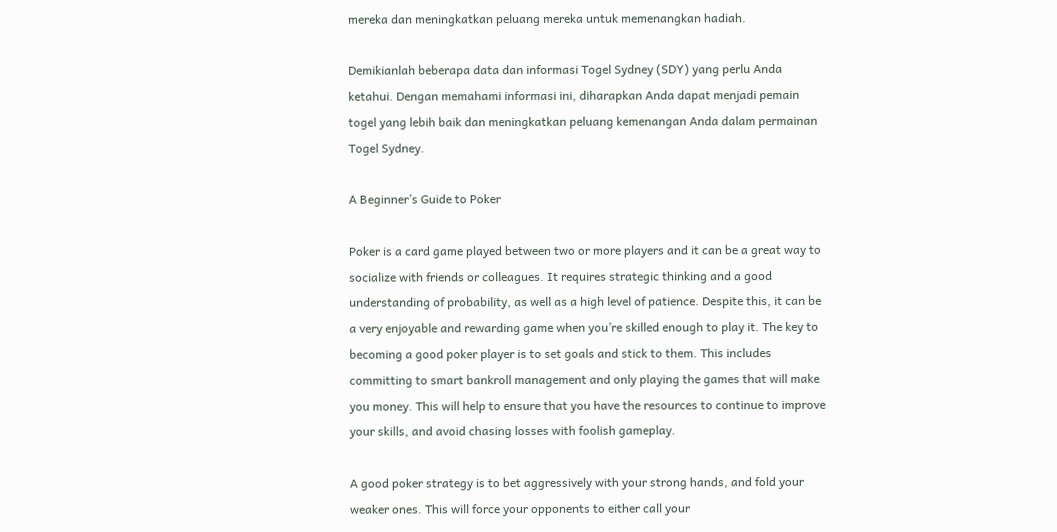mereka dan meningkatkan peluang mereka untuk memenangkan hadiah.

Demikianlah beberapa data dan informasi Togel Sydney (SDY) yang perlu Anda ketahui. Dengan memahami informasi ini, diharapkan Anda dapat menjadi pemain togel yang lebih baik dan meningkatkan peluang kemenangan Anda dalam permainan Togel Sydney.

A Beginner’s Guide to Poker

Poker is a card game played between two or more players and it can be a great way to socialize with friends or colleagues. It requires strategic thinking and a good understanding of probability, as well as a high level of patience. Despite this, it can be a very enjoyable and rewarding game when you’re skilled enough to play it. The key to becoming a good poker player is to set goals and stick to them. This includes committing to smart bankroll management and only playing the games that will make you money. This will help to ensure that you have the resources to continue to improve your skills, and avoid chasing losses with foolish gameplay.

A good poker strategy is to bet aggressively with your strong hands, and fold your weaker ones. This will force your opponents to either call your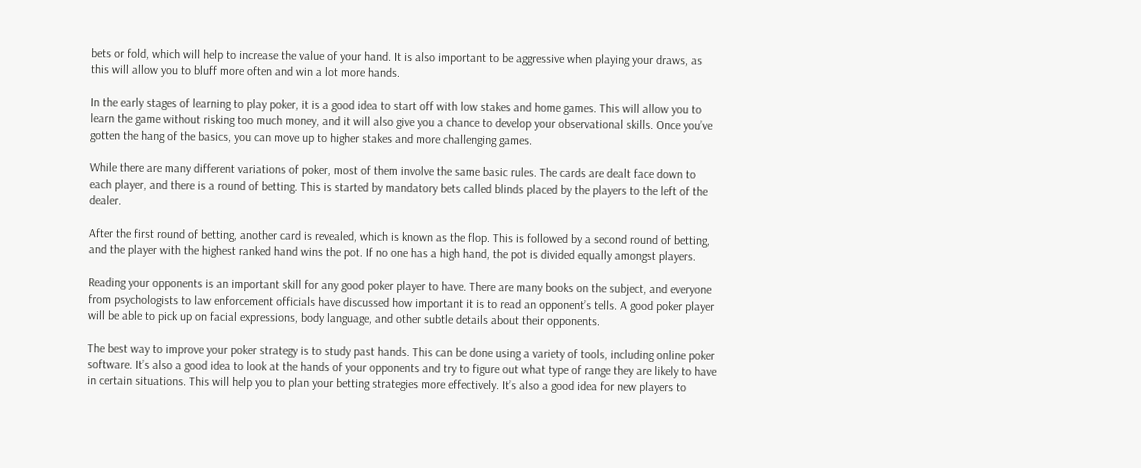bets or fold, which will help to increase the value of your hand. It is also important to be aggressive when playing your draws, as this will allow you to bluff more often and win a lot more hands.

In the early stages of learning to play poker, it is a good idea to start off with low stakes and home games. This will allow you to learn the game without risking too much money, and it will also give you a chance to develop your observational skills. Once you’ve gotten the hang of the basics, you can move up to higher stakes and more challenging games.

While there are many different variations of poker, most of them involve the same basic rules. The cards are dealt face down to each player, and there is a round of betting. This is started by mandatory bets called blinds placed by the players to the left of the dealer.

After the first round of betting, another card is revealed, which is known as the flop. This is followed by a second round of betting, and the player with the highest ranked hand wins the pot. If no one has a high hand, the pot is divided equally amongst players.

Reading your opponents is an important skill for any good poker player to have. There are many books on the subject, and everyone from psychologists to law enforcement officials have discussed how important it is to read an opponent’s tells. A good poker player will be able to pick up on facial expressions, body language, and other subtle details about their opponents.

The best way to improve your poker strategy is to study past hands. This can be done using a variety of tools, including online poker software. It’s also a good idea to look at the hands of your opponents and try to figure out what type of range they are likely to have in certain situations. This will help you to plan your betting strategies more effectively. It’s also a good idea for new players to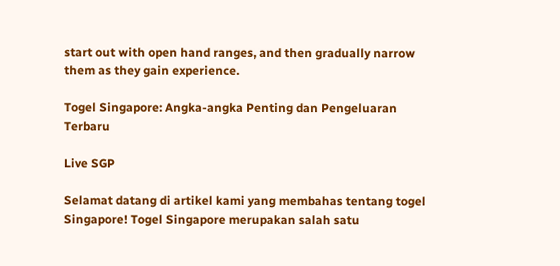start out with open hand ranges, and then gradually narrow them as they gain experience.

Togel Singapore: Angka-angka Penting dan Pengeluaran Terbaru

Live SGP

Selamat datang di artikel kami yang membahas tentang togel Singapore! Togel Singapore merupakan salah satu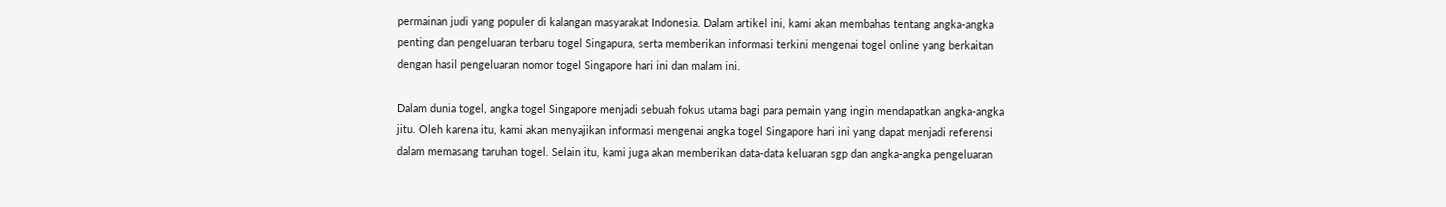permainan judi yang populer di kalangan masyarakat Indonesia. Dalam artikel ini, kami akan membahas tentang angka-angka penting dan pengeluaran terbaru togel Singapura, serta memberikan informasi terkini mengenai togel online yang berkaitan dengan hasil pengeluaran nomor togel Singapore hari ini dan malam ini.

Dalam dunia togel, angka togel Singapore menjadi sebuah fokus utama bagi para pemain yang ingin mendapatkan angka-angka jitu. Oleh karena itu, kami akan menyajikan informasi mengenai angka togel Singapore hari ini yang dapat menjadi referensi dalam memasang taruhan togel. Selain itu, kami juga akan memberikan data-data keluaran sgp dan angka-angka pengeluaran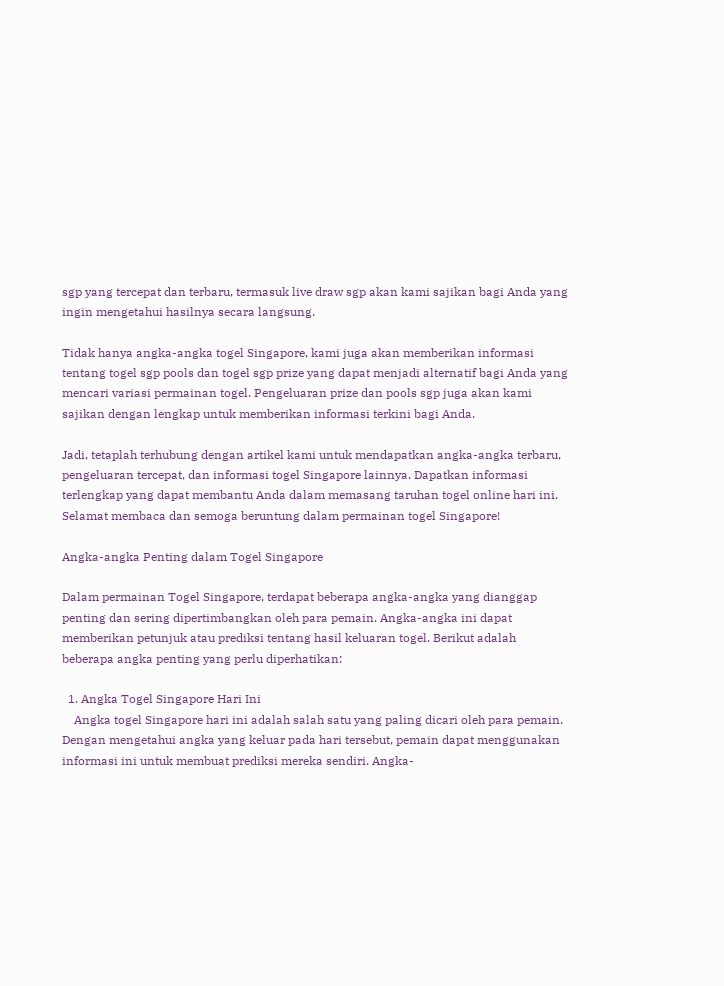sgp yang tercepat dan terbaru, termasuk live draw sgp akan kami sajikan bagi Anda yang ingin mengetahui hasilnya secara langsung.

Tidak hanya angka-angka togel Singapore, kami juga akan memberikan informasi tentang togel sgp pools dan togel sgp prize yang dapat menjadi alternatif bagi Anda yang mencari variasi permainan togel. Pengeluaran prize dan pools sgp juga akan kami sajikan dengan lengkap untuk memberikan informasi terkini bagi Anda.

Jadi, tetaplah terhubung dengan artikel kami untuk mendapatkan angka-angka terbaru, pengeluaran tercepat, dan informasi togel Singapore lainnya. Dapatkan informasi terlengkap yang dapat membantu Anda dalam memasang taruhan togel online hari ini. Selamat membaca dan semoga beruntung dalam permainan togel Singapore!

Angka-angka Penting dalam Togel Singapore

Dalam permainan Togel Singapore, terdapat beberapa angka-angka yang dianggap penting dan sering dipertimbangkan oleh para pemain. Angka-angka ini dapat memberikan petunjuk atau prediksi tentang hasil keluaran togel. Berikut adalah beberapa angka penting yang perlu diperhatikan:

  1. Angka Togel Singapore Hari Ini
    Angka togel Singapore hari ini adalah salah satu yang paling dicari oleh para pemain. Dengan mengetahui angka yang keluar pada hari tersebut, pemain dapat menggunakan informasi ini untuk membuat prediksi mereka sendiri. Angka-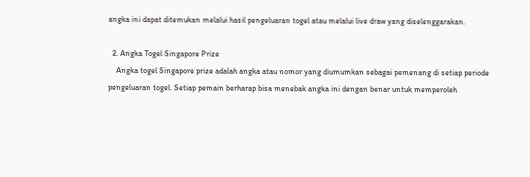angka ini dapat ditemukan melalui hasil pengeluaran togel atau melalui live draw yang diselenggarakan.

  2. Angka Togel Singapore Prize
    Angka togel Singapore prize adalah angka atau nomor yang diumumkan sebagai pemenang di setiap periode pengeluaran togel. Setiap pemain berharap bisa menebak angka ini dengan benar untuk memperoleh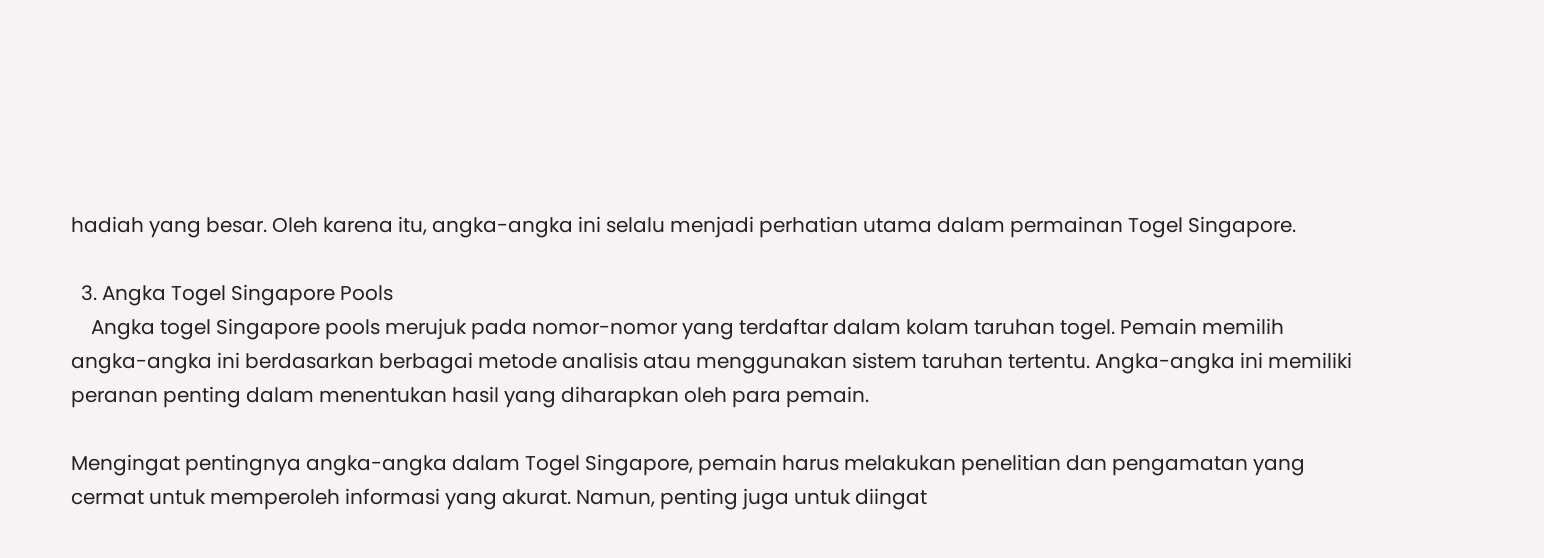hadiah yang besar. Oleh karena itu, angka-angka ini selalu menjadi perhatian utama dalam permainan Togel Singapore.

  3. Angka Togel Singapore Pools
    Angka togel Singapore pools merujuk pada nomor-nomor yang terdaftar dalam kolam taruhan togel. Pemain memilih angka-angka ini berdasarkan berbagai metode analisis atau menggunakan sistem taruhan tertentu. Angka-angka ini memiliki peranan penting dalam menentukan hasil yang diharapkan oleh para pemain.

Mengingat pentingnya angka-angka dalam Togel Singapore, pemain harus melakukan penelitian dan pengamatan yang cermat untuk memperoleh informasi yang akurat. Namun, penting juga untuk diingat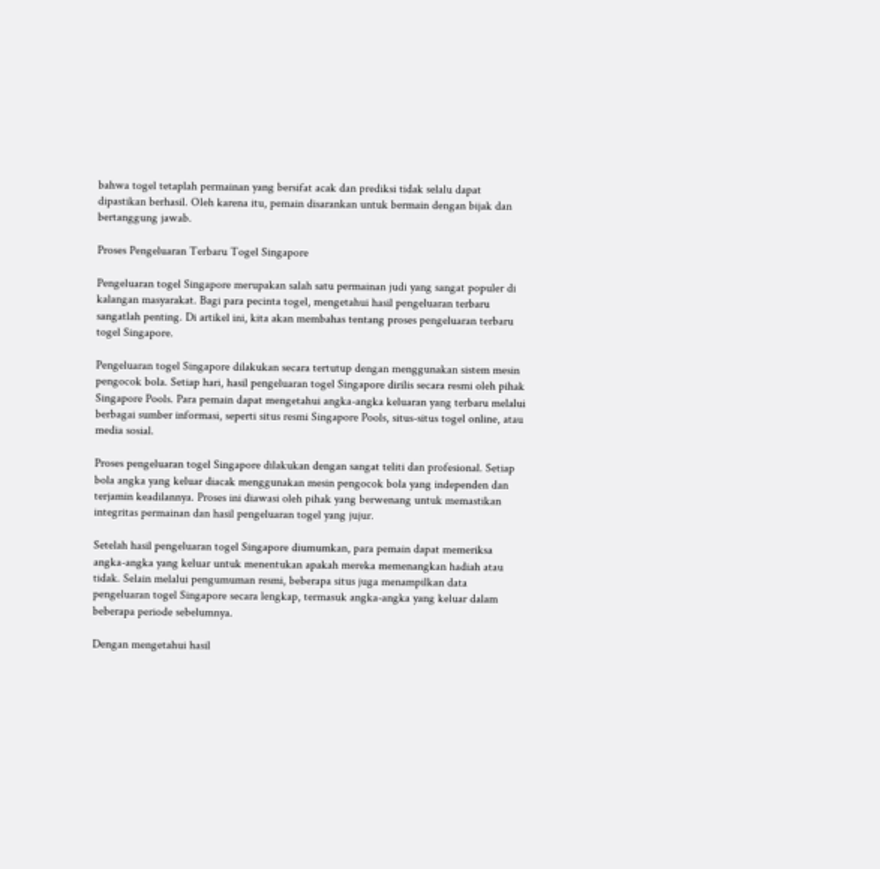bahwa togel tetaplah permainan yang bersifat acak dan prediksi tidak selalu dapat dipastikan berhasil. Oleh karena itu, pemain disarankan untuk bermain dengan bijak dan bertanggung jawab.

Proses Pengeluaran Terbaru Togel Singapore

Pengeluaran togel Singapore merupakan salah satu permainan judi yang sangat populer di kalangan masyarakat. Bagi para pecinta togel, mengetahui hasil pengeluaran terbaru sangatlah penting. Di artikel ini, kita akan membahas tentang proses pengeluaran terbaru togel Singapore.

Pengeluaran togel Singapore dilakukan secara tertutup dengan menggunakan sistem mesin pengocok bola. Setiap hari, hasil pengeluaran togel Singapore dirilis secara resmi oleh pihak Singapore Pools. Para pemain dapat mengetahui angka-angka keluaran yang terbaru melalui berbagai sumber informasi, seperti situs resmi Singapore Pools, situs-situs togel online, atau media sosial.

Proses pengeluaran togel Singapore dilakukan dengan sangat teliti dan profesional. Setiap bola angka yang keluar diacak menggunakan mesin pengocok bola yang independen dan terjamin keadilannya. Proses ini diawasi oleh pihak yang berwenang untuk memastikan integritas permainan dan hasil pengeluaran togel yang jujur.

Setelah hasil pengeluaran togel Singapore diumumkan, para pemain dapat memeriksa angka-angka yang keluar untuk menentukan apakah mereka memenangkan hadiah atau tidak. Selain melalui pengumuman resmi, beberapa situs juga menampilkan data pengeluaran togel Singapore secara lengkap, termasuk angka-angka yang keluar dalam beberapa periode sebelumnya.

Dengan mengetahui hasil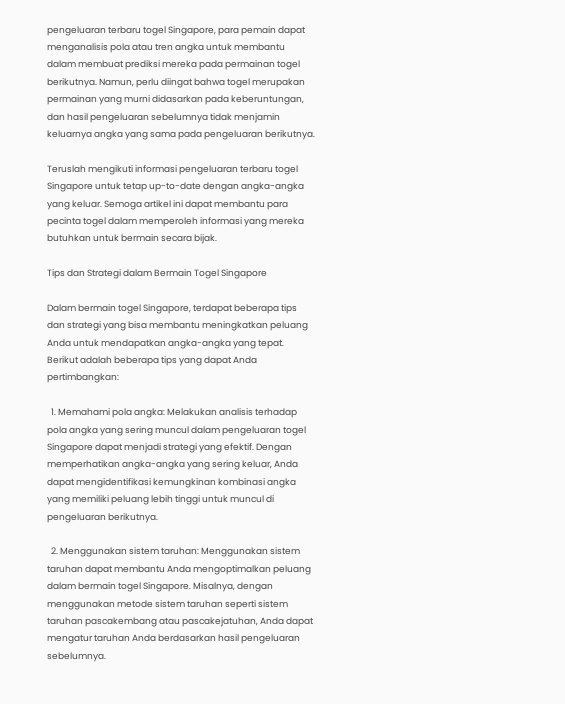pengeluaran terbaru togel Singapore, para pemain dapat menganalisis pola atau tren angka untuk membantu dalam membuat prediksi mereka pada permainan togel berikutnya. Namun, perlu diingat bahwa togel merupakan permainan yang murni didasarkan pada keberuntungan, dan hasil pengeluaran sebelumnya tidak menjamin keluarnya angka yang sama pada pengeluaran berikutnya.

Teruslah mengikuti informasi pengeluaran terbaru togel Singapore untuk tetap up-to-date dengan angka-angka yang keluar. Semoga artikel ini dapat membantu para pecinta togel dalam memperoleh informasi yang mereka butuhkan untuk bermain secara bijak.

Tips dan Strategi dalam Bermain Togel Singapore

Dalam bermain togel Singapore, terdapat beberapa tips dan strategi yang bisa membantu meningkatkan peluang Anda untuk mendapatkan angka-angka yang tepat. Berikut adalah beberapa tips yang dapat Anda pertimbangkan:

  1. Memahami pola angka: Melakukan analisis terhadap pola angka yang sering muncul dalam pengeluaran togel Singapore dapat menjadi strategi yang efektif. Dengan memperhatikan angka-angka yang sering keluar, Anda dapat mengidentifikasi kemungkinan kombinasi angka yang memiliki peluang lebih tinggi untuk muncul di pengeluaran berikutnya.

  2. Menggunakan sistem taruhan: Menggunakan sistem taruhan dapat membantu Anda mengoptimalkan peluang dalam bermain togel Singapore. Misalnya, dengan menggunakan metode sistem taruhan seperti sistem taruhan pascakembang atau pascakejatuhan, Anda dapat mengatur taruhan Anda berdasarkan hasil pengeluaran sebelumnya.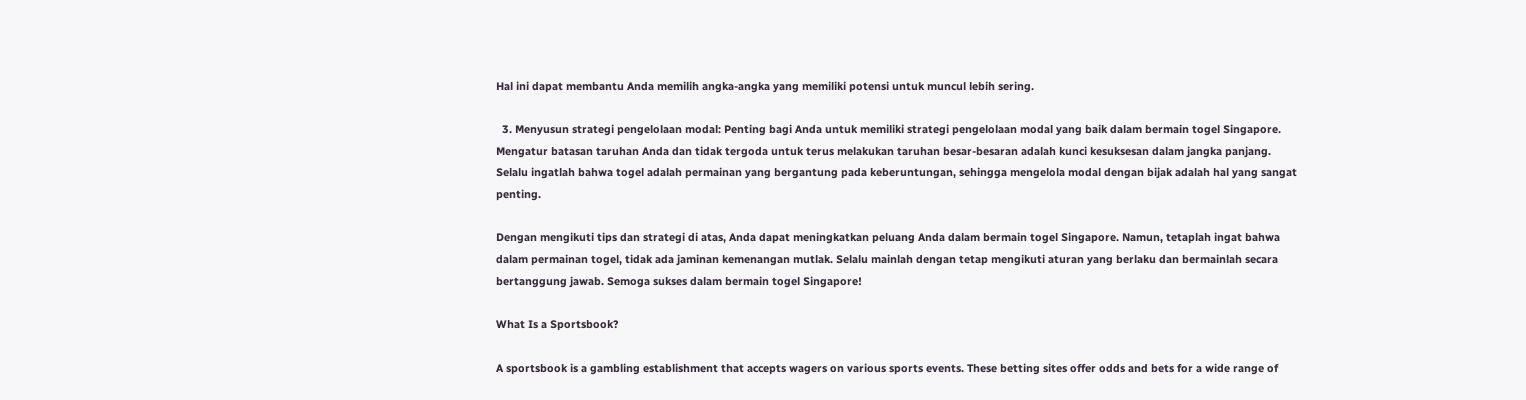Hal ini dapat membantu Anda memilih angka-angka yang memiliki potensi untuk muncul lebih sering.

  3. Menyusun strategi pengelolaan modal: Penting bagi Anda untuk memiliki strategi pengelolaan modal yang baik dalam bermain togel Singapore. Mengatur batasan taruhan Anda dan tidak tergoda untuk terus melakukan taruhan besar-besaran adalah kunci kesuksesan dalam jangka panjang. Selalu ingatlah bahwa togel adalah permainan yang bergantung pada keberuntungan, sehingga mengelola modal dengan bijak adalah hal yang sangat penting.

Dengan mengikuti tips dan strategi di atas, Anda dapat meningkatkan peluang Anda dalam bermain togel Singapore. Namun, tetaplah ingat bahwa dalam permainan togel, tidak ada jaminan kemenangan mutlak. Selalu mainlah dengan tetap mengikuti aturan yang berlaku dan bermainlah secara bertanggung jawab. Semoga sukses dalam bermain togel Singapore!

What Is a Sportsbook?

A sportsbook is a gambling establishment that accepts wagers on various sports events. These betting sites offer odds and bets for a wide range of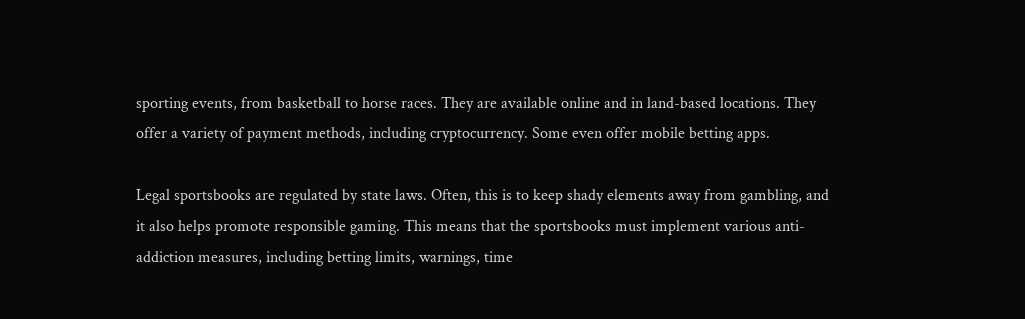sporting events, from basketball to horse races. They are available online and in land-based locations. They offer a variety of payment methods, including cryptocurrency. Some even offer mobile betting apps.

Legal sportsbooks are regulated by state laws. Often, this is to keep shady elements away from gambling, and it also helps promote responsible gaming. This means that the sportsbooks must implement various anti-addiction measures, including betting limits, warnings, time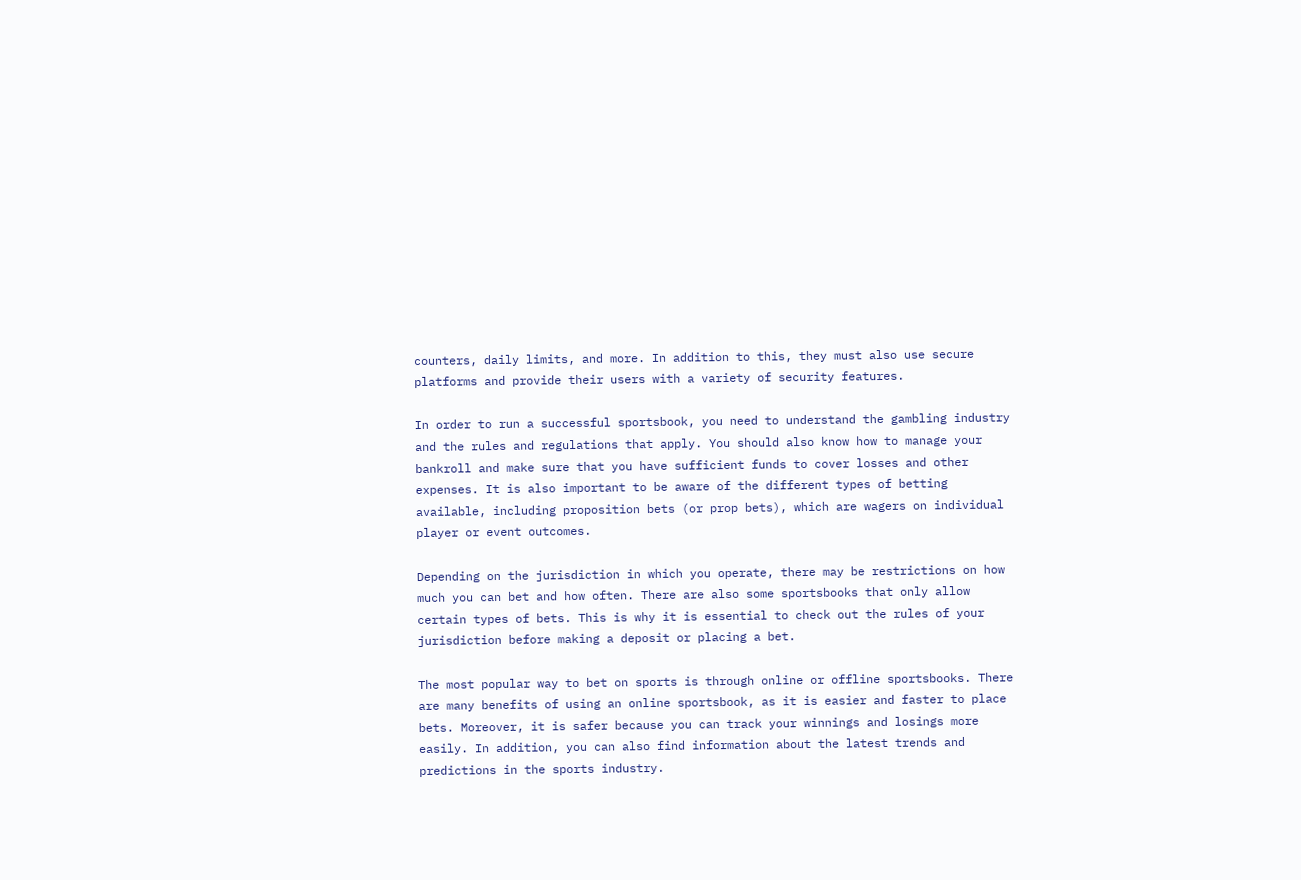counters, daily limits, and more. In addition to this, they must also use secure platforms and provide their users with a variety of security features.

In order to run a successful sportsbook, you need to understand the gambling industry and the rules and regulations that apply. You should also know how to manage your bankroll and make sure that you have sufficient funds to cover losses and other expenses. It is also important to be aware of the different types of betting available, including proposition bets (or prop bets), which are wagers on individual player or event outcomes.

Depending on the jurisdiction in which you operate, there may be restrictions on how much you can bet and how often. There are also some sportsbooks that only allow certain types of bets. This is why it is essential to check out the rules of your jurisdiction before making a deposit or placing a bet.

The most popular way to bet on sports is through online or offline sportsbooks. There are many benefits of using an online sportsbook, as it is easier and faster to place bets. Moreover, it is safer because you can track your winnings and losings more easily. In addition, you can also find information about the latest trends and predictions in the sports industry.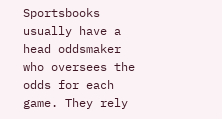Sportsbooks usually have a head oddsmaker who oversees the odds for each game. They rely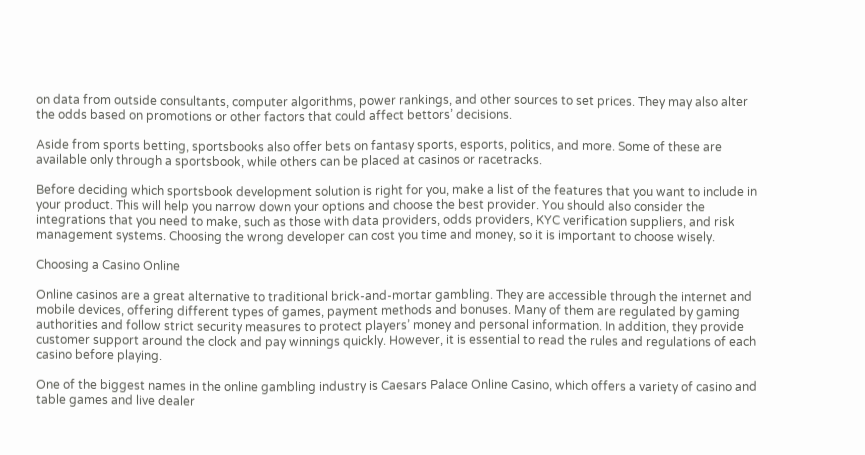on data from outside consultants, computer algorithms, power rankings, and other sources to set prices. They may also alter the odds based on promotions or other factors that could affect bettors’ decisions.

Aside from sports betting, sportsbooks also offer bets on fantasy sports, esports, politics, and more. Some of these are available only through a sportsbook, while others can be placed at casinos or racetracks.

Before deciding which sportsbook development solution is right for you, make a list of the features that you want to include in your product. This will help you narrow down your options and choose the best provider. You should also consider the integrations that you need to make, such as those with data providers, odds providers, KYC verification suppliers, and risk management systems. Choosing the wrong developer can cost you time and money, so it is important to choose wisely.

Choosing a Casino Online

Online casinos are a great alternative to traditional brick-and-mortar gambling. They are accessible through the internet and mobile devices, offering different types of games, payment methods and bonuses. Many of them are regulated by gaming authorities and follow strict security measures to protect players’ money and personal information. In addition, they provide customer support around the clock and pay winnings quickly. However, it is essential to read the rules and regulations of each casino before playing.

One of the biggest names in the online gambling industry is Caesars Palace Online Casino, which offers a variety of casino and table games and live dealer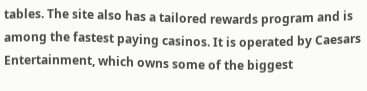tables. The site also has a tailored rewards program and is among the fastest paying casinos. It is operated by Caesars Entertainment, which owns some of the biggest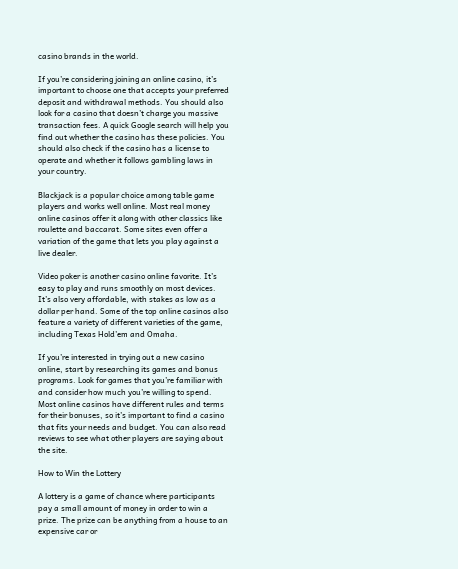casino brands in the world.

If you’re considering joining an online casino, it’s important to choose one that accepts your preferred deposit and withdrawal methods. You should also look for a casino that doesn’t charge you massive transaction fees. A quick Google search will help you find out whether the casino has these policies. You should also check if the casino has a license to operate and whether it follows gambling laws in your country.

Blackjack is a popular choice among table game players and works well online. Most real money online casinos offer it along with other classics like roulette and baccarat. Some sites even offer a variation of the game that lets you play against a live dealer.

Video poker is another casino online favorite. It’s easy to play and runs smoothly on most devices. It’s also very affordable, with stakes as low as a dollar per hand. Some of the top online casinos also feature a variety of different varieties of the game, including Texas Hold’em and Omaha.

If you’re interested in trying out a new casino online, start by researching its games and bonus programs. Look for games that you’re familiar with and consider how much you’re willing to spend. Most online casinos have different rules and terms for their bonuses, so it’s important to find a casino that fits your needs and budget. You can also read reviews to see what other players are saying about the site.

How to Win the Lottery

A lottery is a game of chance where participants pay a small amount of money in order to win a prize. The prize can be anything from a house to an expensive car or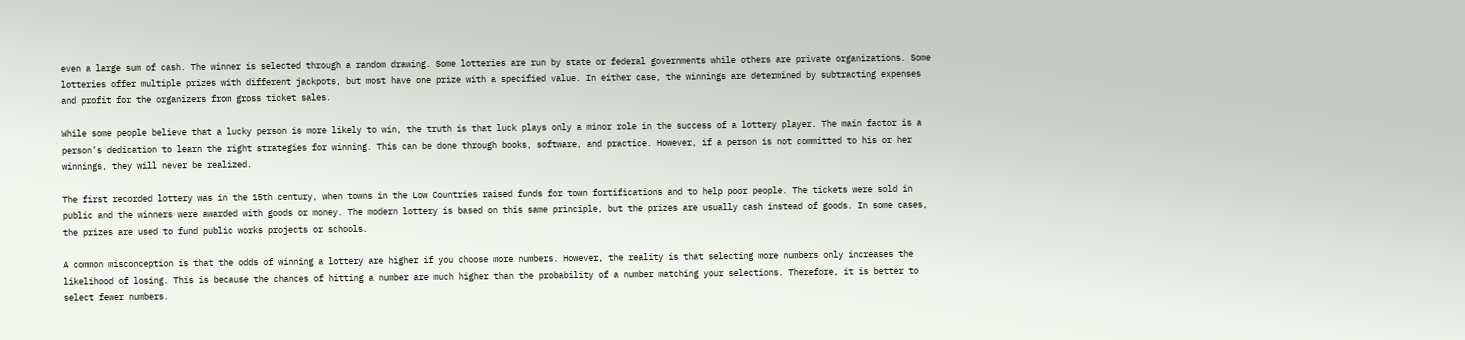even a large sum of cash. The winner is selected through a random drawing. Some lotteries are run by state or federal governments while others are private organizations. Some lotteries offer multiple prizes with different jackpots, but most have one prize with a specified value. In either case, the winnings are determined by subtracting expenses and profit for the organizers from gross ticket sales.

While some people believe that a lucky person is more likely to win, the truth is that luck plays only a minor role in the success of a lottery player. The main factor is a person’s dedication to learn the right strategies for winning. This can be done through books, software, and practice. However, if a person is not committed to his or her winnings, they will never be realized.

The first recorded lottery was in the 15th century, when towns in the Low Countries raised funds for town fortifications and to help poor people. The tickets were sold in public and the winners were awarded with goods or money. The modern lottery is based on this same principle, but the prizes are usually cash instead of goods. In some cases, the prizes are used to fund public works projects or schools.

A common misconception is that the odds of winning a lottery are higher if you choose more numbers. However, the reality is that selecting more numbers only increases the likelihood of losing. This is because the chances of hitting a number are much higher than the probability of a number matching your selections. Therefore, it is better to select fewer numbers.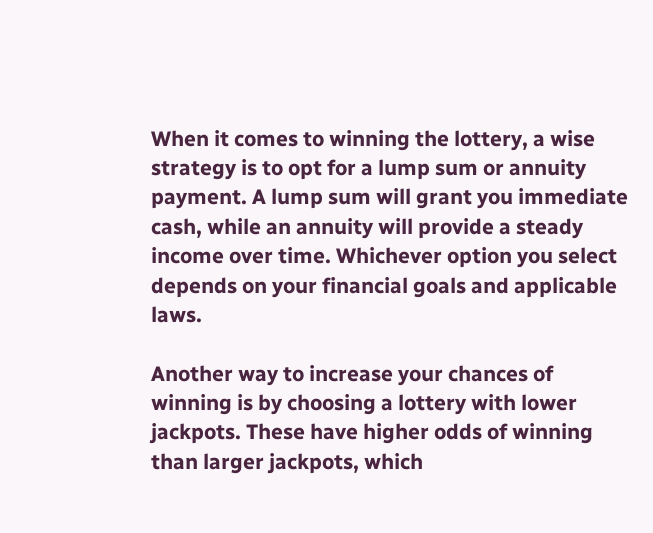When it comes to winning the lottery, a wise strategy is to opt for a lump sum or annuity payment. A lump sum will grant you immediate cash, while an annuity will provide a steady income over time. Whichever option you select depends on your financial goals and applicable laws.

Another way to increase your chances of winning is by choosing a lottery with lower jackpots. These have higher odds of winning than larger jackpots, which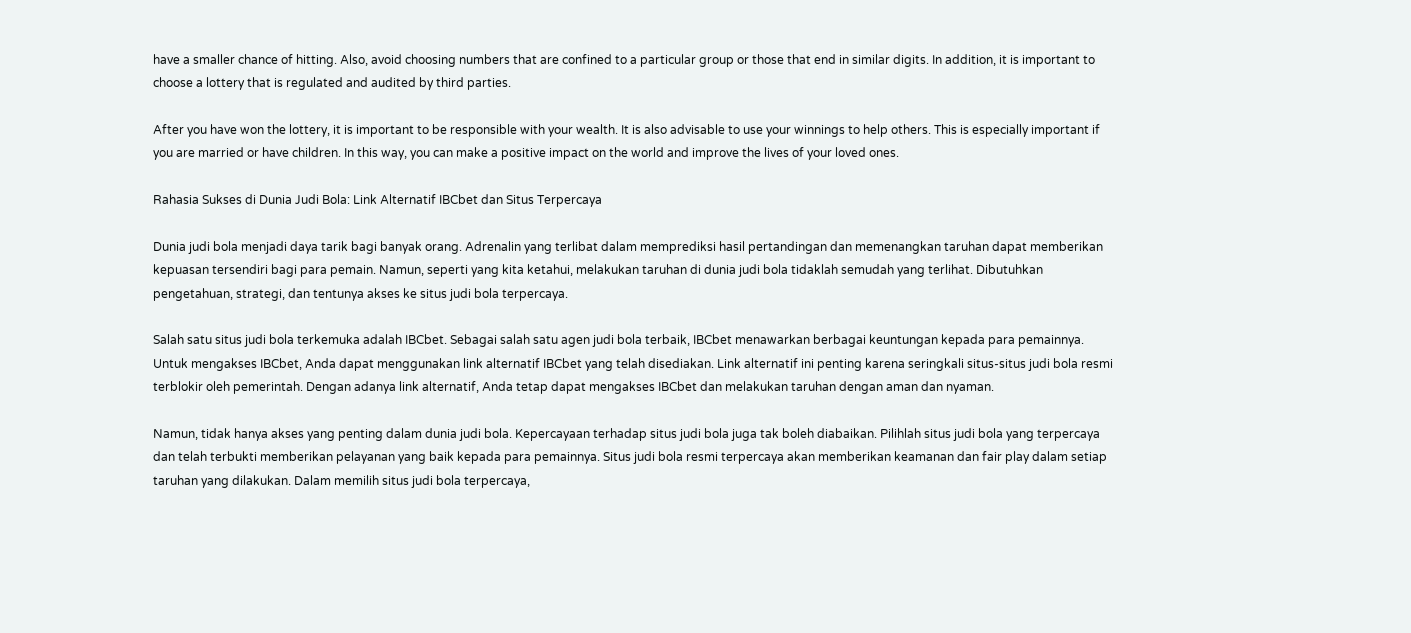have a smaller chance of hitting. Also, avoid choosing numbers that are confined to a particular group or those that end in similar digits. In addition, it is important to choose a lottery that is regulated and audited by third parties.

After you have won the lottery, it is important to be responsible with your wealth. It is also advisable to use your winnings to help others. This is especially important if you are married or have children. In this way, you can make a positive impact on the world and improve the lives of your loved ones.

Rahasia Sukses di Dunia Judi Bola: Link Alternatif IBCbet dan Situs Terpercaya

Dunia judi bola menjadi daya tarik bagi banyak orang. Adrenalin yang terlibat dalam memprediksi hasil pertandingan dan memenangkan taruhan dapat memberikan kepuasan tersendiri bagi para pemain. Namun, seperti yang kita ketahui, melakukan taruhan di dunia judi bola tidaklah semudah yang terlihat. Dibutuhkan pengetahuan, strategi, dan tentunya akses ke situs judi bola terpercaya.

Salah satu situs judi bola terkemuka adalah IBCbet. Sebagai salah satu agen judi bola terbaik, IBCbet menawarkan berbagai keuntungan kepada para pemainnya. Untuk mengakses IBCbet, Anda dapat menggunakan link alternatif IBCbet yang telah disediakan. Link alternatif ini penting karena seringkali situs-situs judi bola resmi terblokir oleh pemerintah. Dengan adanya link alternatif, Anda tetap dapat mengakses IBCbet dan melakukan taruhan dengan aman dan nyaman.

Namun, tidak hanya akses yang penting dalam dunia judi bola. Kepercayaan terhadap situs judi bola juga tak boleh diabaikan. Pilihlah situs judi bola yang terpercaya dan telah terbukti memberikan pelayanan yang baik kepada para pemainnya. Situs judi bola resmi terpercaya akan memberikan keamanan dan fair play dalam setiap taruhan yang dilakukan. Dalam memilih situs judi bola terpercaya,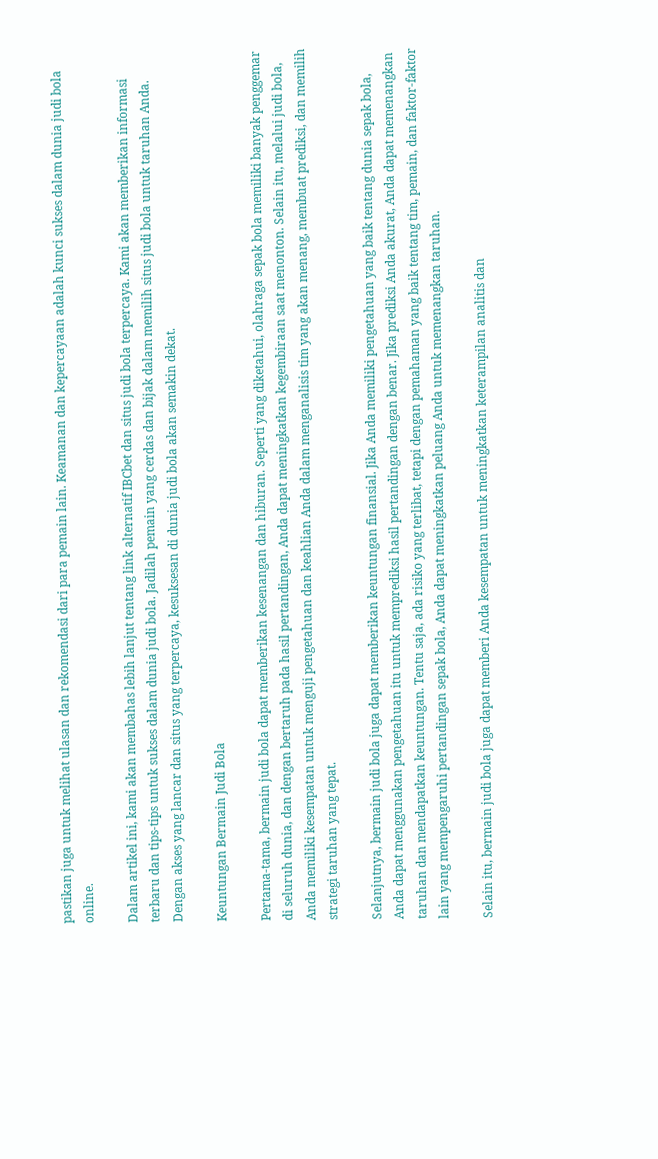pastikan juga untuk melihat ulasan dan rekomendasi dari para pemain lain. Keamanan dan kepercayaan adalah kunci sukses dalam dunia judi bola online.

Dalam artikel ini, kami akan membahas lebih lanjut tentang link alternatif IBCbet dan situs judi bola terpercaya. Kami akan memberikan informasi terbaru dan tips-tips untuk sukses dalam dunia judi bola. Jadilah pemain yang cerdas dan bijak dalam memilih situs judi bola untuk taruhan Anda. Dengan akses yang lancar dan situs yang terpercaya, kesuksesan di dunia judi bola akan semakin dekat.

Keuntungan Bermain Judi Bola

Pertama-tama, bermain judi bola dapat memberikan kesenangan dan hiburan. Seperti yang diketahui, olahraga sepak bola memiliki banyak penggemar di seluruh dunia, dan dengan bertaruh pada hasil pertandingan, Anda dapat meningkatkan kegembiraan saat menonton. Selain itu, melalui judi bola, Anda memiliki kesempatan untuk menguji pengetahuan dan keahlian Anda dalam menganalisis tim yang akan menang, membuat prediksi, dan memilih strategi taruhan yang tepat.

Selanjutnya, bermain judi bola juga dapat memberikan keuntungan finansial. Jika Anda memiliki pengetahuan yang baik tentang dunia sepak bola, Anda dapat menggunakan pengetahuan itu untuk memprediksi hasil pertandingan dengan benar. Jika prediksi Anda akurat, Anda dapat memenangkan taruhan dan mendapatkan keuntungan. Tentu saja, ada risiko yang terlibat, tetapi dengan pemahaman yang baik tentang tim, pemain, dan faktor-faktor lain yang mempengaruhi pertandingan sepak bola, Anda dapat meningkatkan peluang Anda untuk memenangkan taruhan.

Selain itu, bermain judi bola juga dapat memberi Anda kesempatan untuk meningkatkan keterampilan analitis dan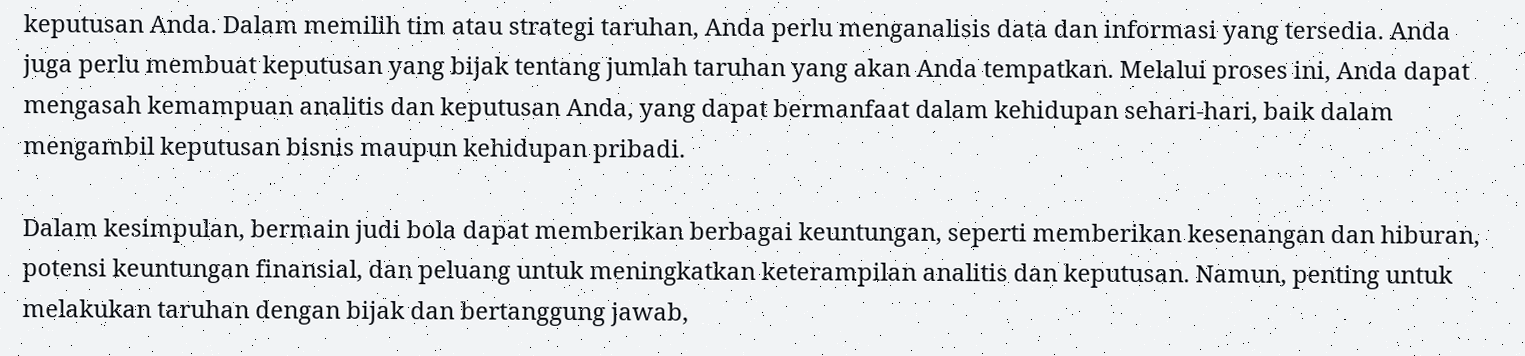keputusan Anda. Dalam memilih tim atau strategi taruhan, Anda perlu menganalisis data dan informasi yang tersedia. Anda juga perlu membuat keputusan yang bijak tentang jumlah taruhan yang akan Anda tempatkan. Melalui proses ini, Anda dapat mengasah kemampuan analitis dan keputusan Anda, yang dapat bermanfaat dalam kehidupan sehari-hari, baik dalam mengambil keputusan bisnis maupun kehidupan pribadi.

Dalam kesimpulan, bermain judi bola dapat memberikan berbagai keuntungan, seperti memberikan kesenangan dan hiburan, potensi keuntungan finansial, dan peluang untuk meningkatkan keterampilan analitis dan keputusan. Namun, penting untuk melakukan taruhan dengan bijak dan bertanggung jawab,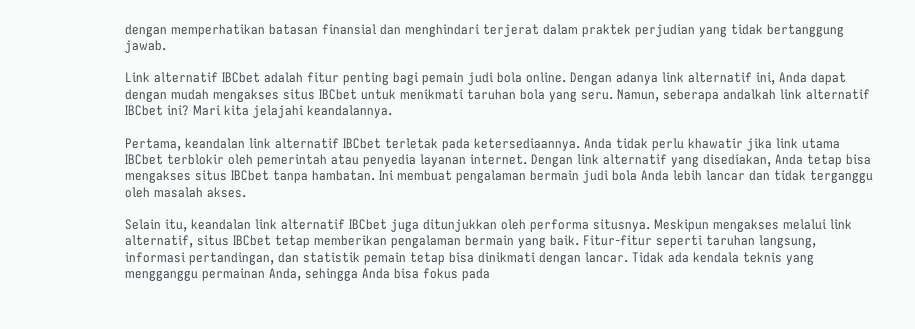dengan memperhatikan batasan finansial dan menghindari terjerat dalam praktek perjudian yang tidak bertanggung jawab.

Link alternatif IBCbet adalah fitur penting bagi pemain judi bola online. Dengan adanya link alternatif ini, Anda dapat dengan mudah mengakses situs IBCbet untuk menikmati taruhan bola yang seru. Namun, seberapa andalkah link alternatif IBCbet ini? Mari kita jelajahi keandalannya.

Pertama, keandalan link alternatif IBCbet terletak pada ketersediaannya. Anda tidak perlu khawatir jika link utama IBCbet terblokir oleh pemerintah atau penyedia layanan internet. Dengan link alternatif yang disediakan, Anda tetap bisa mengakses situs IBCbet tanpa hambatan. Ini membuat pengalaman bermain judi bola Anda lebih lancar dan tidak terganggu oleh masalah akses.

Selain itu, keandalan link alternatif IBCbet juga ditunjukkan oleh performa situsnya. Meskipun mengakses melalui link alternatif, situs IBCbet tetap memberikan pengalaman bermain yang baik. Fitur-fitur seperti taruhan langsung, informasi pertandingan, dan statistik pemain tetap bisa dinikmati dengan lancar. Tidak ada kendala teknis yang mengganggu permainan Anda, sehingga Anda bisa fokus pada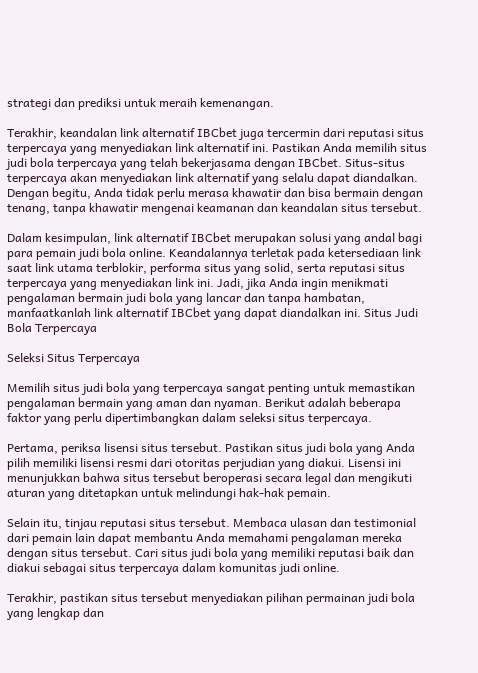strategi dan prediksi untuk meraih kemenangan.

Terakhir, keandalan link alternatif IBCbet juga tercermin dari reputasi situs terpercaya yang menyediakan link alternatif ini. Pastikan Anda memilih situs judi bola terpercaya yang telah bekerjasama dengan IBCbet. Situs-situs terpercaya akan menyediakan link alternatif yang selalu dapat diandalkan. Dengan begitu, Anda tidak perlu merasa khawatir dan bisa bermain dengan tenang, tanpa khawatir mengenai keamanan dan keandalan situs tersebut.

Dalam kesimpulan, link alternatif IBCbet merupakan solusi yang andal bagi para pemain judi bola online. Keandalannya terletak pada ketersediaan link saat link utama terblokir, performa situs yang solid, serta reputasi situs terpercaya yang menyediakan link ini. Jadi, jika Anda ingin menikmati pengalaman bermain judi bola yang lancar dan tanpa hambatan, manfaatkanlah link alternatif IBCbet yang dapat diandalkan ini. Situs Judi Bola Terpercaya

Seleksi Situs Terpercaya

Memilih situs judi bola yang terpercaya sangat penting untuk memastikan pengalaman bermain yang aman dan nyaman. Berikut adalah beberapa faktor yang perlu dipertimbangkan dalam seleksi situs terpercaya.

Pertama, periksa lisensi situs tersebut. Pastikan situs judi bola yang Anda pilih memiliki lisensi resmi dari otoritas perjudian yang diakui. Lisensi ini menunjukkan bahwa situs tersebut beroperasi secara legal dan mengikuti aturan yang ditetapkan untuk melindungi hak-hak pemain.

Selain itu, tinjau reputasi situs tersebut. Membaca ulasan dan testimonial dari pemain lain dapat membantu Anda memahami pengalaman mereka dengan situs tersebut. Cari situs judi bola yang memiliki reputasi baik dan diakui sebagai situs terpercaya dalam komunitas judi online.

Terakhir, pastikan situs tersebut menyediakan pilihan permainan judi bola yang lengkap dan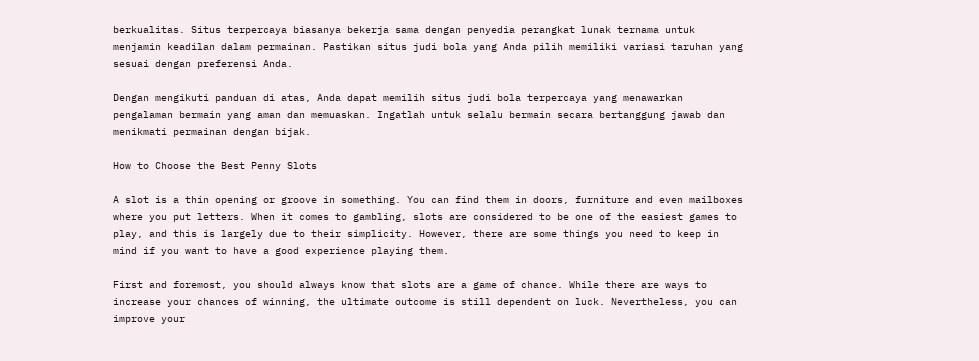berkualitas. Situs terpercaya biasanya bekerja sama dengan penyedia perangkat lunak ternama untuk menjamin keadilan dalam permainan. Pastikan situs judi bola yang Anda pilih memiliki variasi taruhan yang sesuai dengan preferensi Anda.

Dengan mengikuti panduan di atas, Anda dapat memilih situs judi bola terpercaya yang menawarkan pengalaman bermain yang aman dan memuaskan. Ingatlah untuk selalu bermain secara bertanggung jawab dan menikmati permainan dengan bijak.

How to Choose the Best Penny Slots

A slot is a thin opening or groove in something. You can find them in doors, furniture and even mailboxes where you put letters. When it comes to gambling, slots are considered to be one of the easiest games to play, and this is largely due to their simplicity. However, there are some things you need to keep in mind if you want to have a good experience playing them.

First and foremost, you should always know that slots are a game of chance. While there are ways to increase your chances of winning, the ultimate outcome is still dependent on luck. Nevertheless, you can improve your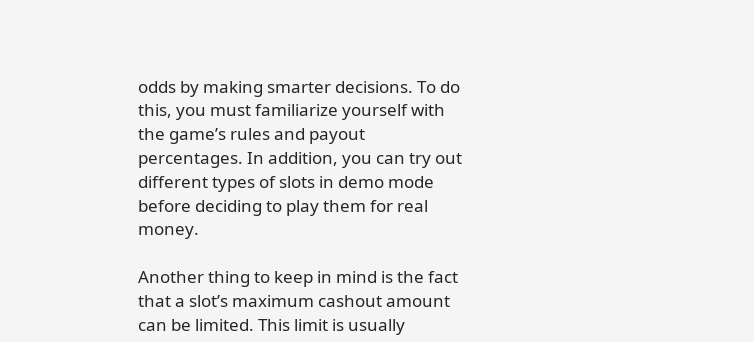odds by making smarter decisions. To do this, you must familiarize yourself with the game’s rules and payout percentages. In addition, you can try out different types of slots in demo mode before deciding to play them for real money.

Another thing to keep in mind is the fact that a slot’s maximum cashout amount can be limited. This limit is usually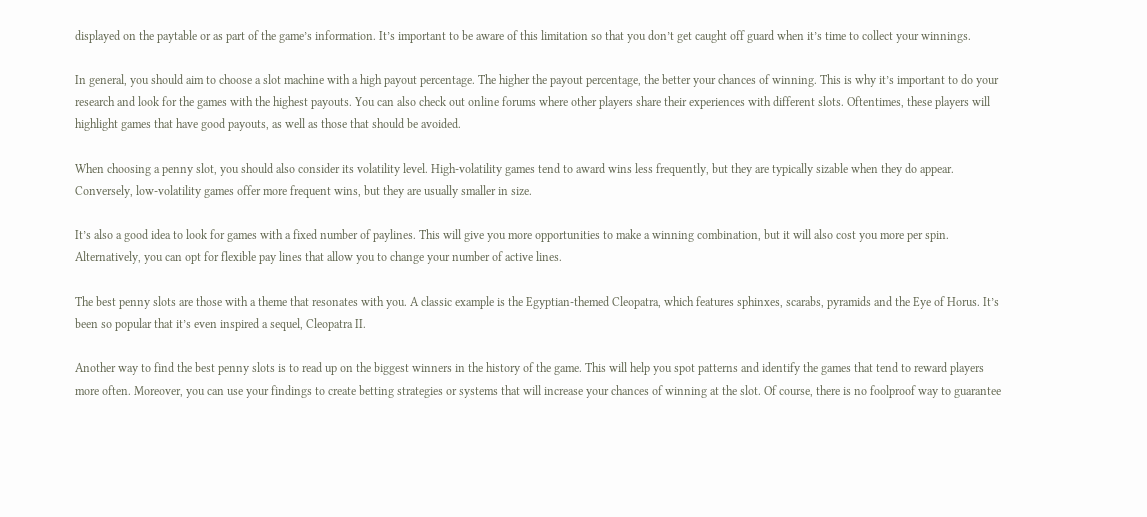displayed on the paytable or as part of the game’s information. It’s important to be aware of this limitation so that you don’t get caught off guard when it’s time to collect your winnings.

In general, you should aim to choose a slot machine with a high payout percentage. The higher the payout percentage, the better your chances of winning. This is why it’s important to do your research and look for the games with the highest payouts. You can also check out online forums where other players share their experiences with different slots. Oftentimes, these players will highlight games that have good payouts, as well as those that should be avoided.

When choosing a penny slot, you should also consider its volatility level. High-volatility games tend to award wins less frequently, but they are typically sizable when they do appear. Conversely, low-volatility games offer more frequent wins, but they are usually smaller in size.

It’s also a good idea to look for games with a fixed number of paylines. This will give you more opportunities to make a winning combination, but it will also cost you more per spin. Alternatively, you can opt for flexible pay lines that allow you to change your number of active lines.

The best penny slots are those with a theme that resonates with you. A classic example is the Egyptian-themed Cleopatra, which features sphinxes, scarabs, pyramids and the Eye of Horus. It’s been so popular that it’s even inspired a sequel, Cleopatra II.

Another way to find the best penny slots is to read up on the biggest winners in the history of the game. This will help you spot patterns and identify the games that tend to reward players more often. Moreover, you can use your findings to create betting strategies or systems that will increase your chances of winning at the slot. Of course, there is no foolproof way to guarantee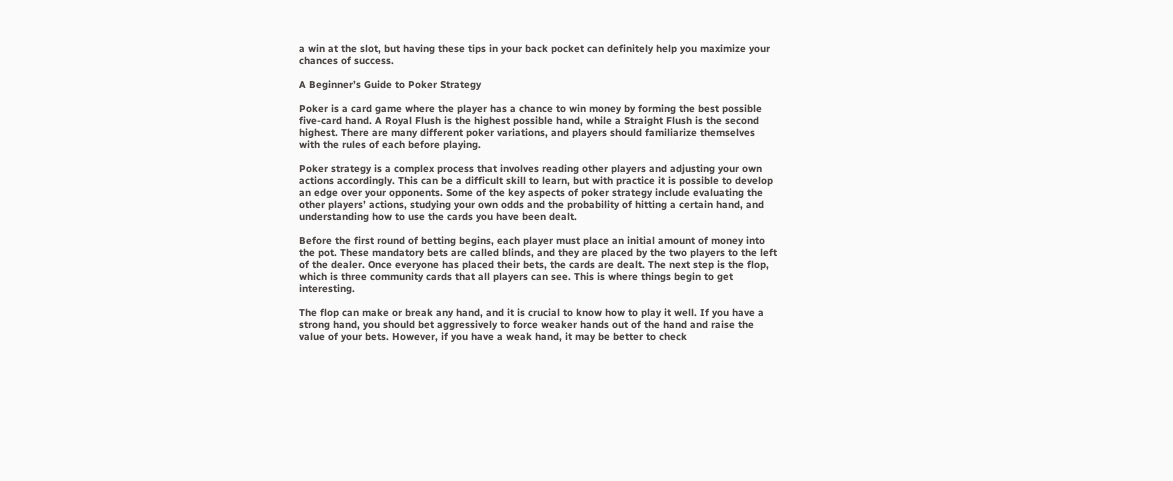a win at the slot, but having these tips in your back pocket can definitely help you maximize your chances of success.

A Beginner’s Guide to Poker Strategy

Poker is a card game where the player has a chance to win money by forming the best possible five-card hand. A Royal Flush is the highest possible hand, while a Straight Flush is the second highest. There are many different poker variations, and players should familiarize themselves with the rules of each before playing.

Poker strategy is a complex process that involves reading other players and adjusting your own actions accordingly. This can be a difficult skill to learn, but with practice it is possible to develop an edge over your opponents. Some of the key aspects of poker strategy include evaluating the other players’ actions, studying your own odds and the probability of hitting a certain hand, and understanding how to use the cards you have been dealt.

Before the first round of betting begins, each player must place an initial amount of money into the pot. These mandatory bets are called blinds, and they are placed by the two players to the left of the dealer. Once everyone has placed their bets, the cards are dealt. The next step is the flop, which is three community cards that all players can see. This is where things begin to get interesting.

The flop can make or break any hand, and it is crucial to know how to play it well. If you have a strong hand, you should bet aggressively to force weaker hands out of the hand and raise the value of your bets. However, if you have a weak hand, it may be better to check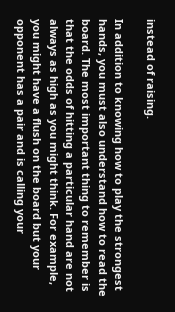instead of raising.

In addition to knowing how to play the strongest hands, you must also understand how to read the board. The most important thing to remember is that the odds of hitting a particular hand are not always as high as you might think. For example, you might have a flush on the board but your opponent has a pair and is calling your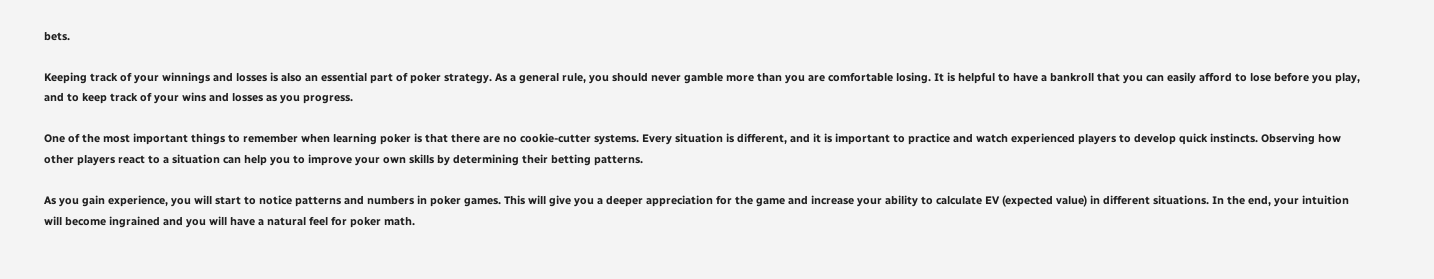bets.

Keeping track of your winnings and losses is also an essential part of poker strategy. As a general rule, you should never gamble more than you are comfortable losing. It is helpful to have a bankroll that you can easily afford to lose before you play, and to keep track of your wins and losses as you progress.

One of the most important things to remember when learning poker is that there are no cookie-cutter systems. Every situation is different, and it is important to practice and watch experienced players to develop quick instincts. Observing how other players react to a situation can help you to improve your own skills by determining their betting patterns.

As you gain experience, you will start to notice patterns and numbers in poker games. This will give you a deeper appreciation for the game and increase your ability to calculate EV (expected value) in different situations. In the end, your intuition will become ingrained and you will have a natural feel for poker math.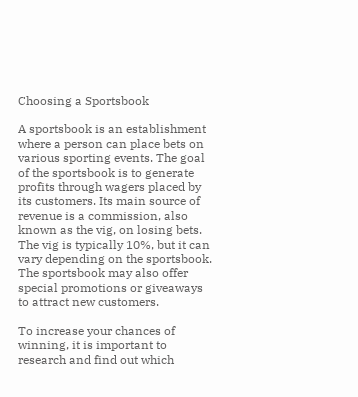Choosing a Sportsbook

A sportsbook is an establishment where a person can place bets on various sporting events. The goal of the sportsbook is to generate profits through wagers placed by its customers. Its main source of revenue is a commission, also known as the vig, on losing bets. The vig is typically 10%, but it can vary depending on the sportsbook. The sportsbook may also offer special promotions or giveaways to attract new customers.

To increase your chances of winning, it is important to research and find out which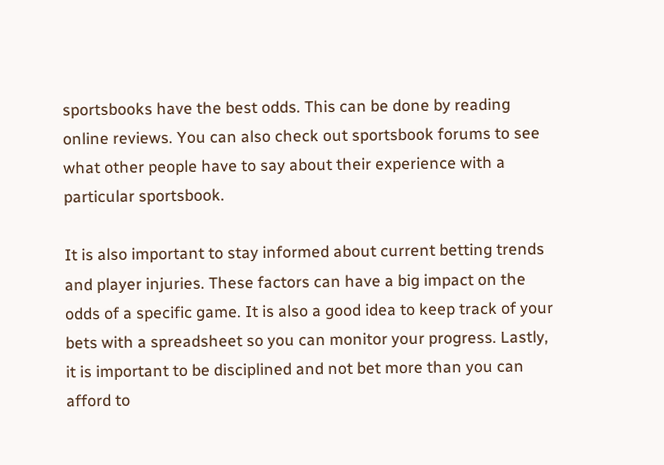sportsbooks have the best odds. This can be done by reading online reviews. You can also check out sportsbook forums to see what other people have to say about their experience with a particular sportsbook.

It is also important to stay informed about current betting trends and player injuries. These factors can have a big impact on the odds of a specific game. It is also a good idea to keep track of your bets with a spreadsheet so you can monitor your progress. Lastly, it is important to be disciplined and not bet more than you can afford to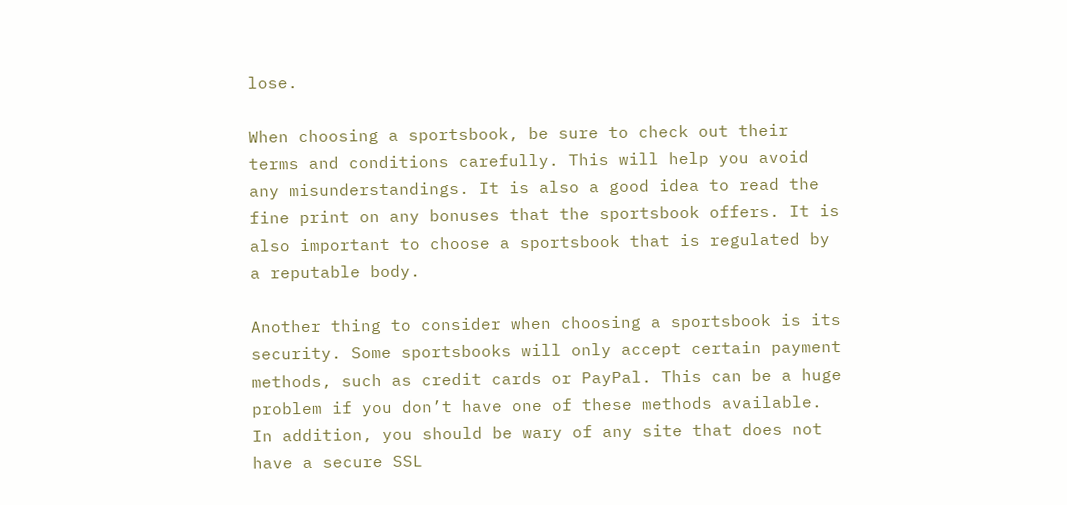lose.

When choosing a sportsbook, be sure to check out their terms and conditions carefully. This will help you avoid any misunderstandings. It is also a good idea to read the fine print on any bonuses that the sportsbook offers. It is also important to choose a sportsbook that is regulated by a reputable body.

Another thing to consider when choosing a sportsbook is its security. Some sportsbooks will only accept certain payment methods, such as credit cards or PayPal. This can be a huge problem if you don’t have one of these methods available. In addition, you should be wary of any site that does not have a secure SSL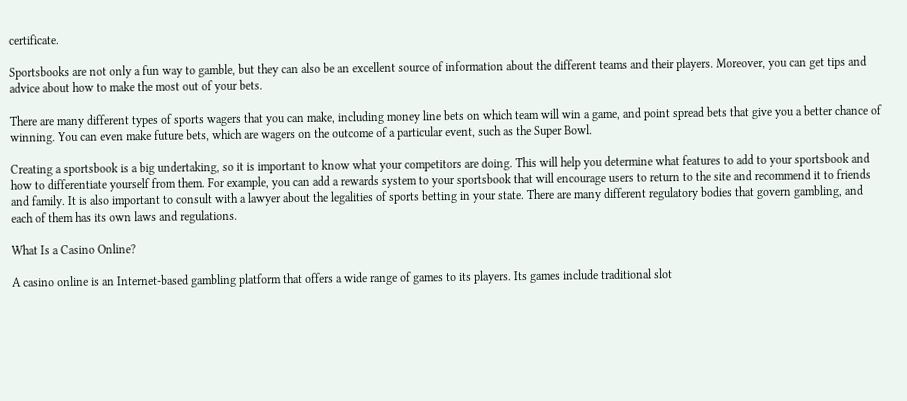certificate.

Sportsbooks are not only a fun way to gamble, but they can also be an excellent source of information about the different teams and their players. Moreover, you can get tips and advice about how to make the most out of your bets.

There are many different types of sports wagers that you can make, including money line bets on which team will win a game, and point spread bets that give you a better chance of winning. You can even make future bets, which are wagers on the outcome of a particular event, such as the Super Bowl.

Creating a sportsbook is a big undertaking, so it is important to know what your competitors are doing. This will help you determine what features to add to your sportsbook and how to differentiate yourself from them. For example, you can add a rewards system to your sportsbook that will encourage users to return to the site and recommend it to friends and family. It is also important to consult with a lawyer about the legalities of sports betting in your state. There are many different regulatory bodies that govern gambling, and each of them has its own laws and regulations.

What Is a Casino Online?

A casino online is an Internet-based gambling platform that offers a wide range of games to its players. Its games include traditional slot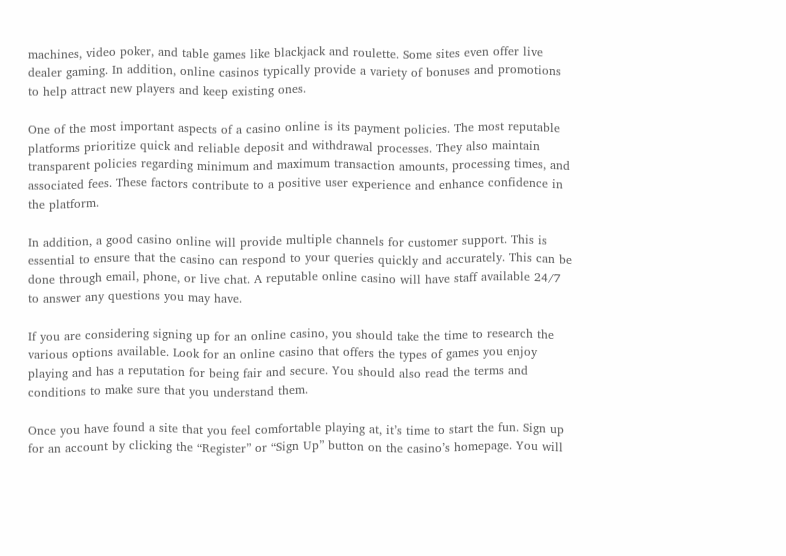machines, video poker, and table games like blackjack and roulette. Some sites even offer live dealer gaming. In addition, online casinos typically provide a variety of bonuses and promotions to help attract new players and keep existing ones.

One of the most important aspects of a casino online is its payment policies. The most reputable platforms prioritize quick and reliable deposit and withdrawal processes. They also maintain transparent policies regarding minimum and maximum transaction amounts, processing times, and associated fees. These factors contribute to a positive user experience and enhance confidence in the platform.

In addition, a good casino online will provide multiple channels for customer support. This is essential to ensure that the casino can respond to your queries quickly and accurately. This can be done through email, phone, or live chat. A reputable online casino will have staff available 24/7 to answer any questions you may have.

If you are considering signing up for an online casino, you should take the time to research the various options available. Look for an online casino that offers the types of games you enjoy playing and has a reputation for being fair and secure. You should also read the terms and conditions to make sure that you understand them.

Once you have found a site that you feel comfortable playing at, it’s time to start the fun. Sign up for an account by clicking the “Register” or “Sign Up” button on the casino’s homepage. You will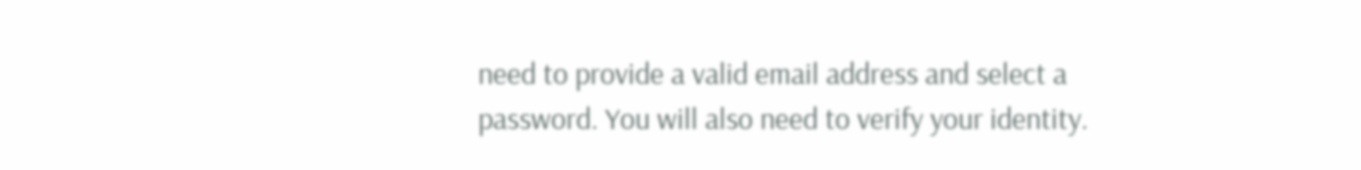need to provide a valid email address and select a password. You will also need to verify your identity.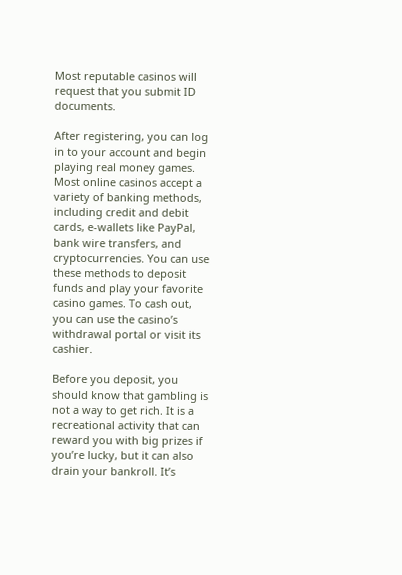Most reputable casinos will request that you submit ID documents.

After registering, you can log in to your account and begin playing real money games. Most online casinos accept a variety of banking methods, including credit and debit cards, e-wallets like PayPal, bank wire transfers, and cryptocurrencies. You can use these methods to deposit funds and play your favorite casino games. To cash out, you can use the casino’s withdrawal portal or visit its cashier.

Before you deposit, you should know that gambling is not a way to get rich. It is a recreational activity that can reward you with big prizes if you’re lucky, but it can also drain your bankroll. It’s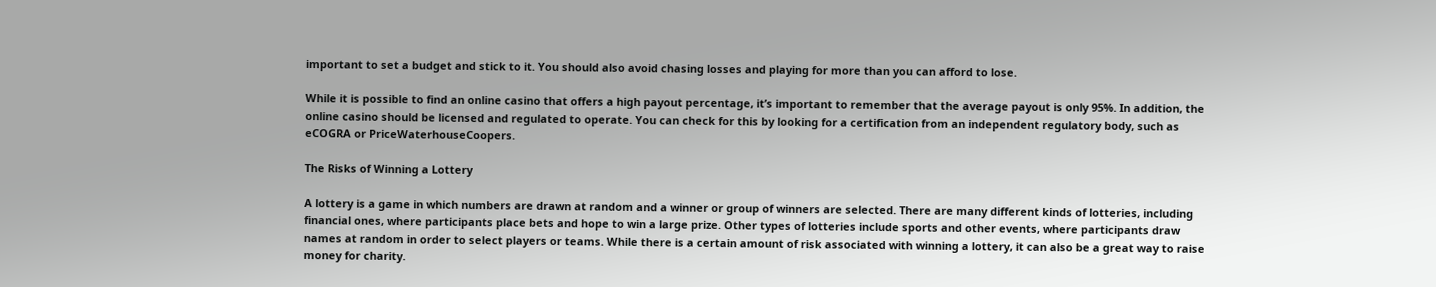important to set a budget and stick to it. You should also avoid chasing losses and playing for more than you can afford to lose.

While it is possible to find an online casino that offers a high payout percentage, it’s important to remember that the average payout is only 95%. In addition, the online casino should be licensed and regulated to operate. You can check for this by looking for a certification from an independent regulatory body, such as eCOGRA or PriceWaterhouseCoopers.

The Risks of Winning a Lottery

A lottery is a game in which numbers are drawn at random and a winner or group of winners are selected. There are many different kinds of lotteries, including financial ones, where participants place bets and hope to win a large prize. Other types of lotteries include sports and other events, where participants draw names at random in order to select players or teams. While there is a certain amount of risk associated with winning a lottery, it can also be a great way to raise money for charity.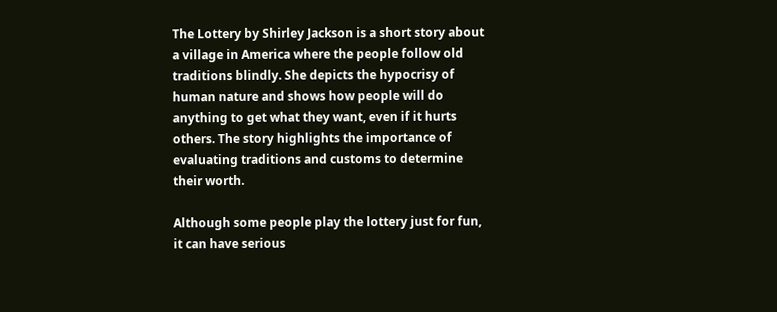The Lottery by Shirley Jackson is a short story about a village in America where the people follow old traditions blindly. She depicts the hypocrisy of human nature and shows how people will do anything to get what they want, even if it hurts others. The story highlights the importance of evaluating traditions and customs to determine their worth.

Although some people play the lottery just for fun, it can have serious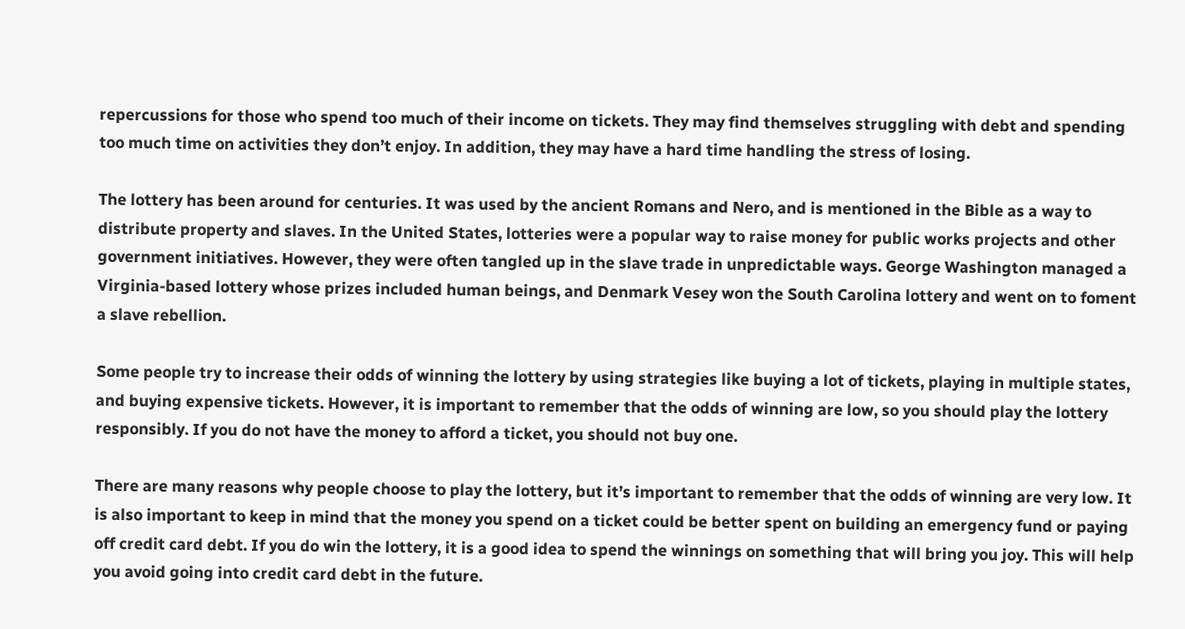repercussions for those who spend too much of their income on tickets. They may find themselves struggling with debt and spending too much time on activities they don’t enjoy. In addition, they may have a hard time handling the stress of losing.

The lottery has been around for centuries. It was used by the ancient Romans and Nero, and is mentioned in the Bible as a way to distribute property and slaves. In the United States, lotteries were a popular way to raise money for public works projects and other government initiatives. However, they were often tangled up in the slave trade in unpredictable ways. George Washington managed a Virginia-based lottery whose prizes included human beings, and Denmark Vesey won the South Carolina lottery and went on to foment a slave rebellion.

Some people try to increase their odds of winning the lottery by using strategies like buying a lot of tickets, playing in multiple states, and buying expensive tickets. However, it is important to remember that the odds of winning are low, so you should play the lottery responsibly. If you do not have the money to afford a ticket, you should not buy one.

There are many reasons why people choose to play the lottery, but it’s important to remember that the odds of winning are very low. It is also important to keep in mind that the money you spend on a ticket could be better spent on building an emergency fund or paying off credit card debt. If you do win the lottery, it is a good idea to spend the winnings on something that will bring you joy. This will help you avoid going into credit card debt in the future.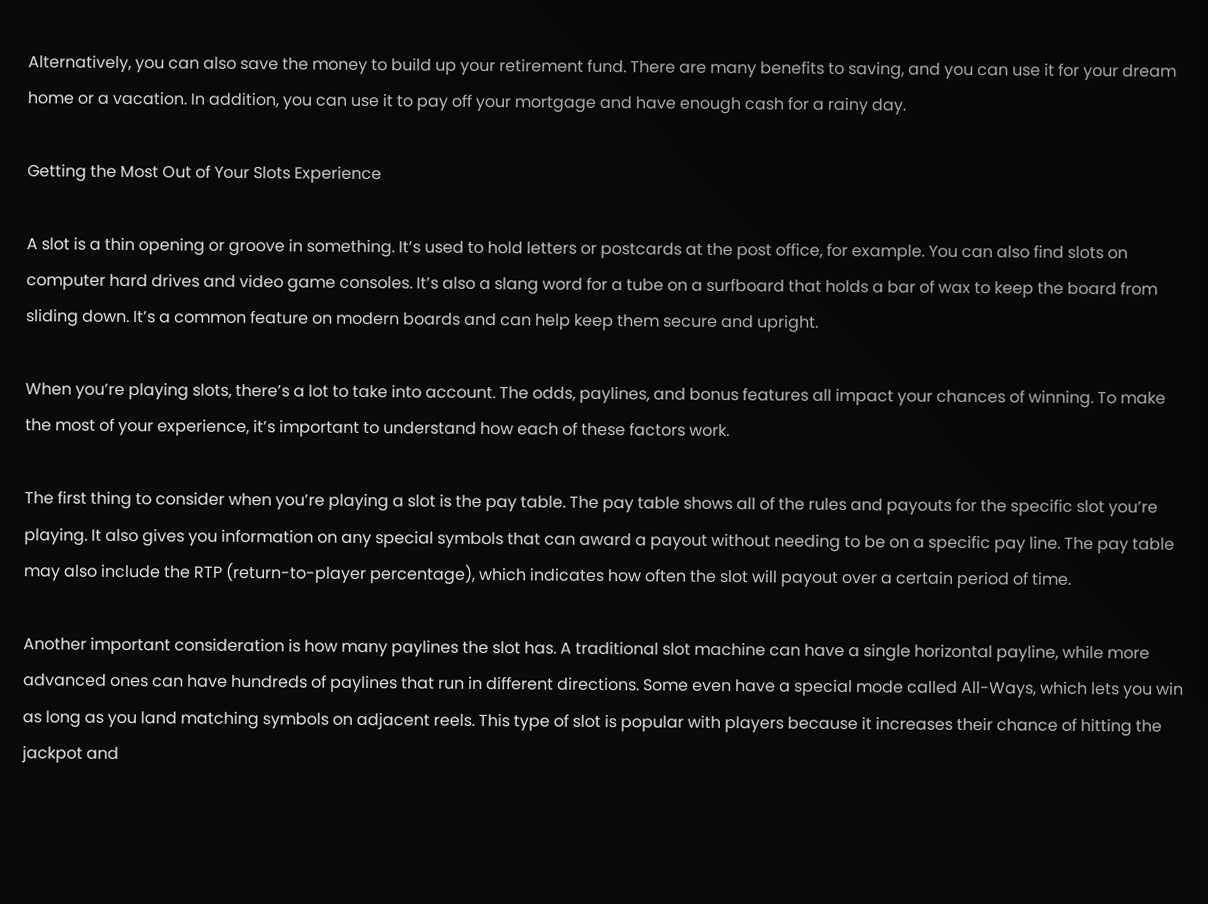Alternatively, you can also save the money to build up your retirement fund. There are many benefits to saving, and you can use it for your dream home or a vacation. In addition, you can use it to pay off your mortgage and have enough cash for a rainy day.

Getting the Most Out of Your Slots Experience

A slot is a thin opening or groove in something. It’s used to hold letters or postcards at the post office, for example. You can also find slots on computer hard drives and video game consoles. It’s also a slang word for a tube on a surfboard that holds a bar of wax to keep the board from sliding down. It’s a common feature on modern boards and can help keep them secure and upright.

When you’re playing slots, there’s a lot to take into account. The odds, paylines, and bonus features all impact your chances of winning. To make the most of your experience, it’s important to understand how each of these factors work.

The first thing to consider when you’re playing a slot is the pay table. The pay table shows all of the rules and payouts for the specific slot you’re playing. It also gives you information on any special symbols that can award a payout without needing to be on a specific pay line. The pay table may also include the RTP (return-to-player percentage), which indicates how often the slot will payout over a certain period of time.

Another important consideration is how many paylines the slot has. A traditional slot machine can have a single horizontal payline, while more advanced ones can have hundreds of paylines that run in different directions. Some even have a special mode called All-Ways, which lets you win as long as you land matching symbols on adjacent reels. This type of slot is popular with players because it increases their chance of hitting the jackpot and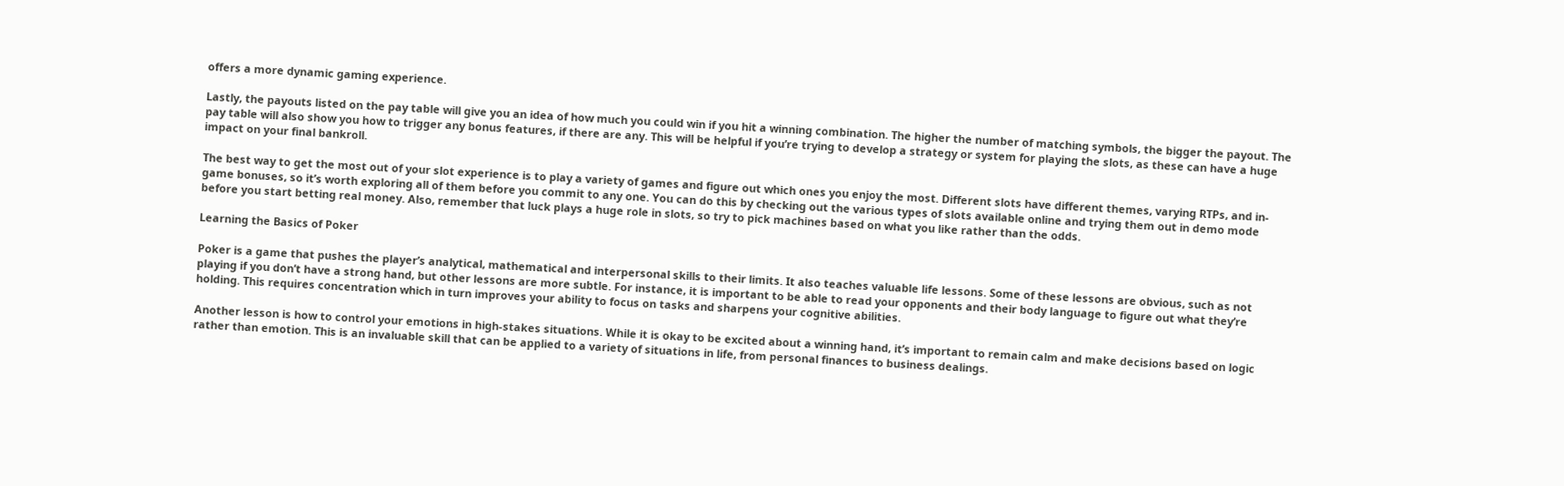offers a more dynamic gaming experience.

Lastly, the payouts listed on the pay table will give you an idea of how much you could win if you hit a winning combination. The higher the number of matching symbols, the bigger the payout. The pay table will also show you how to trigger any bonus features, if there are any. This will be helpful if you’re trying to develop a strategy or system for playing the slots, as these can have a huge impact on your final bankroll.

The best way to get the most out of your slot experience is to play a variety of games and figure out which ones you enjoy the most. Different slots have different themes, varying RTPs, and in-game bonuses, so it’s worth exploring all of them before you commit to any one. You can do this by checking out the various types of slots available online and trying them out in demo mode before you start betting real money. Also, remember that luck plays a huge role in slots, so try to pick machines based on what you like rather than the odds.

Learning the Basics of Poker

Poker is a game that pushes the player’s analytical, mathematical and interpersonal skills to their limits. It also teaches valuable life lessons. Some of these lessons are obvious, such as not playing if you don’t have a strong hand, but other lessons are more subtle. For instance, it is important to be able to read your opponents and their body language to figure out what they’re holding. This requires concentration which in turn improves your ability to focus on tasks and sharpens your cognitive abilities.

Another lesson is how to control your emotions in high-stakes situations. While it is okay to be excited about a winning hand, it’s important to remain calm and make decisions based on logic rather than emotion. This is an invaluable skill that can be applied to a variety of situations in life, from personal finances to business dealings.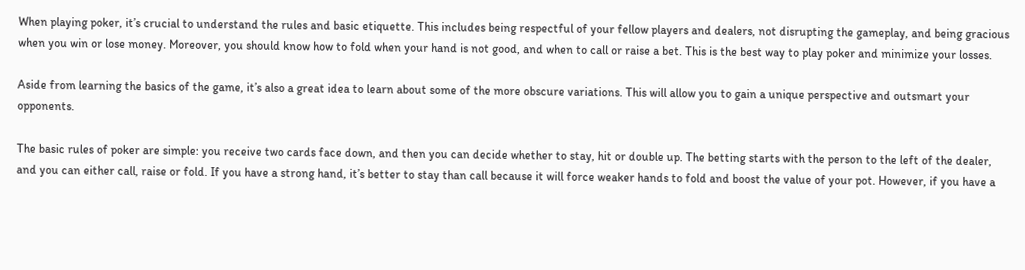When playing poker, it’s crucial to understand the rules and basic etiquette. This includes being respectful of your fellow players and dealers, not disrupting the gameplay, and being gracious when you win or lose money. Moreover, you should know how to fold when your hand is not good, and when to call or raise a bet. This is the best way to play poker and minimize your losses.

Aside from learning the basics of the game, it’s also a great idea to learn about some of the more obscure variations. This will allow you to gain a unique perspective and outsmart your opponents.

The basic rules of poker are simple: you receive two cards face down, and then you can decide whether to stay, hit or double up. The betting starts with the person to the left of the dealer, and you can either call, raise or fold. If you have a strong hand, it’s better to stay than call because it will force weaker hands to fold and boost the value of your pot. However, if you have a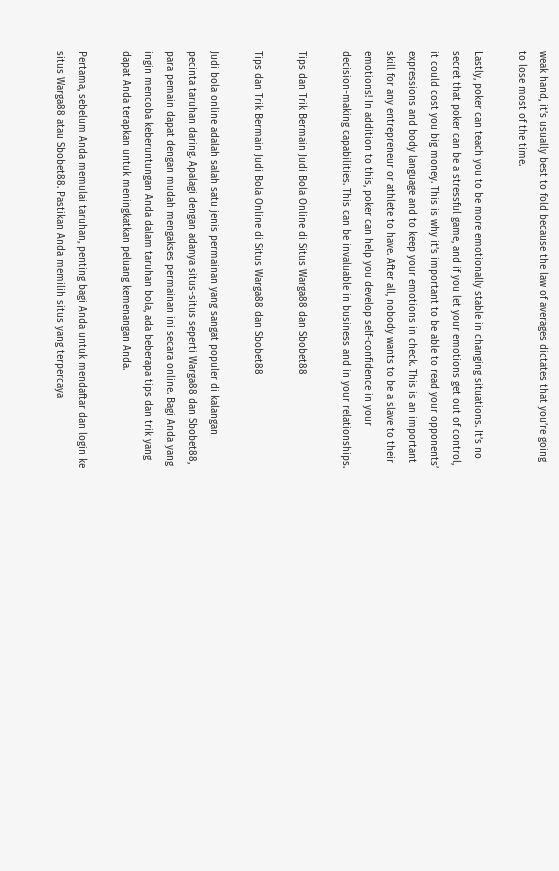weak hand, it’s usually best to fold because the law of averages dictates that you’re going to lose most of the time.

Lastly, poker can teach you to be more emotionally stable in changing situations. It’s no secret that poker can be a stressful game, and if you let your emotions get out of control, it could cost you big money. This is why it’s important to be able to read your opponents’ expressions and body language and to keep your emotions in check. This is an important skill for any entrepreneur or athlete to have. After all, nobody wants to be a slave to their emotions! In addition to this, poker can help you develop self-confidence in your decision-making capabilities. This can be invaluable in business and in your relationships.

Tips dan Trik Bermain Judi Bola Online di Situs Warga88 dan Sbobet88

Tips dan Trik Bermain Judi Bola Online di Situs Warga88 dan Sbobet88

Judi bola online adalah salah satu jenis permainan yang sangat populer di kalangan pecinta taruhan daring. Apalagi dengan adanya situs-situs seperti Warga88 dan Sbobet88, para pemain dapat dengan mudah mengakses permainan ini secara online. Bagi Anda yang ingin mencoba keberuntungan Anda dalam taruhan bola, ada beberapa tips dan trik yang dapat Anda terapkan untuk meningkatkan peluang kemenangan Anda.

Pertama, sebelum Anda memulai taruhan, penting bagi Anda untuk mendaftar dan login ke situs Warga88 atau Sbobet88. Pastikan Anda memilih situs yang terpercaya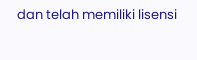dan telah memiliki lisensi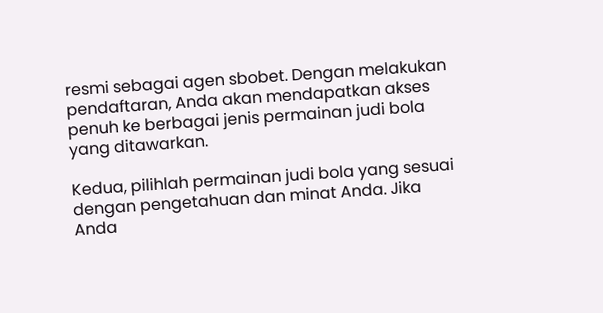resmi sebagai agen sbobet. Dengan melakukan pendaftaran, Anda akan mendapatkan akses penuh ke berbagai jenis permainan judi bola yang ditawarkan.

Kedua, pilihlah permainan judi bola yang sesuai dengan pengetahuan dan minat Anda. Jika Anda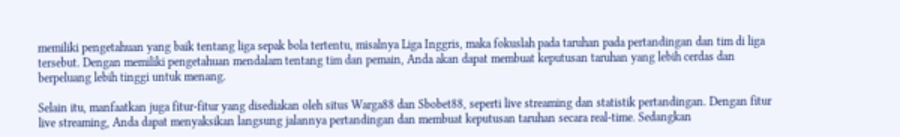memiliki pengetahuan yang baik tentang liga sepak bola tertentu, misalnya Liga Inggris, maka fokuslah pada taruhan pada pertandingan dan tim di liga tersebut. Dengan memiliki pengetahuan mendalam tentang tim dan pemain, Anda akan dapat membuat keputusan taruhan yang lebih cerdas dan berpeluang lebih tinggi untuk menang.

Selain itu, manfaatkan juga fitur-fitur yang disediakan oleh situs Warga88 dan Sbobet88, seperti live streaming dan statistik pertandingan. Dengan fitur live streaming, Anda dapat menyaksikan langsung jalannya pertandingan dan membuat keputusan taruhan secara real-time. Sedangkan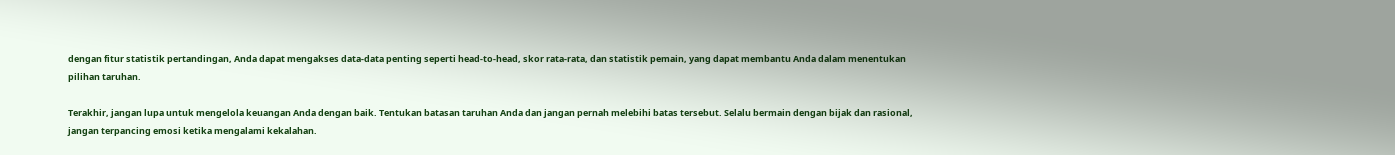dengan fitur statistik pertandingan, Anda dapat mengakses data-data penting seperti head-to-head, skor rata-rata, dan statistik pemain, yang dapat membantu Anda dalam menentukan pilihan taruhan.

Terakhir, jangan lupa untuk mengelola keuangan Anda dengan baik. Tentukan batasan taruhan Anda dan jangan pernah melebihi batas tersebut. Selalu bermain dengan bijak dan rasional, jangan terpancing emosi ketika mengalami kekalahan.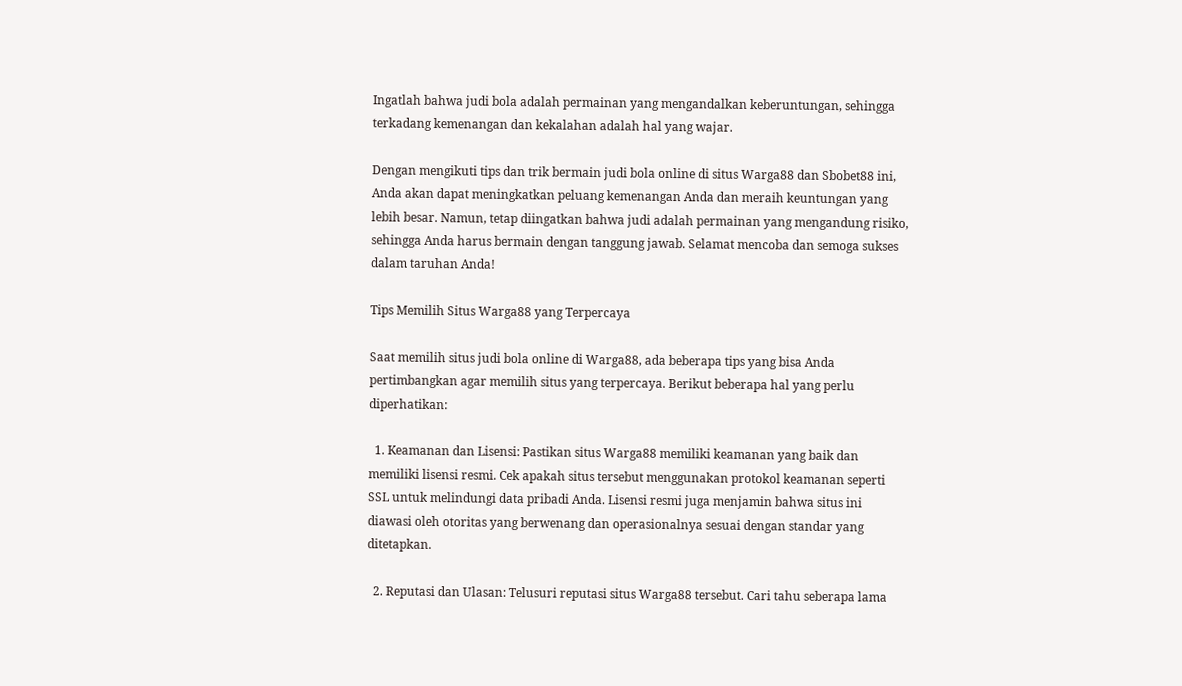Ingatlah bahwa judi bola adalah permainan yang mengandalkan keberuntungan, sehingga terkadang kemenangan dan kekalahan adalah hal yang wajar.

Dengan mengikuti tips dan trik bermain judi bola online di situs Warga88 dan Sbobet88 ini, Anda akan dapat meningkatkan peluang kemenangan Anda dan meraih keuntungan yang lebih besar. Namun, tetap diingatkan bahwa judi adalah permainan yang mengandung risiko, sehingga Anda harus bermain dengan tanggung jawab. Selamat mencoba dan semoga sukses dalam taruhan Anda!

Tips Memilih Situs Warga88 yang Terpercaya

Saat memilih situs judi bola online di Warga88, ada beberapa tips yang bisa Anda pertimbangkan agar memilih situs yang terpercaya. Berikut beberapa hal yang perlu diperhatikan:

  1. Keamanan dan Lisensi: Pastikan situs Warga88 memiliki keamanan yang baik dan memiliki lisensi resmi. Cek apakah situs tersebut menggunakan protokol keamanan seperti SSL untuk melindungi data pribadi Anda. Lisensi resmi juga menjamin bahwa situs ini diawasi oleh otoritas yang berwenang dan operasionalnya sesuai dengan standar yang ditetapkan.

  2. Reputasi dan Ulasan: Telusuri reputasi situs Warga88 tersebut. Cari tahu seberapa lama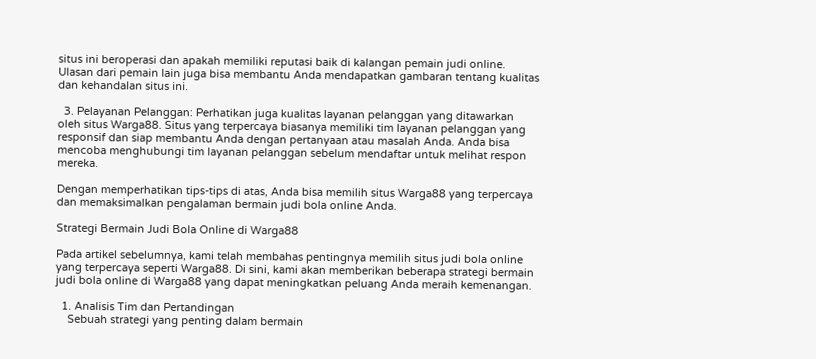situs ini beroperasi dan apakah memiliki reputasi baik di kalangan pemain judi online. Ulasan dari pemain lain juga bisa membantu Anda mendapatkan gambaran tentang kualitas dan kehandalan situs ini.

  3. Pelayanan Pelanggan: Perhatikan juga kualitas layanan pelanggan yang ditawarkan oleh situs Warga88. Situs yang terpercaya biasanya memiliki tim layanan pelanggan yang responsif dan siap membantu Anda dengan pertanyaan atau masalah Anda. Anda bisa mencoba menghubungi tim layanan pelanggan sebelum mendaftar untuk melihat respon mereka.

Dengan memperhatikan tips-tips di atas, Anda bisa memilih situs Warga88 yang terpercaya dan memaksimalkan pengalaman bermain judi bola online Anda.

Strategi Bermain Judi Bola Online di Warga88

Pada artikel sebelumnya, kami telah membahas pentingnya memilih situs judi bola online yang terpercaya seperti Warga88. Di sini, kami akan memberikan beberapa strategi bermain judi bola online di Warga88 yang dapat meningkatkan peluang Anda meraih kemenangan.

  1. Analisis Tim dan Pertandingan
    Sebuah strategi yang penting dalam bermain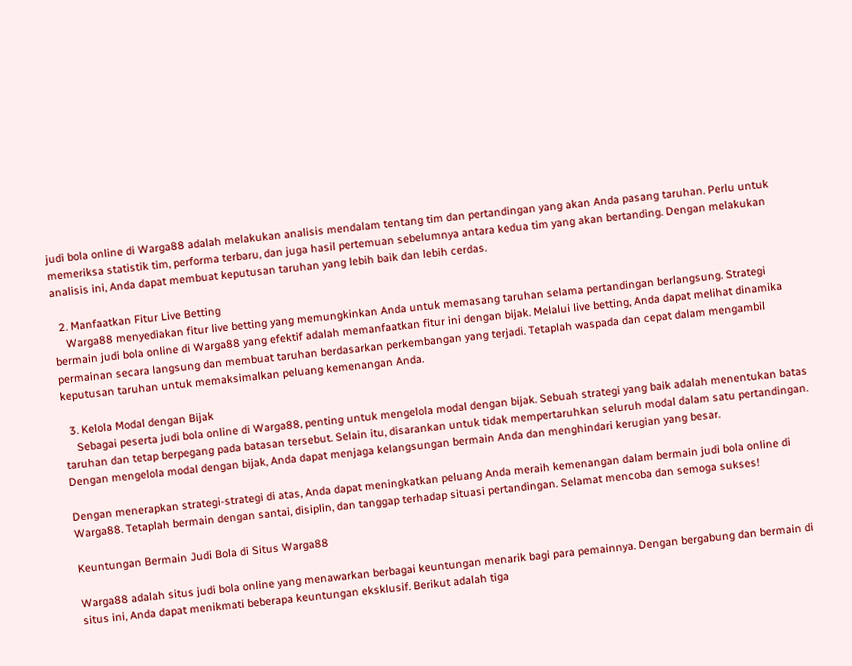judi bola online di Warga88 adalah melakukan analisis mendalam tentang tim dan pertandingan yang akan Anda pasang taruhan. Perlu untuk memeriksa statistik tim, performa terbaru, dan juga hasil pertemuan sebelumnya antara kedua tim yang akan bertanding. Dengan melakukan analisis ini, Anda dapat membuat keputusan taruhan yang lebih baik dan lebih cerdas.

  2. Manfaatkan Fitur Live Betting
    Warga88 menyediakan fitur live betting yang memungkinkan Anda untuk memasang taruhan selama pertandingan berlangsung. Strategi bermain judi bola online di Warga88 yang efektif adalah memanfaatkan fitur ini dengan bijak. Melalui live betting, Anda dapat melihat dinamika permainan secara langsung dan membuat taruhan berdasarkan perkembangan yang terjadi. Tetaplah waspada dan cepat dalam mengambil keputusan taruhan untuk memaksimalkan peluang kemenangan Anda.

  3. Kelola Modal dengan Bijak
    Sebagai peserta judi bola online di Warga88, penting untuk mengelola modal dengan bijak. Sebuah strategi yang baik adalah menentukan batas taruhan dan tetap berpegang pada batasan tersebut. Selain itu, disarankan untuk tidak mempertaruhkan seluruh modal dalam satu pertandingan. Dengan mengelola modal dengan bijak, Anda dapat menjaga kelangsungan bermain Anda dan menghindari kerugian yang besar.

Dengan menerapkan strategi-strategi di atas, Anda dapat meningkatkan peluang Anda meraih kemenangan dalam bermain judi bola online di Warga88. Tetaplah bermain dengan santai, disiplin, dan tanggap terhadap situasi pertandingan. Selamat mencoba dan semoga sukses!

Keuntungan Bermain Judi Bola di Situs Warga88

Warga88 adalah situs judi bola online yang menawarkan berbagai keuntungan menarik bagi para pemainnya. Dengan bergabung dan bermain di situs ini, Anda dapat menikmati beberapa keuntungan eksklusif. Berikut adalah tiga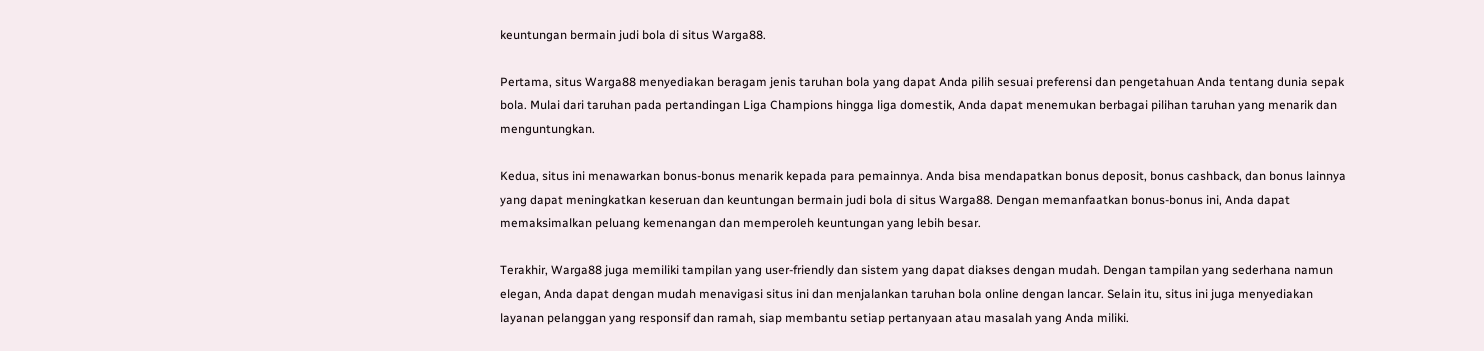keuntungan bermain judi bola di situs Warga88.

Pertama, situs Warga88 menyediakan beragam jenis taruhan bola yang dapat Anda pilih sesuai preferensi dan pengetahuan Anda tentang dunia sepak bola. Mulai dari taruhan pada pertandingan Liga Champions hingga liga domestik, Anda dapat menemukan berbagai pilihan taruhan yang menarik dan menguntungkan.

Kedua, situs ini menawarkan bonus-bonus menarik kepada para pemainnya. Anda bisa mendapatkan bonus deposit, bonus cashback, dan bonus lainnya yang dapat meningkatkan keseruan dan keuntungan bermain judi bola di situs Warga88. Dengan memanfaatkan bonus-bonus ini, Anda dapat memaksimalkan peluang kemenangan dan memperoleh keuntungan yang lebih besar.

Terakhir, Warga88 juga memiliki tampilan yang user-friendly dan sistem yang dapat diakses dengan mudah. Dengan tampilan yang sederhana namun elegan, Anda dapat dengan mudah menavigasi situs ini dan menjalankan taruhan bola online dengan lancar. Selain itu, situs ini juga menyediakan layanan pelanggan yang responsif dan ramah, siap membantu setiap pertanyaan atau masalah yang Anda miliki.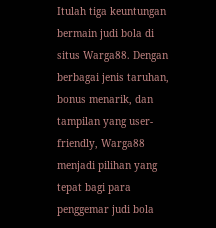Itulah tiga keuntungan bermain judi bola di situs Warga88. Dengan berbagai jenis taruhan, bonus menarik, dan tampilan yang user-friendly, Warga88 menjadi pilihan yang tepat bagi para penggemar judi bola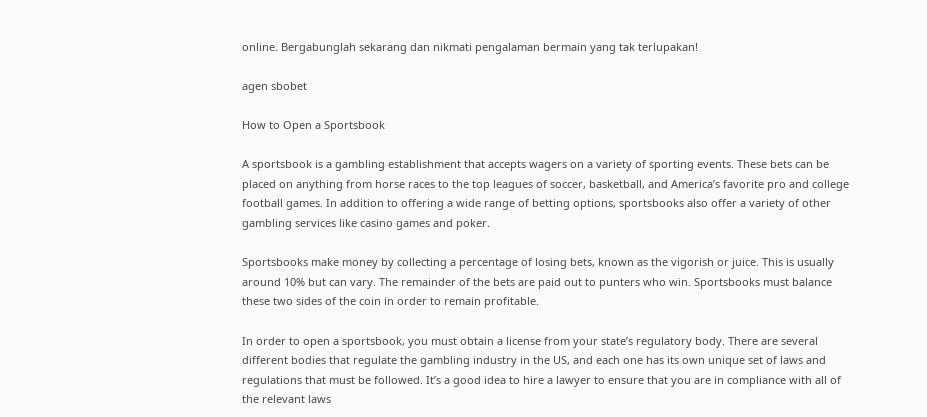online. Bergabunglah sekarang dan nikmati pengalaman bermain yang tak terlupakan!

agen sbobet

How to Open a Sportsbook

A sportsbook is a gambling establishment that accepts wagers on a variety of sporting events. These bets can be placed on anything from horse races to the top leagues of soccer, basketball, and America’s favorite pro and college football games. In addition to offering a wide range of betting options, sportsbooks also offer a variety of other gambling services like casino games and poker.

Sportsbooks make money by collecting a percentage of losing bets, known as the vigorish or juice. This is usually around 10% but can vary. The remainder of the bets are paid out to punters who win. Sportsbooks must balance these two sides of the coin in order to remain profitable.

In order to open a sportsbook, you must obtain a license from your state’s regulatory body. There are several different bodies that regulate the gambling industry in the US, and each one has its own unique set of laws and regulations that must be followed. It’s a good idea to hire a lawyer to ensure that you are in compliance with all of the relevant laws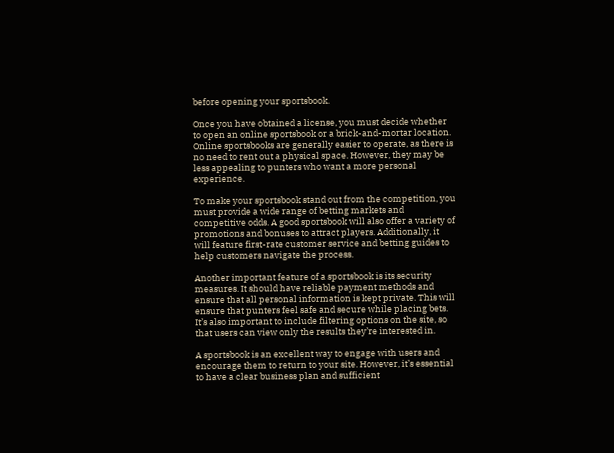before opening your sportsbook.

Once you have obtained a license, you must decide whether to open an online sportsbook or a brick-and-mortar location. Online sportsbooks are generally easier to operate, as there is no need to rent out a physical space. However, they may be less appealing to punters who want a more personal experience.

To make your sportsbook stand out from the competition, you must provide a wide range of betting markets and competitive odds. A good sportsbook will also offer a variety of promotions and bonuses to attract players. Additionally, it will feature first-rate customer service and betting guides to help customers navigate the process.

Another important feature of a sportsbook is its security measures. It should have reliable payment methods and ensure that all personal information is kept private. This will ensure that punters feel safe and secure while placing bets. It’s also important to include filtering options on the site, so that users can view only the results they’re interested in.

A sportsbook is an excellent way to engage with users and encourage them to return to your site. However, it’s essential to have a clear business plan and sufficient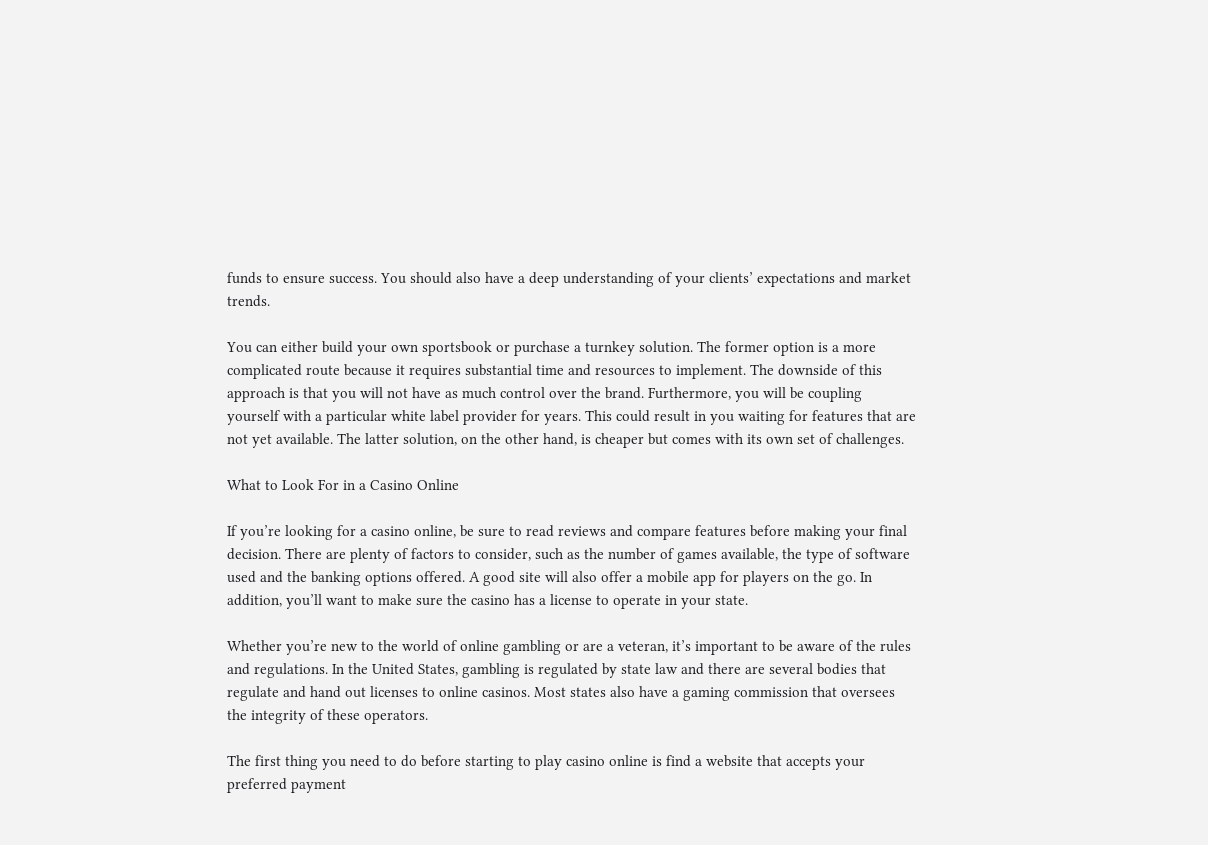funds to ensure success. You should also have a deep understanding of your clients’ expectations and market trends.

You can either build your own sportsbook or purchase a turnkey solution. The former option is a more complicated route because it requires substantial time and resources to implement. The downside of this approach is that you will not have as much control over the brand. Furthermore, you will be coupling yourself with a particular white label provider for years. This could result in you waiting for features that are not yet available. The latter solution, on the other hand, is cheaper but comes with its own set of challenges.

What to Look For in a Casino Online

If you’re looking for a casino online, be sure to read reviews and compare features before making your final decision. There are plenty of factors to consider, such as the number of games available, the type of software used and the banking options offered. A good site will also offer a mobile app for players on the go. In addition, you’ll want to make sure the casino has a license to operate in your state.

Whether you’re new to the world of online gambling or are a veteran, it’s important to be aware of the rules and regulations. In the United States, gambling is regulated by state law and there are several bodies that regulate and hand out licenses to online casinos. Most states also have a gaming commission that oversees the integrity of these operators.

The first thing you need to do before starting to play casino online is find a website that accepts your preferred payment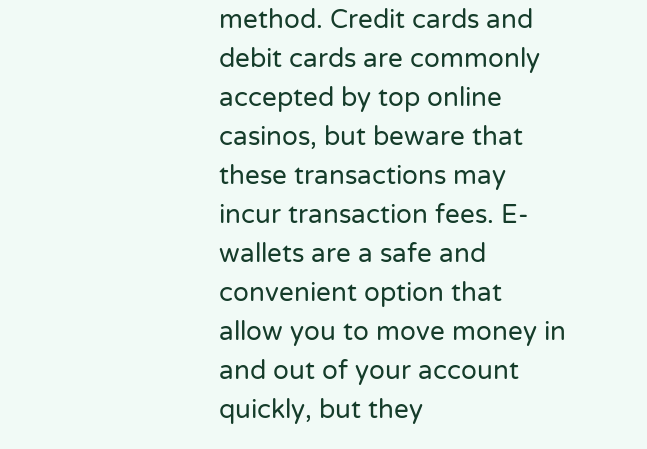method. Credit cards and debit cards are commonly accepted by top online casinos, but beware that these transactions may incur transaction fees. E-wallets are a safe and convenient option that allow you to move money in and out of your account quickly, but they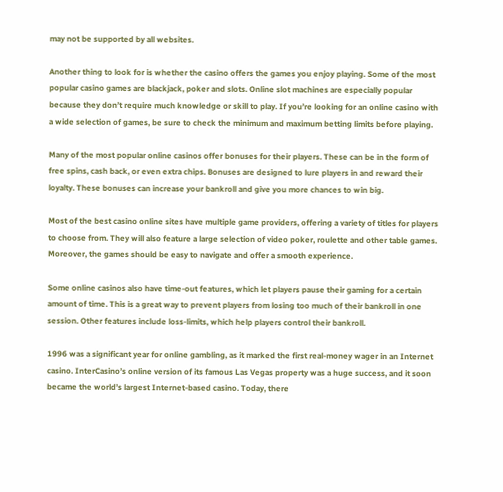may not be supported by all websites.

Another thing to look for is whether the casino offers the games you enjoy playing. Some of the most popular casino games are blackjack, poker and slots. Online slot machines are especially popular because they don’t require much knowledge or skill to play. If you’re looking for an online casino with a wide selection of games, be sure to check the minimum and maximum betting limits before playing.

Many of the most popular online casinos offer bonuses for their players. These can be in the form of free spins, cash back, or even extra chips. Bonuses are designed to lure players in and reward their loyalty. These bonuses can increase your bankroll and give you more chances to win big.

Most of the best casino online sites have multiple game providers, offering a variety of titles for players to choose from. They will also feature a large selection of video poker, roulette and other table games. Moreover, the games should be easy to navigate and offer a smooth experience.

Some online casinos also have time-out features, which let players pause their gaming for a certain amount of time. This is a great way to prevent players from losing too much of their bankroll in one session. Other features include loss-limits, which help players control their bankroll.

1996 was a significant year for online gambling, as it marked the first real-money wager in an Internet casino. InterCasino’s online version of its famous Las Vegas property was a huge success, and it soon became the world’s largest Internet-based casino. Today, there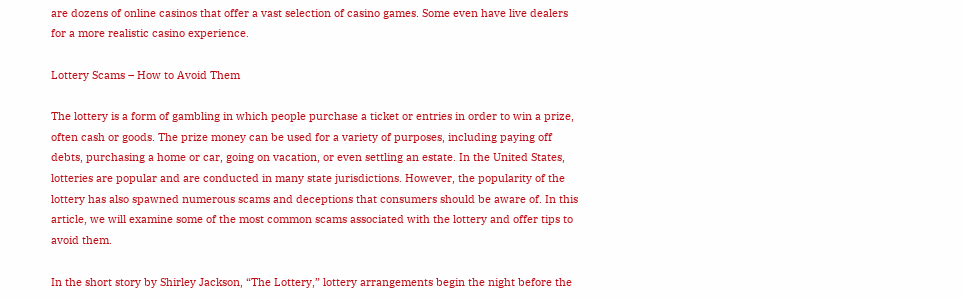are dozens of online casinos that offer a vast selection of casino games. Some even have live dealers for a more realistic casino experience.

Lottery Scams – How to Avoid Them

The lottery is a form of gambling in which people purchase a ticket or entries in order to win a prize, often cash or goods. The prize money can be used for a variety of purposes, including paying off debts, purchasing a home or car, going on vacation, or even settling an estate. In the United States, lotteries are popular and are conducted in many state jurisdictions. However, the popularity of the lottery has also spawned numerous scams and deceptions that consumers should be aware of. In this article, we will examine some of the most common scams associated with the lottery and offer tips to avoid them.

In the short story by Shirley Jackson, “The Lottery,” lottery arrangements begin the night before the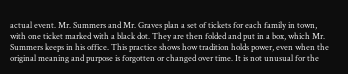actual event. Mr. Summers and Mr. Graves plan a set of tickets for each family in town, with one ticket marked with a black dot. They are then folded and put in a box, which Mr. Summers keeps in his office. This practice shows how tradition holds power, even when the original meaning and purpose is forgotten or changed over time. It is not unusual for the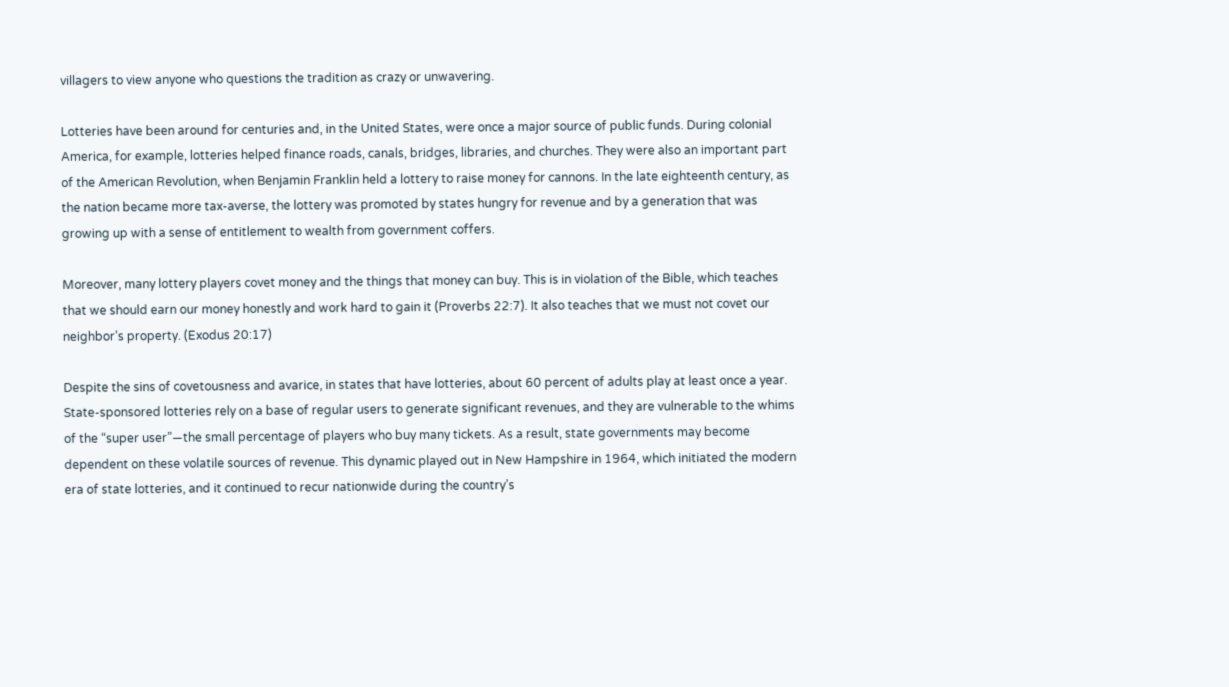villagers to view anyone who questions the tradition as crazy or unwavering.

Lotteries have been around for centuries and, in the United States, were once a major source of public funds. During colonial America, for example, lotteries helped finance roads, canals, bridges, libraries, and churches. They were also an important part of the American Revolution, when Benjamin Franklin held a lottery to raise money for cannons. In the late eighteenth century, as the nation became more tax-averse, the lottery was promoted by states hungry for revenue and by a generation that was growing up with a sense of entitlement to wealth from government coffers.

Moreover, many lottery players covet money and the things that money can buy. This is in violation of the Bible, which teaches that we should earn our money honestly and work hard to gain it (Proverbs 22:7). It also teaches that we must not covet our neighbor’s property. (Exodus 20:17)

Despite the sins of covetousness and avarice, in states that have lotteries, about 60 percent of adults play at least once a year. State-sponsored lotteries rely on a base of regular users to generate significant revenues, and they are vulnerable to the whims of the “super user”—the small percentage of players who buy many tickets. As a result, state governments may become dependent on these volatile sources of revenue. This dynamic played out in New Hampshire in 1964, which initiated the modern era of state lotteries, and it continued to recur nationwide during the country’s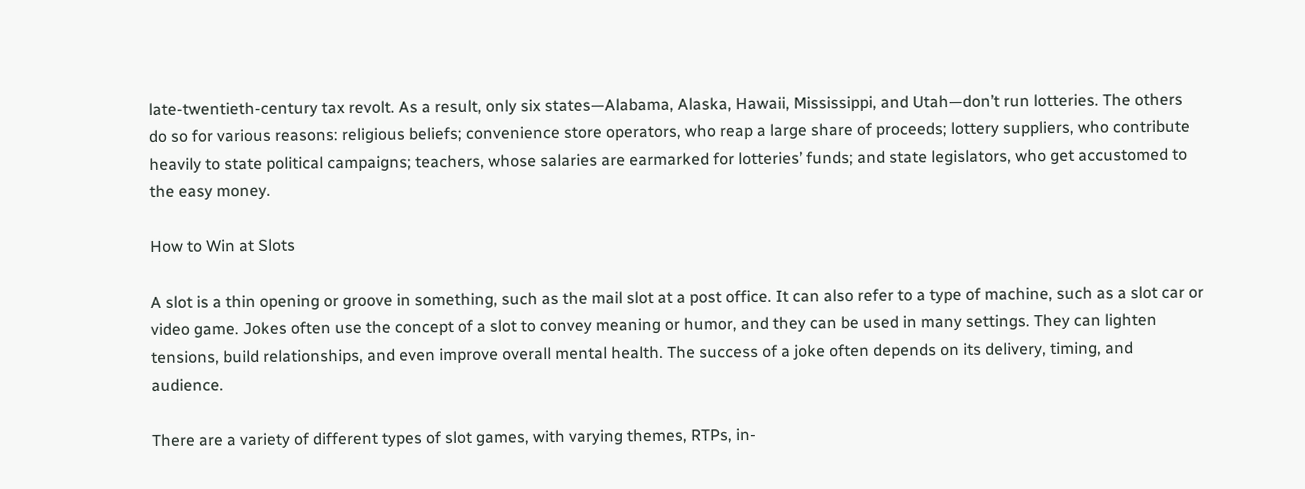late-twentieth-century tax revolt. As a result, only six states—Alabama, Alaska, Hawaii, Mississippi, and Utah—don’t run lotteries. The others do so for various reasons: religious beliefs; convenience store operators, who reap a large share of proceeds; lottery suppliers, who contribute heavily to state political campaigns; teachers, whose salaries are earmarked for lotteries’ funds; and state legislators, who get accustomed to the easy money.

How to Win at Slots

A slot is a thin opening or groove in something, such as the mail slot at a post office. It can also refer to a type of machine, such as a slot car or video game. Jokes often use the concept of a slot to convey meaning or humor, and they can be used in many settings. They can lighten tensions, build relationships, and even improve overall mental health. The success of a joke often depends on its delivery, timing, and audience.

There are a variety of different types of slot games, with varying themes, RTPs, in-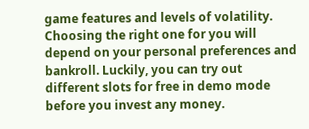game features and levels of volatility. Choosing the right one for you will depend on your personal preferences and bankroll. Luckily, you can try out different slots for free in demo mode before you invest any money.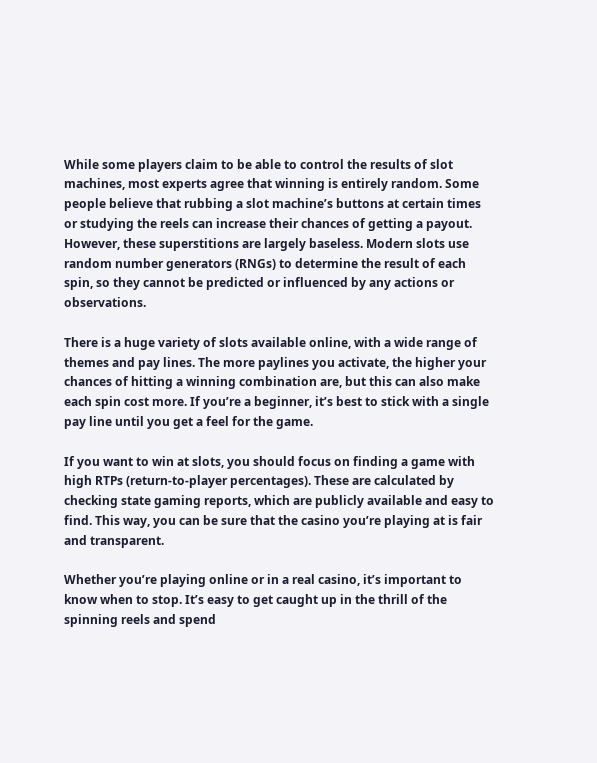While some players claim to be able to control the results of slot machines, most experts agree that winning is entirely random. Some people believe that rubbing a slot machine’s buttons at certain times or studying the reels can increase their chances of getting a payout. However, these superstitions are largely baseless. Modern slots use random number generators (RNGs) to determine the result of each spin, so they cannot be predicted or influenced by any actions or observations.

There is a huge variety of slots available online, with a wide range of themes and pay lines. The more paylines you activate, the higher your chances of hitting a winning combination are, but this can also make each spin cost more. If you’re a beginner, it’s best to stick with a single pay line until you get a feel for the game.

If you want to win at slots, you should focus on finding a game with high RTPs (return-to-player percentages). These are calculated by checking state gaming reports, which are publicly available and easy to find. This way, you can be sure that the casino you’re playing at is fair and transparent.

Whether you’re playing online or in a real casino, it’s important to know when to stop. It’s easy to get caught up in the thrill of the spinning reels and spend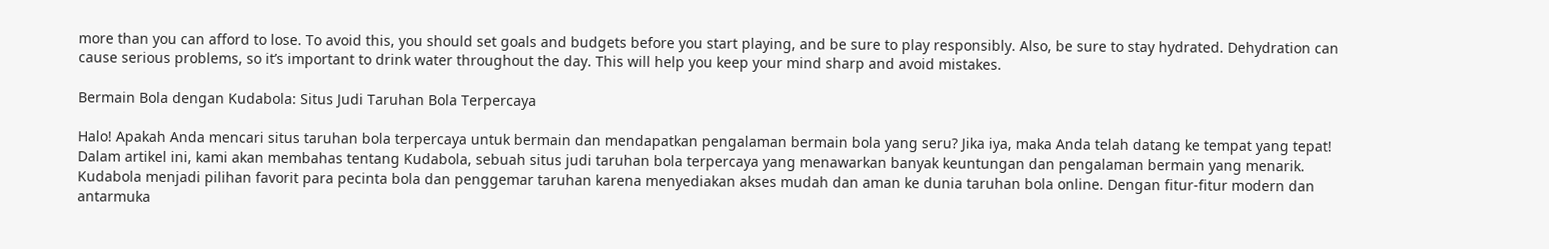more than you can afford to lose. To avoid this, you should set goals and budgets before you start playing, and be sure to play responsibly. Also, be sure to stay hydrated. Dehydration can cause serious problems, so it’s important to drink water throughout the day. This will help you keep your mind sharp and avoid mistakes.

Bermain Bola dengan Kudabola: Situs Judi Taruhan Bola Terpercaya

Halo! Apakah Anda mencari situs taruhan bola terpercaya untuk bermain dan mendapatkan pengalaman bermain bola yang seru? Jika iya, maka Anda telah datang ke tempat yang tepat! Dalam artikel ini, kami akan membahas tentang Kudabola, sebuah situs judi taruhan bola terpercaya yang menawarkan banyak keuntungan dan pengalaman bermain yang menarik. Kudabola menjadi pilihan favorit para pecinta bola dan penggemar taruhan karena menyediakan akses mudah dan aman ke dunia taruhan bola online. Dengan fitur-fitur modern dan antarmuka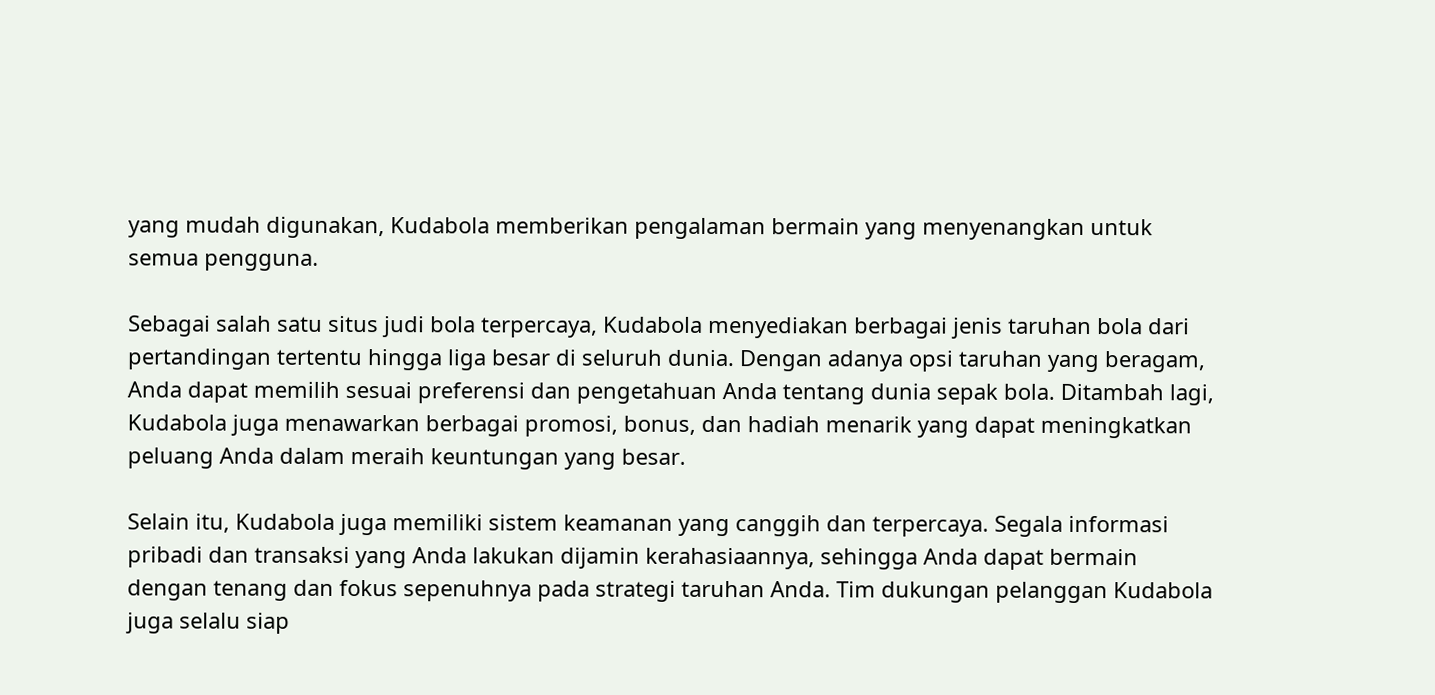yang mudah digunakan, Kudabola memberikan pengalaman bermain yang menyenangkan untuk semua pengguna.

Sebagai salah satu situs judi bola terpercaya, Kudabola menyediakan berbagai jenis taruhan bola dari pertandingan tertentu hingga liga besar di seluruh dunia. Dengan adanya opsi taruhan yang beragam, Anda dapat memilih sesuai preferensi dan pengetahuan Anda tentang dunia sepak bola. Ditambah lagi, Kudabola juga menawarkan berbagai promosi, bonus, dan hadiah menarik yang dapat meningkatkan peluang Anda dalam meraih keuntungan yang besar.

Selain itu, Kudabola juga memiliki sistem keamanan yang canggih dan terpercaya. Segala informasi pribadi dan transaksi yang Anda lakukan dijamin kerahasiaannya, sehingga Anda dapat bermain dengan tenang dan fokus sepenuhnya pada strategi taruhan Anda. Tim dukungan pelanggan Kudabola juga selalu siap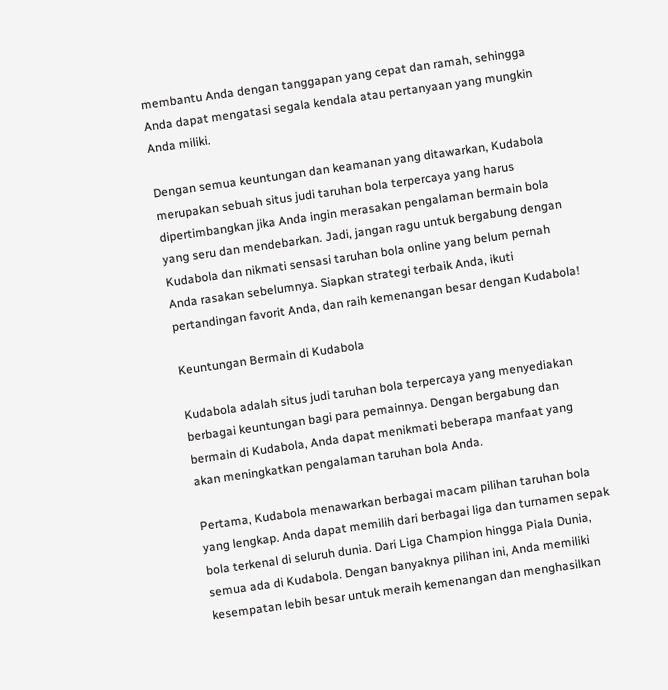membantu Anda dengan tanggapan yang cepat dan ramah, sehingga Anda dapat mengatasi segala kendala atau pertanyaan yang mungkin Anda miliki.

Dengan semua keuntungan dan keamanan yang ditawarkan, Kudabola merupakan sebuah situs judi taruhan bola terpercaya yang harus dipertimbangkan jika Anda ingin merasakan pengalaman bermain bola yang seru dan mendebarkan. Jadi, jangan ragu untuk bergabung dengan Kudabola dan nikmati sensasi taruhan bola online yang belum pernah Anda rasakan sebelumnya. Siapkan strategi terbaik Anda, ikuti pertandingan favorit Anda, dan raih kemenangan besar dengan Kudabola!

Keuntungan Bermain di Kudabola

Kudabola adalah situs judi taruhan bola terpercaya yang menyediakan berbagai keuntungan bagi para pemainnya. Dengan bergabung dan bermain di Kudabola, Anda dapat menikmati beberapa manfaat yang akan meningkatkan pengalaman taruhan bola Anda.

Pertama, Kudabola menawarkan berbagai macam pilihan taruhan bola yang lengkap. Anda dapat memilih dari berbagai liga dan turnamen sepak bola terkenal di seluruh dunia. Dari Liga Champion hingga Piala Dunia, semua ada di Kudabola. Dengan banyaknya pilihan ini, Anda memiliki kesempatan lebih besar untuk meraih kemenangan dan menghasilkan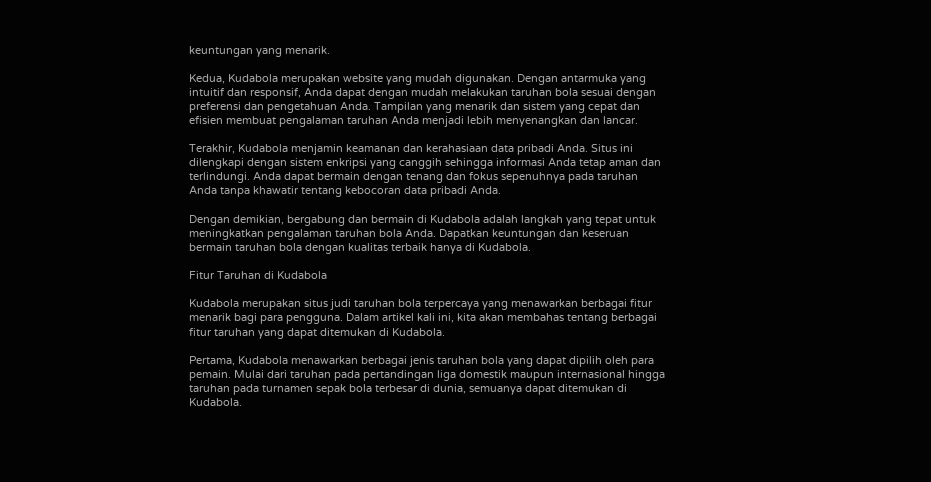keuntungan yang menarik.

Kedua, Kudabola merupakan website yang mudah digunakan. Dengan antarmuka yang intuitif dan responsif, Anda dapat dengan mudah melakukan taruhan bola sesuai dengan preferensi dan pengetahuan Anda. Tampilan yang menarik dan sistem yang cepat dan efisien membuat pengalaman taruhan Anda menjadi lebih menyenangkan dan lancar.

Terakhir, Kudabola menjamin keamanan dan kerahasiaan data pribadi Anda. Situs ini dilengkapi dengan sistem enkripsi yang canggih sehingga informasi Anda tetap aman dan terlindungi. Anda dapat bermain dengan tenang dan fokus sepenuhnya pada taruhan Anda tanpa khawatir tentang kebocoran data pribadi Anda.

Dengan demikian, bergabung dan bermain di Kudabola adalah langkah yang tepat untuk meningkatkan pengalaman taruhan bola Anda. Dapatkan keuntungan dan keseruan bermain taruhan bola dengan kualitas terbaik hanya di Kudabola.

Fitur Taruhan di Kudabola

Kudabola merupakan situs judi taruhan bola terpercaya yang menawarkan berbagai fitur menarik bagi para pengguna. Dalam artikel kali ini, kita akan membahas tentang berbagai fitur taruhan yang dapat ditemukan di Kudabola.

Pertama, Kudabola menawarkan berbagai jenis taruhan bola yang dapat dipilih oleh para pemain. Mulai dari taruhan pada pertandingan liga domestik maupun internasional hingga taruhan pada turnamen sepak bola terbesar di dunia, semuanya dapat ditemukan di Kudabola.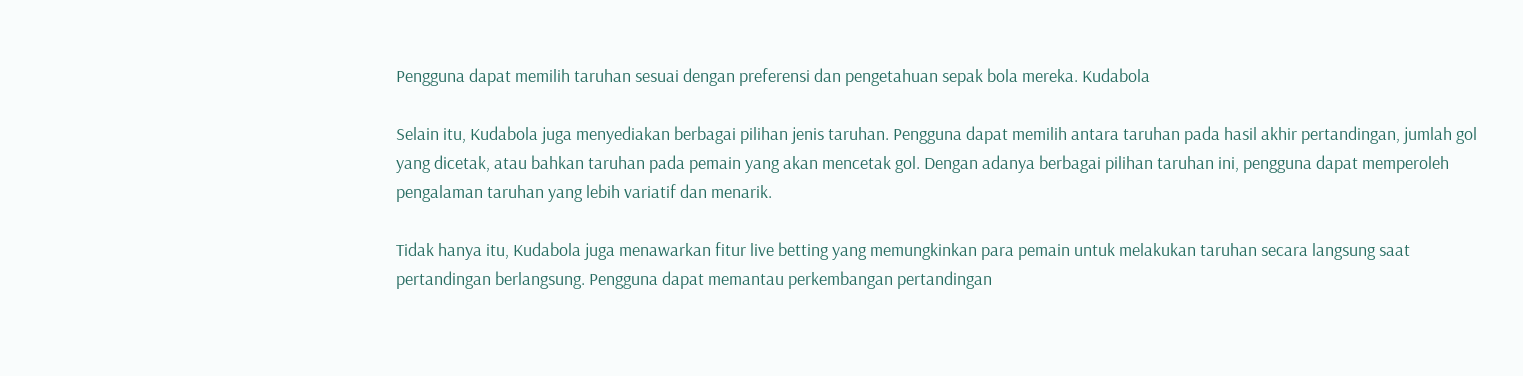Pengguna dapat memilih taruhan sesuai dengan preferensi dan pengetahuan sepak bola mereka. Kudabola

Selain itu, Kudabola juga menyediakan berbagai pilihan jenis taruhan. Pengguna dapat memilih antara taruhan pada hasil akhir pertandingan, jumlah gol yang dicetak, atau bahkan taruhan pada pemain yang akan mencetak gol. Dengan adanya berbagai pilihan taruhan ini, pengguna dapat memperoleh pengalaman taruhan yang lebih variatif dan menarik.

Tidak hanya itu, Kudabola juga menawarkan fitur live betting yang memungkinkan para pemain untuk melakukan taruhan secara langsung saat pertandingan berlangsung. Pengguna dapat memantau perkembangan pertandingan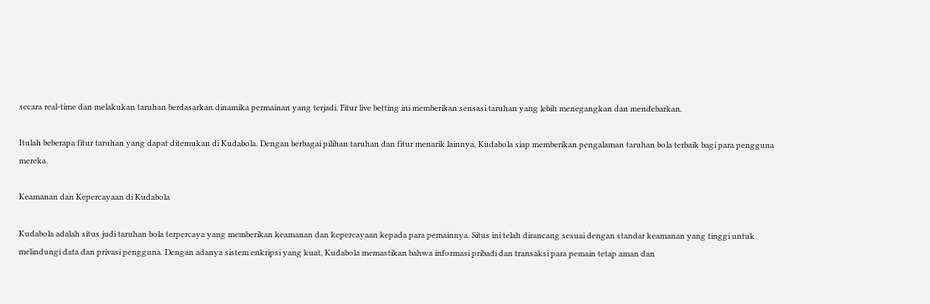secara real-time dan melakukan taruhan berdasarkan dinamika permainan yang terjadi. Fitur live betting ini memberikan sensasi taruhan yang lebih menegangkan dan mendebarkan.

Itulah beberapa fitur taruhan yang dapat ditemukan di Kudabola. Dengan berbagai pilihan taruhan dan fitur menarik lainnya, Kudabola siap memberikan pengalaman taruhan bola terbaik bagi para pengguna mereka.

Keamanan dan Kepercayaan di Kudabola

Kudabola adalah situs judi taruhan bola terpercaya yang memberikan keamanan dan kepercayaan kepada para pemainnya. Situs ini telah dirancang sesuai dengan standar keamanan yang tinggi untuk melindungi data dan privasi pengguna. Dengan adanya sistem enkripsi yang kuat, Kudabola memastikan bahwa informasi pribadi dan transaksi para pemain tetap aman dan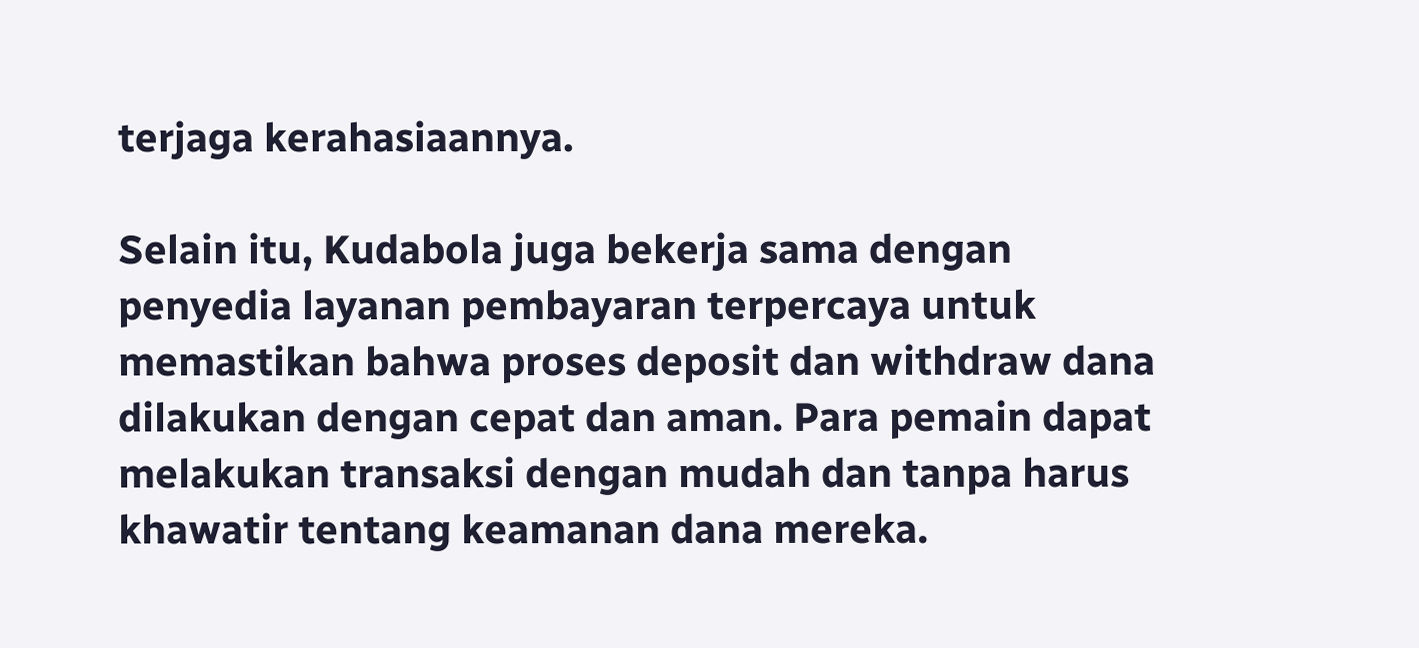terjaga kerahasiaannya.

Selain itu, Kudabola juga bekerja sama dengan penyedia layanan pembayaran terpercaya untuk memastikan bahwa proses deposit dan withdraw dana dilakukan dengan cepat dan aman. Para pemain dapat melakukan transaksi dengan mudah dan tanpa harus khawatir tentang keamanan dana mereka.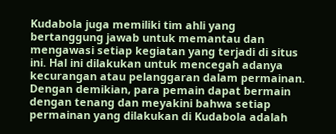Kudabola juga memiliki tim ahli yang bertanggung jawab untuk memantau dan mengawasi setiap kegiatan yang terjadi di situs ini. Hal ini dilakukan untuk mencegah adanya kecurangan atau pelanggaran dalam permainan. Dengan demikian, para pemain dapat bermain dengan tenang dan meyakini bahwa setiap permainan yang dilakukan di Kudabola adalah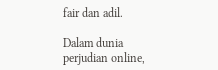fair dan adil.

Dalam dunia perjudian online,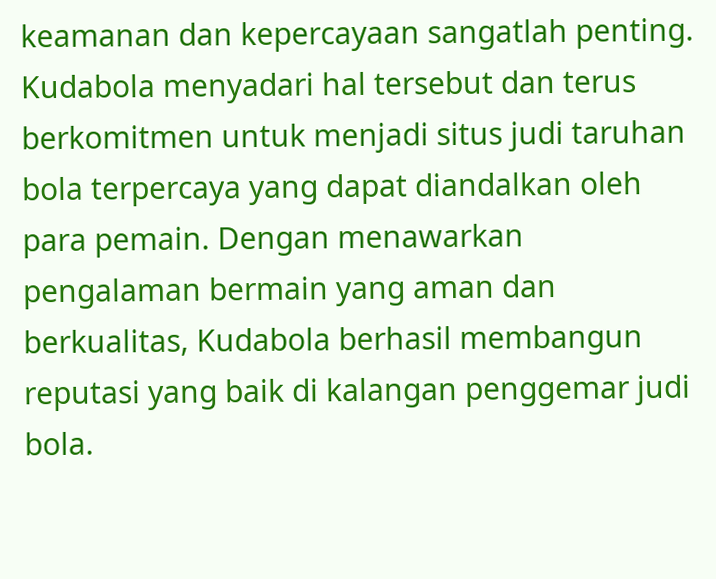keamanan dan kepercayaan sangatlah penting. Kudabola menyadari hal tersebut dan terus berkomitmen untuk menjadi situs judi taruhan bola terpercaya yang dapat diandalkan oleh para pemain. Dengan menawarkan pengalaman bermain yang aman dan berkualitas, Kudabola berhasil membangun reputasi yang baik di kalangan penggemar judi bola.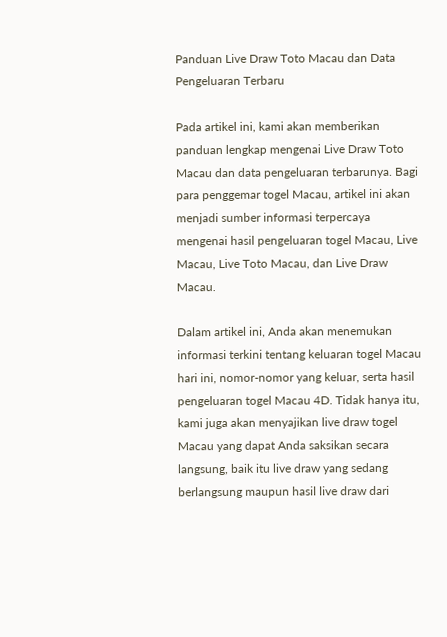Panduan Live Draw Toto Macau dan Data Pengeluaran Terbaru

Pada artikel ini, kami akan memberikan panduan lengkap mengenai Live Draw Toto Macau dan data pengeluaran terbarunya. Bagi para penggemar togel Macau, artikel ini akan menjadi sumber informasi terpercaya mengenai hasil pengeluaran togel Macau, Live Macau, Live Toto Macau, dan Live Draw Macau.

Dalam artikel ini, Anda akan menemukan informasi terkini tentang keluaran togel Macau hari ini, nomor-nomor yang keluar, serta hasil pengeluaran togel Macau 4D. Tidak hanya itu, kami juga akan menyajikan live draw togel Macau yang dapat Anda saksikan secara langsung, baik itu live draw yang sedang berlangsung maupun hasil live draw dari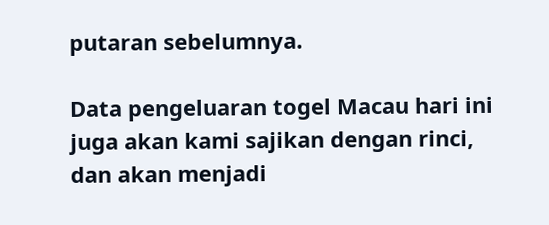putaran sebelumnya.

Data pengeluaran togel Macau hari ini juga akan kami sajikan dengan rinci, dan akan menjadi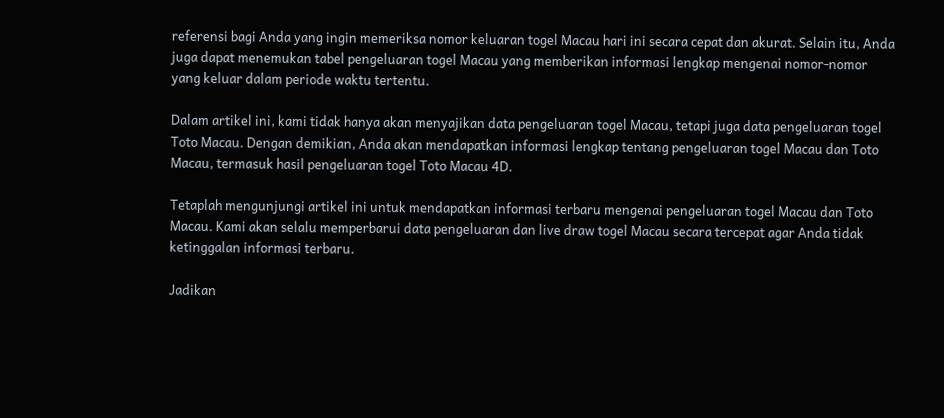referensi bagi Anda yang ingin memeriksa nomor keluaran togel Macau hari ini secara cepat dan akurat. Selain itu, Anda juga dapat menemukan tabel pengeluaran togel Macau yang memberikan informasi lengkap mengenai nomor-nomor yang keluar dalam periode waktu tertentu.

Dalam artikel ini, kami tidak hanya akan menyajikan data pengeluaran togel Macau, tetapi juga data pengeluaran togel Toto Macau. Dengan demikian, Anda akan mendapatkan informasi lengkap tentang pengeluaran togel Macau dan Toto Macau, termasuk hasil pengeluaran togel Toto Macau 4D.

Tetaplah mengunjungi artikel ini untuk mendapatkan informasi terbaru mengenai pengeluaran togel Macau dan Toto Macau. Kami akan selalu memperbarui data pengeluaran dan live draw togel Macau secara tercepat agar Anda tidak ketinggalan informasi terbaru.

Jadikan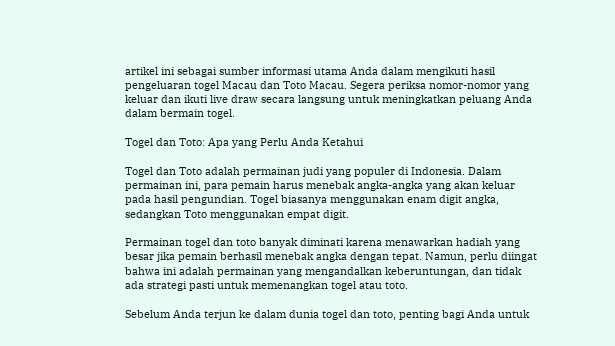artikel ini sebagai sumber informasi utama Anda dalam mengikuti hasil pengeluaran togel Macau dan Toto Macau. Segera periksa nomor-nomor yang keluar dan ikuti live draw secara langsung untuk meningkatkan peluang Anda dalam bermain togel.

Togel dan Toto: Apa yang Perlu Anda Ketahui

Togel dan Toto adalah permainan judi yang populer di Indonesia. Dalam permainan ini, para pemain harus menebak angka-angka yang akan keluar pada hasil pengundian. Togel biasanya menggunakan enam digit angka, sedangkan Toto menggunakan empat digit.

Permainan togel dan toto banyak diminati karena menawarkan hadiah yang besar jika pemain berhasil menebak angka dengan tepat. Namun, perlu diingat bahwa ini adalah permainan yang mengandalkan keberuntungan, dan tidak ada strategi pasti untuk memenangkan togel atau toto.

Sebelum Anda terjun ke dalam dunia togel dan toto, penting bagi Anda untuk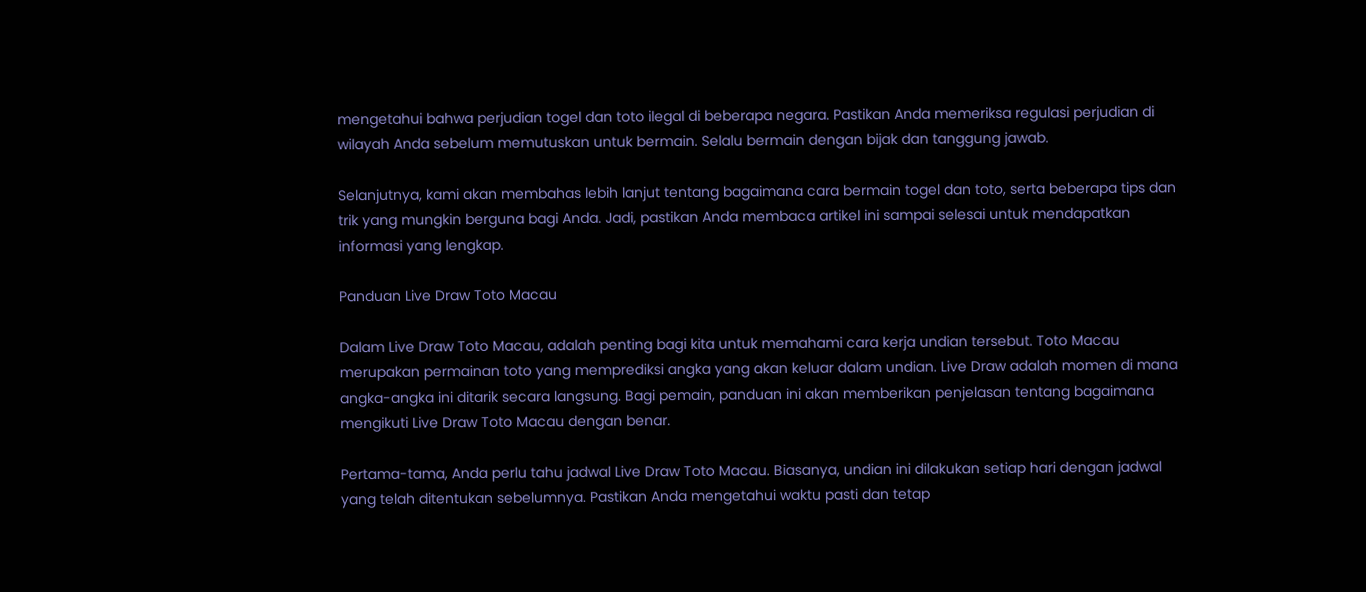mengetahui bahwa perjudian togel dan toto ilegal di beberapa negara. Pastikan Anda memeriksa regulasi perjudian di wilayah Anda sebelum memutuskan untuk bermain. Selalu bermain dengan bijak dan tanggung jawab.

Selanjutnya, kami akan membahas lebih lanjut tentang bagaimana cara bermain togel dan toto, serta beberapa tips dan trik yang mungkin berguna bagi Anda. Jadi, pastikan Anda membaca artikel ini sampai selesai untuk mendapatkan informasi yang lengkap.

Panduan Live Draw Toto Macau

Dalam Live Draw Toto Macau, adalah penting bagi kita untuk memahami cara kerja undian tersebut. Toto Macau merupakan permainan toto yang memprediksi angka yang akan keluar dalam undian. Live Draw adalah momen di mana angka-angka ini ditarik secara langsung. Bagi pemain, panduan ini akan memberikan penjelasan tentang bagaimana mengikuti Live Draw Toto Macau dengan benar.

Pertama-tama, Anda perlu tahu jadwal Live Draw Toto Macau. Biasanya, undian ini dilakukan setiap hari dengan jadwal yang telah ditentukan sebelumnya. Pastikan Anda mengetahui waktu pasti dan tetap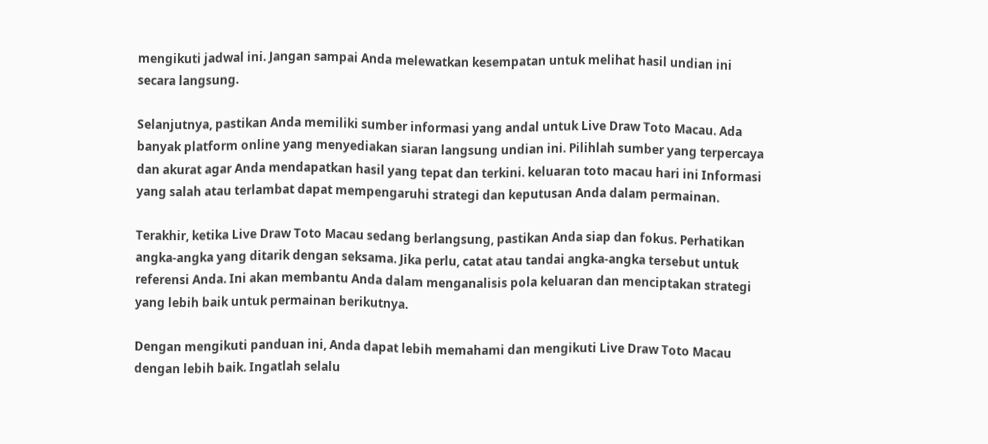mengikuti jadwal ini. Jangan sampai Anda melewatkan kesempatan untuk melihat hasil undian ini secara langsung.

Selanjutnya, pastikan Anda memiliki sumber informasi yang andal untuk Live Draw Toto Macau. Ada banyak platform online yang menyediakan siaran langsung undian ini. Pilihlah sumber yang terpercaya dan akurat agar Anda mendapatkan hasil yang tepat dan terkini. keluaran toto macau hari ini Informasi yang salah atau terlambat dapat mempengaruhi strategi dan keputusan Anda dalam permainan.

Terakhir, ketika Live Draw Toto Macau sedang berlangsung, pastikan Anda siap dan fokus. Perhatikan angka-angka yang ditarik dengan seksama. Jika perlu, catat atau tandai angka-angka tersebut untuk referensi Anda. Ini akan membantu Anda dalam menganalisis pola keluaran dan menciptakan strategi yang lebih baik untuk permainan berikutnya.

Dengan mengikuti panduan ini, Anda dapat lebih memahami dan mengikuti Live Draw Toto Macau dengan lebih baik. Ingatlah selalu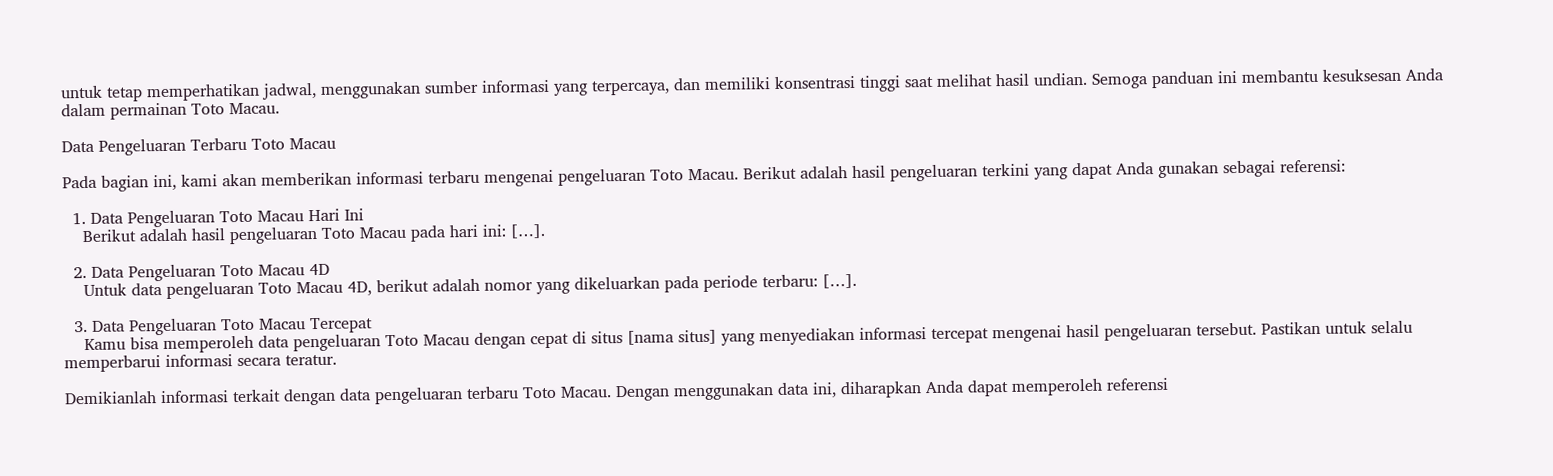untuk tetap memperhatikan jadwal, menggunakan sumber informasi yang terpercaya, dan memiliki konsentrasi tinggi saat melihat hasil undian. Semoga panduan ini membantu kesuksesan Anda dalam permainan Toto Macau.

Data Pengeluaran Terbaru Toto Macau

Pada bagian ini, kami akan memberikan informasi terbaru mengenai pengeluaran Toto Macau. Berikut adalah hasil pengeluaran terkini yang dapat Anda gunakan sebagai referensi:

  1. Data Pengeluaran Toto Macau Hari Ini
    Berikut adalah hasil pengeluaran Toto Macau pada hari ini: […].

  2. Data Pengeluaran Toto Macau 4D
    Untuk data pengeluaran Toto Macau 4D, berikut adalah nomor yang dikeluarkan pada periode terbaru: […].

  3. Data Pengeluaran Toto Macau Tercepat
    Kamu bisa memperoleh data pengeluaran Toto Macau dengan cepat di situs [nama situs] yang menyediakan informasi tercepat mengenai hasil pengeluaran tersebut. Pastikan untuk selalu memperbarui informasi secara teratur.

Demikianlah informasi terkait dengan data pengeluaran terbaru Toto Macau. Dengan menggunakan data ini, diharapkan Anda dapat memperoleh referensi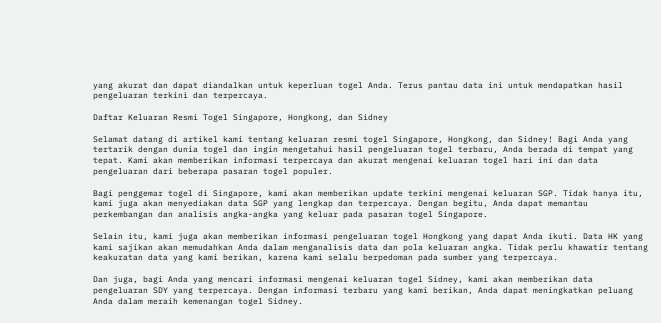yang akurat dan dapat diandalkan untuk keperluan togel Anda. Terus pantau data ini untuk mendapatkan hasil pengeluaran terkini dan terpercaya.

Daftar Keluaran Resmi Togel Singapore, Hongkong, dan Sidney

Selamat datang di artikel kami tentang keluaran resmi togel Singapore, Hongkong, dan Sidney! Bagi Anda yang tertarik dengan dunia togel dan ingin mengetahui hasil pengeluaran togel terbaru, Anda berada di tempat yang tepat. Kami akan memberikan informasi terpercaya dan akurat mengenai keluaran togel hari ini dan data pengeluaran dari beberapa pasaran togel populer.

Bagi penggemar togel di Singapore, kami akan memberikan update terkini mengenai keluaran SGP. Tidak hanya itu, kami juga akan menyediakan data SGP yang lengkap dan terpercaya. Dengan begitu, Anda dapat memantau perkembangan dan analisis angka-angka yang keluar pada pasaran togel Singapore.

Selain itu, kami juga akan memberikan informasi pengeluaran togel Hongkong yang dapat Anda ikuti. Data HK yang kami sajikan akan memudahkan Anda dalam menganalisis data dan pola keluaran angka. Tidak perlu khawatir tentang keakuratan data yang kami berikan, karena kami selalu berpedoman pada sumber yang terpercaya.

Dan juga, bagi Anda yang mencari informasi mengenai keluaran togel Sidney, kami akan memberikan data pengeluaran SDY yang terpercaya. Dengan informasi terbaru yang kami berikan, Anda dapat meningkatkan peluang Anda dalam meraih kemenangan togel Sidney.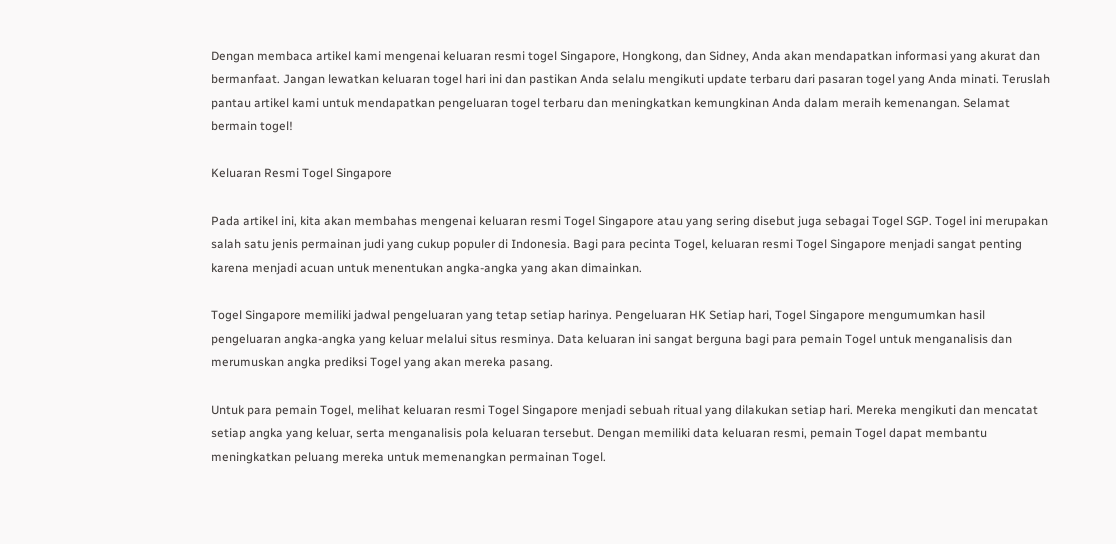Dengan membaca artikel kami mengenai keluaran resmi togel Singapore, Hongkong, dan Sidney, Anda akan mendapatkan informasi yang akurat dan bermanfaat. Jangan lewatkan keluaran togel hari ini dan pastikan Anda selalu mengikuti update terbaru dari pasaran togel yang Anda minati. Teruslah pantau artikel kami untuk mendapatkan pengeluaran togel terbaru dan meningkatkan kemungkinan Anda dalam meraih kemenangan. Selamat bermain togel!

Keluaran Resmi Togel Singapore

Pada artikel ini, kita akan membahas mengenai keluaran resmi Togel Singapore atau yang sering disebut juga sebagai Togel SGP. Togel ini merupakan salah satu jenis permainan judi yang cukup populer di Indonesia. Bagi para pecinta Togel, keluaran resmi Togel Singapore menjadi sangat penting karena menjadi acuan untuk menentukan angka-angka yang akan dimainkan.

Togel Singapore memiliki jadwal pengeluaran yang tetap setiap harinya. Pengeluaran HK Setiap hari, Togel Singapore mengumumkan hasil pengeluaran angka-angka yang keluar melalui situs resminya. Data keluaran ini sangat berguna bagi para pemain Togel untuk menganalisis dan merumuskan angka prediksi Togel yang akan mereka pasang.

Untuk para pemain Togel, melihat keluaran resmi Togel Singapore menjadi sebuah ritual yang dilakukan setiap hari. Mereka mengikuti dan mencatat setiap angka yang keluar, serta menganalisis pola keluaran tersebut. Dengan memiliki data keluaran resmi, pemain Togel dapat membantu meningkatkan peluang mereka untuk memenangkan permainan Togel.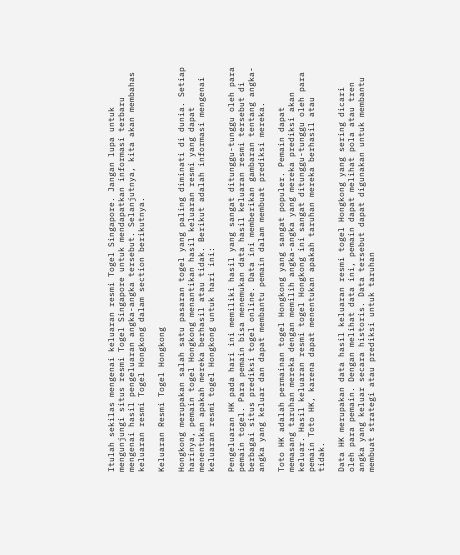Itulah sekilas mengenai keluaran resmi Togel Singapore. Jangan lupa untuk mengunjungi situs resmi Togel Singapore untuk mendapatkan informasi terbaru mengenai hasil pengeluaran angka-angka tersebut. Selanjutnya, kita akan membahas keluaran resmi Togel Hongkong dalam section berikutnya.

Keluaran Resmi Togel Hongkong

Hongkong merupakan salah satu pasaran togel yang paling diminati di dunia. Setiap harinya, pemain togel Hongkong menantikan hasil keluaran resmi yang dapat menentukan apakah mereka berhasil atau tidak. Berikut adalah informasi mengenai keluaran resmi togel Hongkong untuk hari ini:

Pengeluaran HK pada hari ini memiliki hasil yang sangat ditunggu-tunggu oleh para pemain togel. Para pemain bisa menemukan data hasil keluaran resmi tersebut di berbagai situs prediksi togel online. Data ini memberikan gambaran tentang angka-angka yang keluar dan dapat membantu pemain dalam membuat prediksi mereka.

Toto HK adalah permainan togel Hongkong yang sangat populer. Pemain dapat memasang taruhan mereka dengan memilih angka-angka yang mereka prediksi akan keluar. Hasil keluaran resmi togel Hongkong ini sangat ditunggu-tunggu oleh para pemain Toto HK, karena dapat menentukan apakah taruhan mereka berhasil atau tidak.

Data HK merupakan data hasil keluaran resmi togel Hongkong yang sering dicari oleh para pemain. Dengan melihat data ini, pemain dapat melihat pola atau tren angka yang keluar secara historis. Data tersebut dapat digunakan untuk membantu membuat strategi atau prediksi untuk taruhan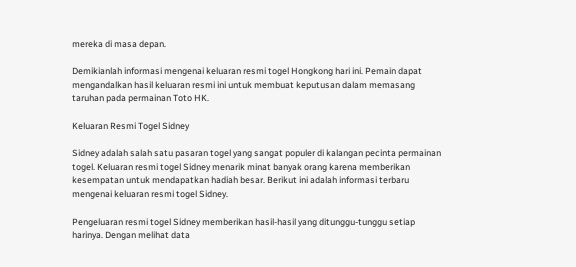mereka di masa depan.

Demikianlah informasi mengenai keluaran resmi togel Hongkong hari ini. Pemain dapat mengandalkan hasil keluaran resmi ini untuk membuat keputusan dalam memasang taruhan pada permainan Toto HK.

Keluaran Resmi Togel Sidney

Sidney adalah salah satu pasaran togel yang sangat populer di kalangan pecinta permainan togel. Keluaran resmi togel Sidney menarik minat banyak orang karena memberikan kesempatan untuk mendapatkan hadiah besar. Berikut ini adalah informasi terbaru mengenai keluaran resmi togel Sidney.

Pengeluaran resmi togel Sidney memberikan hasil-hasil yang ditunggu-tunggu setiap harinya. Dengan melihat data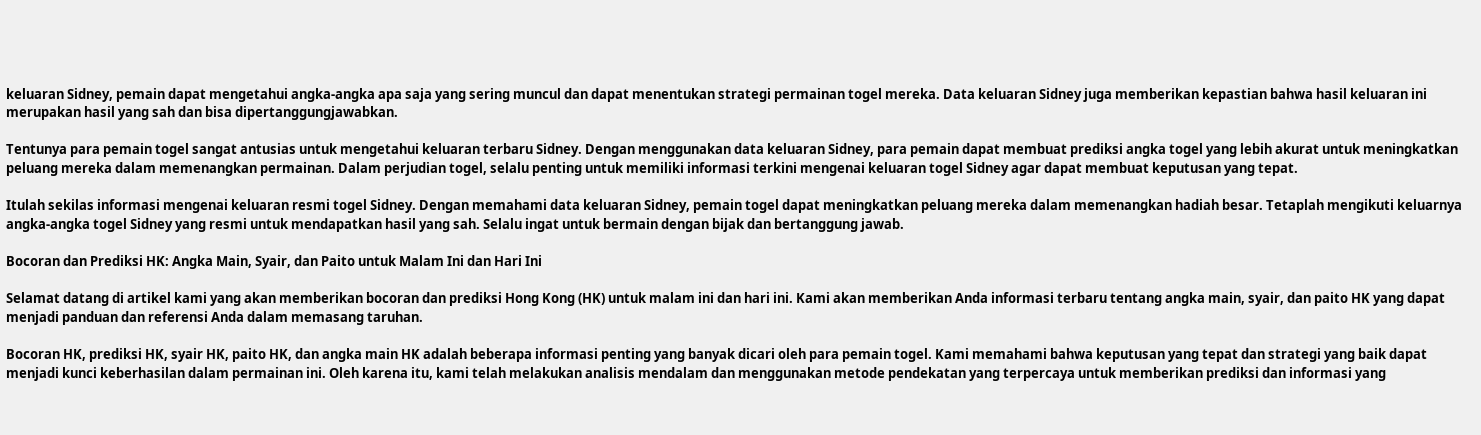keluaran Sidney, pemain dapat mengetahui angka-angka apa saja yang sering muncul dan dapat menentukan strategi permainan togel mereka. Data keluaran Sidney juga memberikan kepastian bahwa hasil keluaran ini merupakan hasil yang sah dan bisa dipertanggungjawabkan.

Tentunya para pemain togel sangat antusias untuk mengetahui keluaran terbaru Sidney. Dengan menggunakan data keluaran Sidney, para pemain dapat membuat prediksi angka togel yang lebih akurat untuk meningkatkan peluang mereka dalam memenangkan permainan. Dalam perjudian togel, selalu penting untuk memiliki informasi terkini mengenai keluaran togel Sidney agar dapat membuat keputusan yang tepat.

Itulah sekilas informasi mengenai keluaran resmi togel Sidney. Dengan memahami data keluaran Sidney, pemain togel dapat meningkatkan peluang mereka dalam memenangkan hadiah besar. Tetaplah mengikuti keluarnya angka-angka togel Sidney yang resmi untuk mendapatkan hasil yang sah. Selalu ingat untuk bermain dengan bijak dan bertanggung jawab.

Bocoran dan Prediksi HK: Angka Main, Syair, dan Paito untuk Malam Ini dan Hari Ini

Selamat datang di artikel kami yang akan memberikan bocoran dan prediksi Hong Kong (HK) untuk malam ini dan hari ini. Kami akan memberikan Anda informasi terbaru tentang angka main, syair, dan paito HK yang dapat menjadi panduan dan referensi Anda dalam memasang taruhan.

Bocoran HK, prediksi HK, syair HK, paito HK, dan angka main HK adalah beberapa informasi penting yang banyak dicari oleh para pemain togel. Kami memahami bahwa keputusan yang tepat dan strategi yang baik dapat menjadi kunci keberhasilan dalam permainan ini. Oleh karena itu, kami telah melakukan analisis mendalam dan menggunakan metode pendekatan yang terpercaya untuk memberikan prediksi dan informasi yang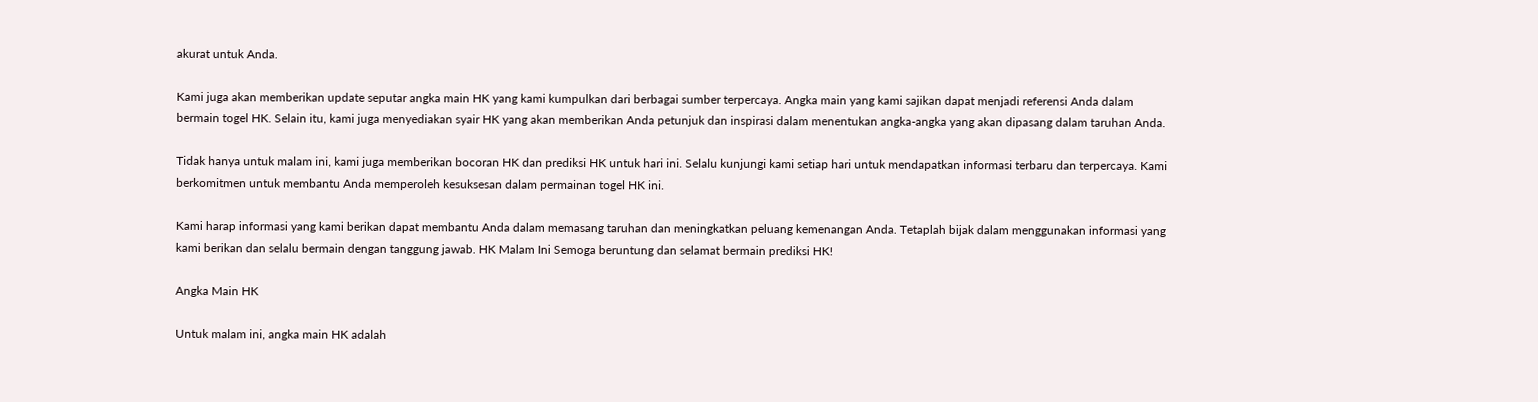akurat untuk Anda.

Kami juga akan memberikan update seputar angka main HK yang kami kumpulkan dari berbagai sumber terpercaya. Angka main yang kami sajikan dapat menjadi referensi Anda dalam bermain togel HK. Selain itu, kami juga menyediakan syair HK yang akan memberikan Anda petunjuk dan inspirasi dalam menentukan angka-angka yang akan dipasang dalam taruhan Anda.

Tidak hanya untuk malam ini, kami juga memberikan bocoran HK dan prediksi HK untuk hari ini. Selalu kunjungi kami setiap hari untuk mendapatkan informasi terbaru dan terpercaya. Kami berkomitmen untuk membantu Anda memperoleh kesuksesan dalam permainan togel HK ini.

Kami harap informasi yang kami berikan dapat membantu Anda dalam memasang taruhan dan meningkatkan peluang kemenangan Anda. Tetaplah bijak dalam menggunakan informasi yang kami berikan dan selalu bermain dengan tanggung jawab. HK Malam Ini Semoga beruntung dan selamat bermain prediksi HK!

Angka Main HK

Untuk malam ini, angka main HK adalah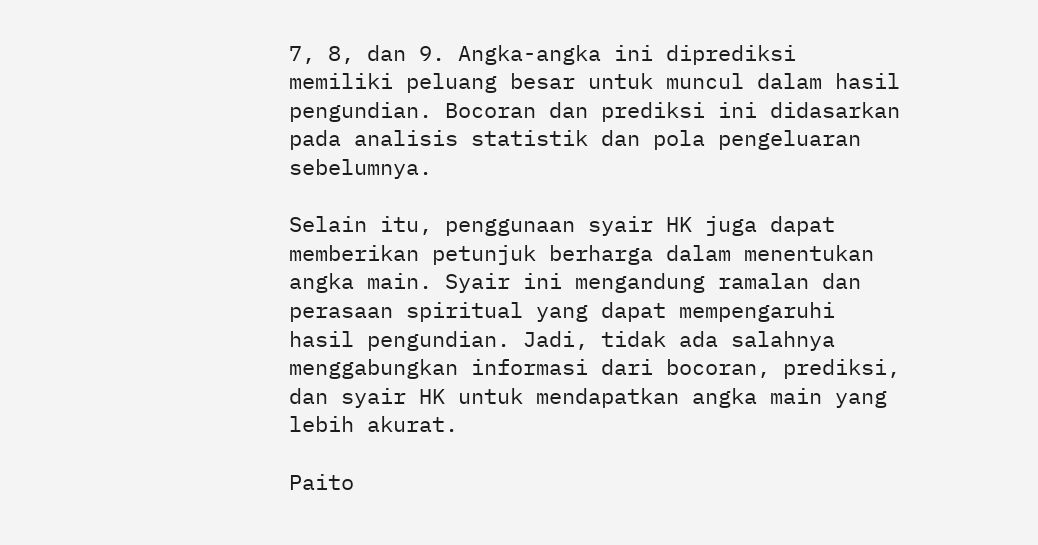7, 8, dan 9. Angka-angka ini diprediksi memiliki peluang besar untuk muncul dalam hasil pengundian. Bocoran dan prediksi ini didasarkan pada analisis statistik dan pola pengeluaran sebelumnya.

Selain itu, penggunaan syair HK juga dapat memberikan petunjuk berharga dalam menentukan angka main. Syair ini mengandung ramalan dan perasaan spiritual yang dapat mempengaruhi hasil pengundian. Jadi, tidak ada salahnya menggabungkan informasi dari bocoran, prediksi, dan syair HK untuk mendapatkan angka main yang lebih akurat.

Paito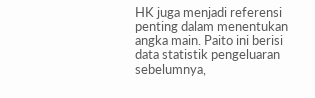HK juga menjadi referensi penting dalam menentukan angka main. Paito ini berisi data statistik pengeluaran sebelumnya,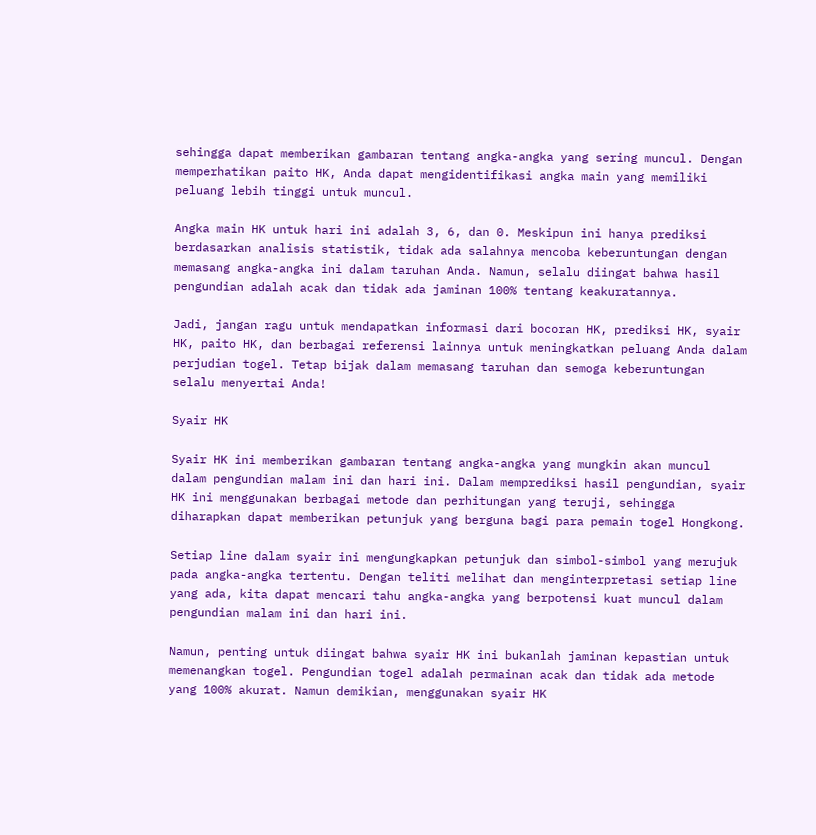sehingga dapat memberikan gambaran tentang angka-angka yang sering muncul. Dengan memperhatikan paito HK, Anda dapat mengidentifikasi angka main yang memiliki peluang lebih tinggi untuk muncul.

Angka main HK untuk hari ini adalah 3, 6, dan 0. Meskipun ini hanya prediksi berdasarkan analisis statistik, tidak ada salahnya mencoba keberuntungan dengan memasang angka-angka ini dalam taruhan Anda. Namun, selalu diingat bahwa hasil pengundian adalah acak dan tidak ada jaminan 100% tentang keakuratannya.

Jadi, jangan ragu untuk mendapatkan informasi dari bocoran HK, prediksi HK, syair HK, paito HK, dan berbagai referensi lainnya untuk meningkatkan peluang Anda dalam perjudian togel. Tetap bijak dalam memasang taruhan dan semoga keberuntungan selalu menyertai Anda!

Syair HK

Syair HK ini memberikan gambaran tentang angka-angka yang mungkin akan muncul dalam pengundian malam ini dan hari ini. Dalam memprediksi hasil pengundian, syair HK ini menggunakan berbagai metode dan perhitungan yang teruji, sehingga diharapkan dapat memberikan petunjuk yang berguna bagi para pemain togel Hongkong.

Setiap line dalam syair ini mengungkapkan petunjuk dan simbol-simbol yang merujuk pada angka-angka tertentu. Dengan teliti melihat dan menginterpretasi setiap line yang ada, kita dapat mencari tahu angka-angka yang berpotensi kuat muncul dalam pengundian malam ini dan hari ini.

Namun, penting untuk diingat bahwa syair HK ini bukanlah jaminan kepastian untuk memenangkan togel. Pengundian togel adalah permainan acak dan tidak ada metode yang 100% akurat. Namun demikian, menggunakan syair HK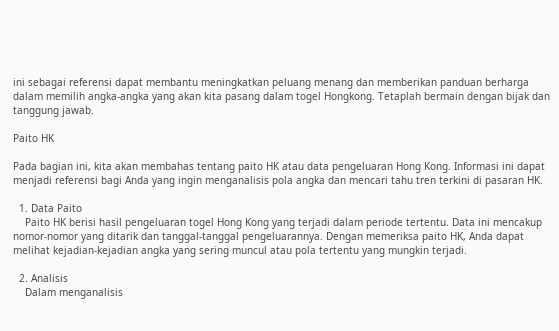ini sebagai referensi dapat membantu meningkatkan peluang menang dan memberikan panduan berharga dalam memilih angka-angka yang akan kita pasang dalam togel Hongkong. Tetaplah bermain dengan bijak dan tanggung jawab.

Paito HK

Pada bagian ini, kita akan membahas tentang paito HK atau data pengeluaran Hong Kong. Informasi ini dapat menjadi referensi bagi Anda yang ingin menganalisis pola angka dan mencari tahu tren terkini di pasaran HK.

  1. Data Paito
    Paito HK berisi hasil pengeluaran togel Hong Kong yang terjadi dalam periode tertentu. Data ini mencakup nomor-nomor yang ditarik dan tanggal-tanggal pengeluarannya. Dengan memeriksa paito HK, Anda dapat melihat kejadian-kejadian angka yang sering muncul atau pola tertentu yang mungkin terjadi.

  2. Analisis
    Dalam menganalisis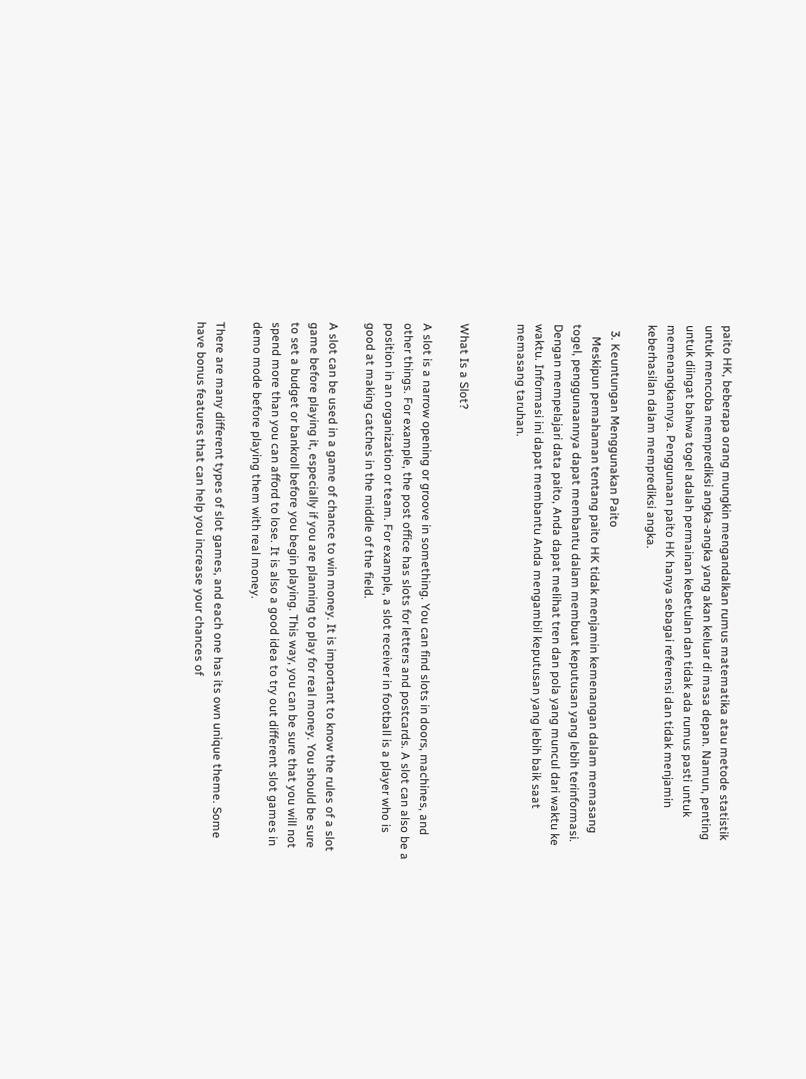paito HK, beberapa orang mungkin mengandalkan rumus matematika atau metode statistik untuk mencoba memprediksi angka-angka yang akan keluar di masa depan. Namun, penting untuk diingat bahwa togel adalah permainan kebetulan dan tidak ada rumus pasti untuk memenangkannya. Penggunaan paito HK hanya sebagai referensi dan tidak menjamin keberhasilan dalam memprediksi angka.

  3. Keuntungan Menggunakan Paito
    Meskipun pemahaman tentang paito HK tidak menjamin kemenangan dalam memasang togel, penggunaannya dapat membantu dalam membuat keputusan yang lebih terinformasi. Dengan mempelajari data paito, Anda dapat melihat tren dan pola yang muncul dari waktu ke waktu. Informasi ini dapat membantu Anda mengambil keputusan yang lebih baik saat memasang taruhan.


What Is a Slot?

A slot is a narrow opening or groove in something. You can find slots in doors, machines, and other things. For example, the post office has slots for letters and postcards. A slot can also be a position in an organization or team. For example, a slot receiver in football is a player who is good at making catches in the middle of the field.

A slot can be used in a game of chance to win money. It is important to know the rules of a slot game before playing it, especially if you are planning to play for real money. You should be sure to set a budget or bankroll before you begin playing. This way, you can be sure that you will not spend more than you can afford to lose. It is also a good idea to try out different slot games in demo mode before playing them with real money.

There are many different types of slot games, and each one has its own unique theme. Some have bonus features that can help you increase your chances of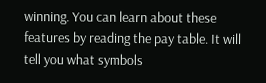winning. You can learn about these features by reading the pay table. It will tell you what symbols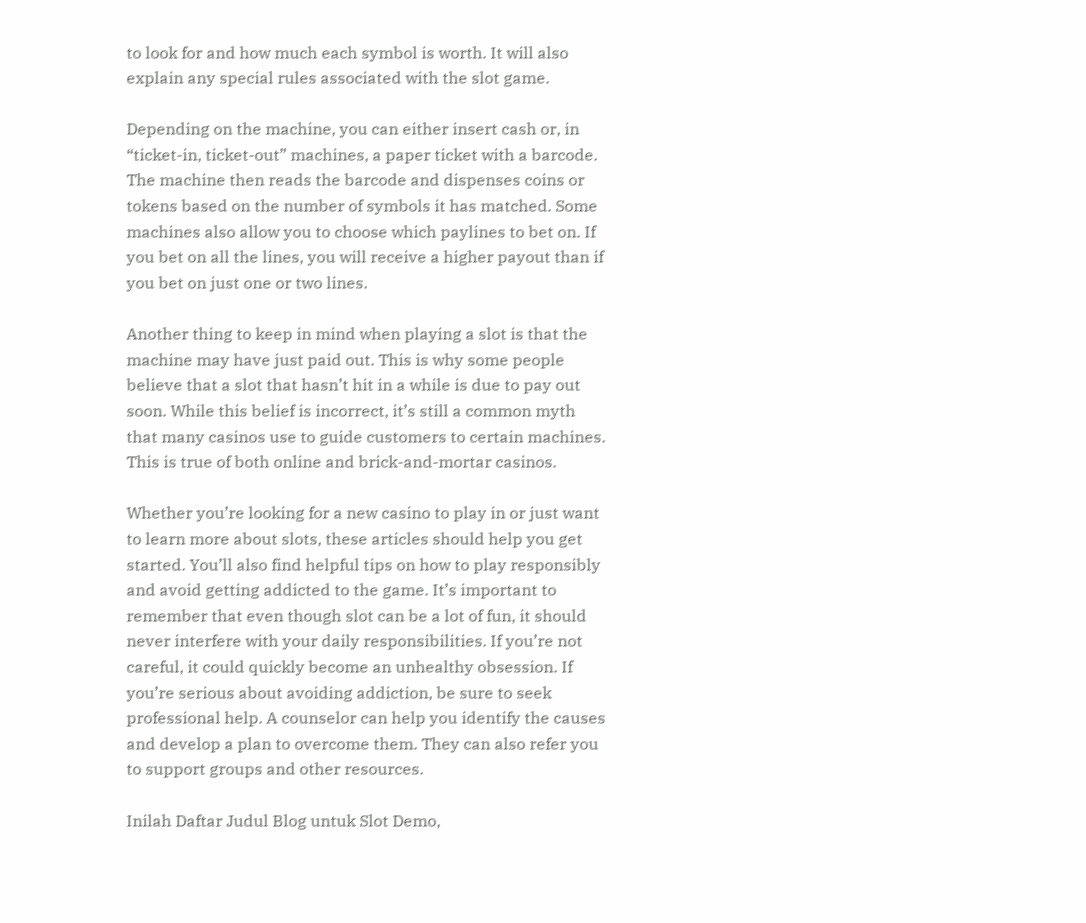to look for and how much each symbol is worth. It will also explain any special rules associated with the slot game.

Depending on the machine, you can either insert cash or, in “ticket-in, ticket-out” machines, a paper ticket with a barcode. The machine then reads the barcode and dispenses coins or tokens based on the number of symbols it has matched. Some machines also allow you to choose which paylines to bet on. If you bet on all the lines, you will receive a higher payout than if you bet on just one or two lines.

Another thing to keep in mind when playing a slot is that the machine may have just paid out. This is why some people believe that a slot that hasn’t hit in a while is due to pay out soon. While this belief is incorrect, it’s still a common myth that many casinos use to guide customers to certain machines. This is true of both online and brick-and-mortar casinos.

Whether you’re looking for a new casino to play in or just want to learn more about slots, these articles should help you get started. You’ll also find helpful tips on how to play responsibly and avoid getting addicted to the game. It’s important to remember that even though slot can be a lot of fun, it should never interfere with your daily responsibilities. If you’re not careful, it could quickly become an unhealthy obsession. If you’re serious about avoiding addiction, be sure to seek professional help. A counselor can help you identify the causes and develop a plan to overcome them. They can also refer you to support groups and other resources.

Inilah Daftar Judul Blog untuk Slot Demo,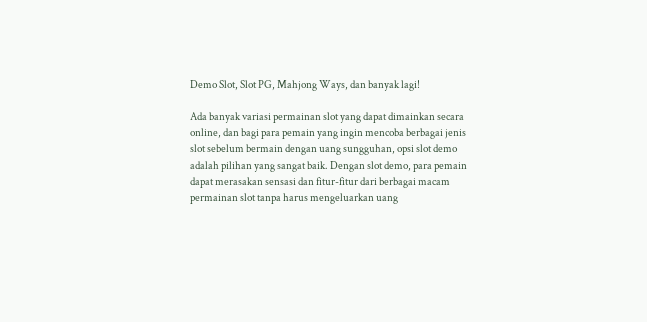Demo Slot, Slot PG, Mahjong Ways, dan banyak lagi!

Ada banyak variasi permainan slot yang dapat dimainkan secara online, dan bagi para pemain yang ingin mencoba berbagai jenis slot sebelum bermain dengan uang sungguhan, opsi slot demo adalah pilihan yang sangat baik. Dengan slot demo, para pemain dapat merasakan sensasi dan fitur-fitur dari berbagai macam permainan slot tanpa harus mengeluarkan uang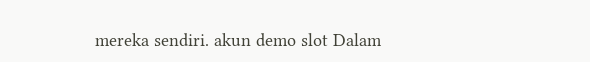mereka sendiri. akun demo slot Dalam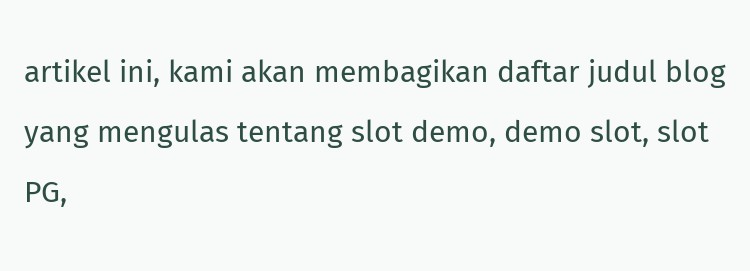artikel ini, kami akan membagikan daftar judul blog yang mengulas tentang slot demo, demo slot, slot PG,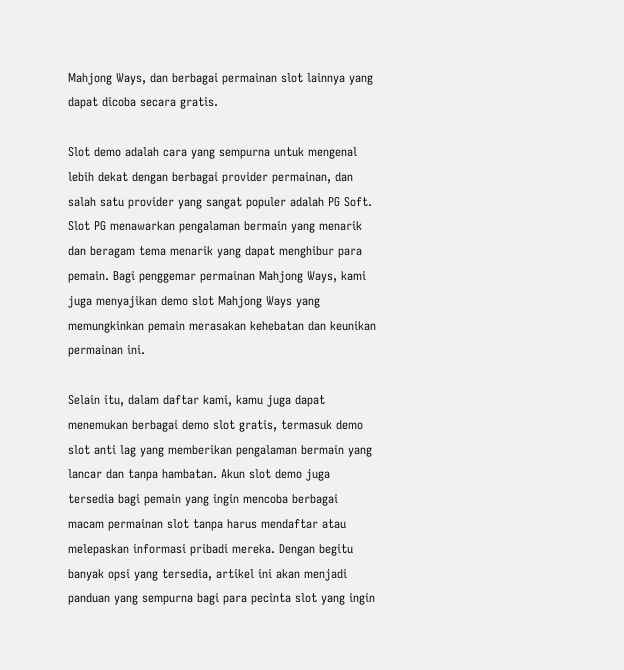Mahjong Ways, dan berbagai permainan slot lainnya yang dapat dicoba secara gratis.

Slot demo adalah cara yang sempurna untuk mengenal lebih dekat dengan berbagai provider permainan, dan salah satu provider yang sangat populer adalah PG Soft. Slot PG menawarkan pengalaman bermain yang menarik dan beragam tema menarik yang dapat menghibur para pemain. Bagi penggemar permainan Mahjong Ways, kami juga menyajikan demo slot Mahjong Ways yang memungkinkan pemain merasakan kehebatan dan keunikan permainan ini.

Selain itu, dalam daftar kami, kamu juga dapat menemukan berbagai demo slot gratis, termasuk demo slot anti lag yang memberikan pengalaman bermain yang lancar dan tanpa hambatan. Akun slot demo juga tersedia bagi pemain yang ingin mencoba berbagai macam permainan slot tanpa harus mendaftar atau melepaskan informasi pribadi mereka. Dengan begitu banyak opsi yang tersedia, artikel ini akan menjadi panduan yang sempurna bagi para pecinta slot yang ingin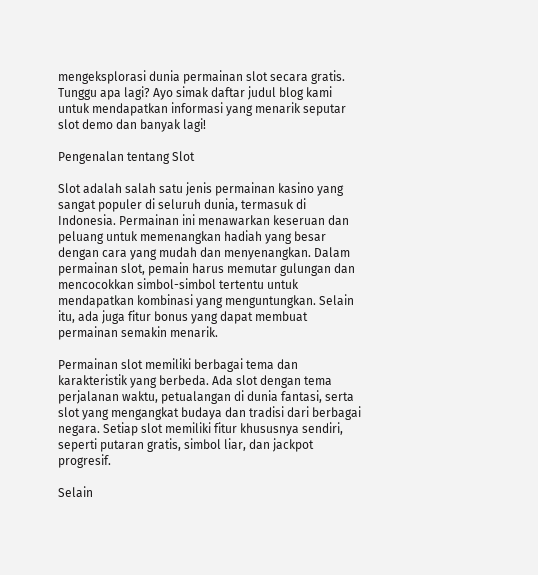mengeksplorasi dunia permainan slot secara gratis. Tunggu apa lagi? Ayo simak daftar judul blog kami untuk mendapatkan informasi yang menarik seputar slot demo dan banyak lagi!

Pengenalan tentang Slot

Slot adalah salah satu jenis permainan kasino yang sangat populer di seluruh dunia, termasuk di Indonesia. Permainan ini menawarkan keseruan dan peluang untuk memenangkan hadiah yang besar dengan cara yang mudah dan menyenangkan. Dalam permainan slot, pemain harus memutar gulungan dan mencocokkan simbol-simbol tertentu untuk mendapatkan kombinasi yang menguntungkan. Selain itu, ada juga fitur bonus yang dapat membuat permainan semakin menarik.

Permainan slot memiliki berbagai tema dan karakteristik yang berbeda. Ada slot dengan tema perjalanan waktu, petualangan di dunia fantasi, serta slot yang mengangkat budaya dan tradisi dari berbagai negara. Setiap slot memiliki fitur khususnya sendiri, seperti putaran gratis, simbol liar, dan jackpot progresif.

Selain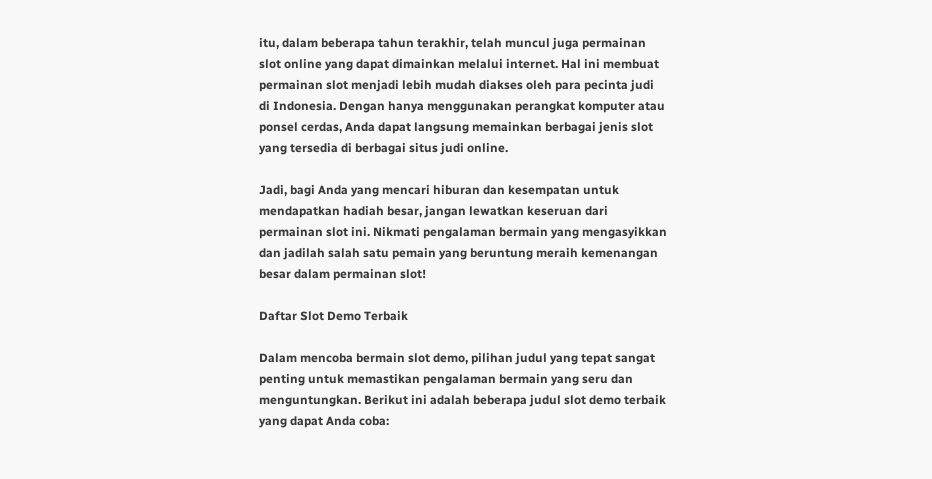itu, dalam beberapa tahun terakhir, telah muncul juga permainan slot online yang dapat dimainkan melalui internet. Hal ini membuat permainan slot menjadi lebih mudah diakses oleh para pecinta judi di Indonesia. Dengan hanya menggunakan perangkat komputer atau ponsel cerdas, Anda dapat langsung memainkan berbagai jenis slot yang tersedia di berbagai situs judi online.

Jadi, bagi Anda yang mencari hiburan dan kesempatan untuk mendapatkan hadiah besar, jangan lewatkan keseruan dari permainan slot ini. Nikmati pengalaman bermain yang mengasyikkan dan jadilah salah satu pemain yang beruntung meraih kemenangan besar dalam permainan slot!

Daftar Slot Demo Terbaik

Dalam mencoba bermain slot demo, pilihan judul yang tepat sangat penting untuk memastikan pengalaman bermain yang seru dan menguntungkan. Berikut ini adalah beberapa judul slot demo terbaik yang dapat Anda coba: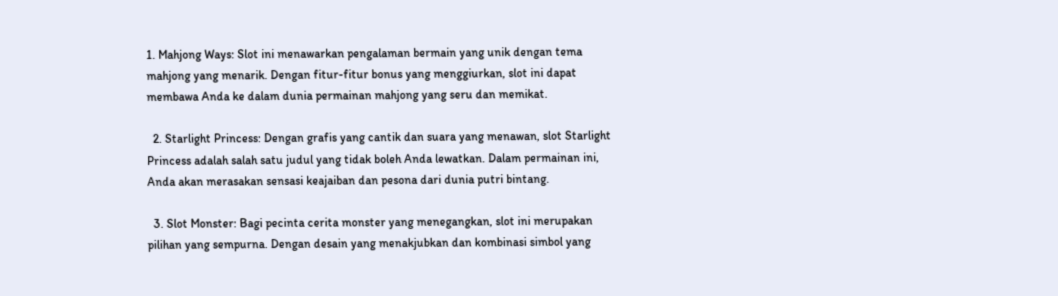1. Mahjong Ways: Slot ini menawarkan pengalaman bermain yang unik dengan tema mahjong yang menarik. Dengan fitur-fitur bonus yang menggiurkan, slot ini dapat membawa Anda ke dalam dunia permainan mahjong yang seru dan memikat.

  2. Starlight Princess: Dengan grafis yang cantik dan suara yang menawan, slot Starlight Princess adalah salah satu judul yang tidak boleh Anda lewatkan. Dalam permainan ini, Anda akan merasakan sensasi keajaiban dan pesona dari dunia putri bintang.

  3. Slot Monster: Bagi pecinta cerita monster yang menegangkan, slot ini merupakan pilihan yang sempurna. Dengan desain yang menakjubkan dan kombinasi simbol yang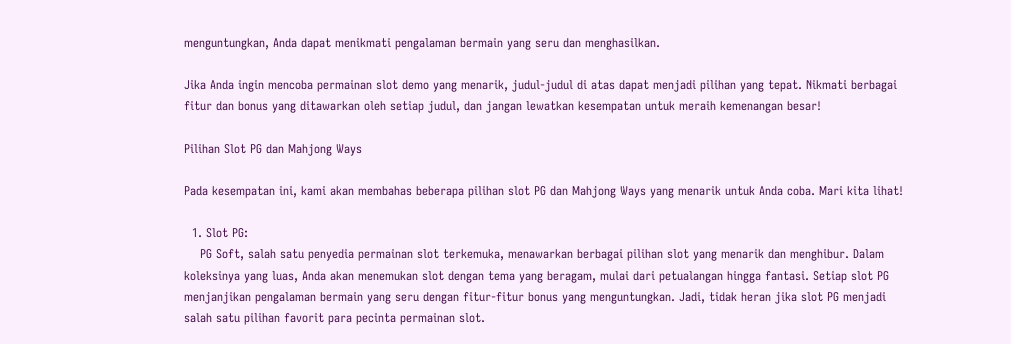menguntungkan, Anda dapat menikmati pengalaman bermain yang seru dan menghasilkan.

Jika Anda ingin mencoba permainan slot demo yang menarik, judul-judul di atas dapat menjadi pilihan yang tepat. Nikmati berbagai fitur dan bonus yang ditawarkan oleh setiap judul, dan jangan lewatkan kesempatan untuk meraih kemenangan besar!

Pilihan Slot PG dan Mahjong Ways

Pada kesempatan ini, kami akan membahas beberapa pilihan slot PG dan Mahjong Ways yang menarik untuk Anda coba. Mari kita lihat!

  1. Slot PG:
    PG Soft, salah satu penyedia permainan slot terkemuka, menawarkan berbagai pilihan slot yang menarik dan menghibur. Dalam koleksinya yang luas, Anda akan menemukan slot dengan tema yang beragam, mulai dari petualangan hingga fantasi. Setiap slot PG menjanjikan pengalaman bermain yang seru dengan fitur-fitur bonus yang menguntungkan. Jadi, tidak heran jika slot PG menjadi salah satu pilihan favorit para pecinta permainan slot.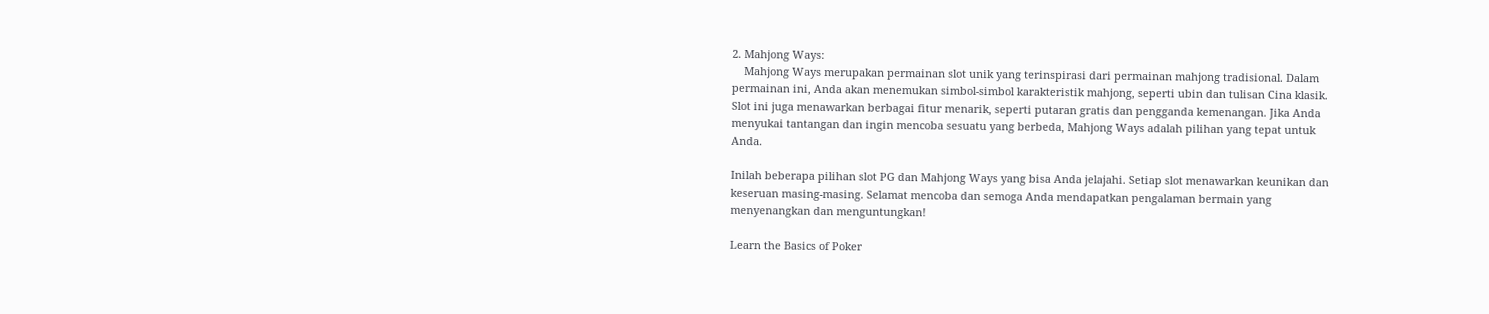2. Mahjong Ways:
    Mahjong Ways merupakan permainan slot unik yang terinspirasi dari permainan mahjong tradisional. Dalam permainan ini, Anda akan menemukan simbol-simbol karakteristik mahjong, seperti ubin dan tulisan Cina klasik. Slot ini juga menawarkan berbagai fitur menarik, seperti putaran gratis dan pengganda kemenangan. Jika Anda menyukai tantangan dan ingin mencoba sesuatu yang berbeda, Mahjong Ways adalah pilihan yang tepat untuk Anda.

Inilah beberapa pilihan slot PG dan Mahjong Ways yang bisa Anda jelajahi. Setiap slot menawarkan keunikan dan keseruan masing-masing. Selamat mencoba dan semoga Anda mendapatkan pengalaman bermain yang menyenangkan dan menguntungkan!

Learn the Basics of Poker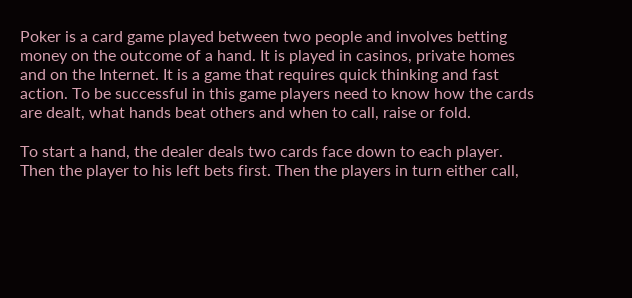Poker is a card game played between two people and involves betting money on the outcome of a hand. It is played in casinos, private homes and on the Internet. It is a game that requires quick thinking and fast action. To be successful in this game players need to know how the cards are dealt, what hands beat others and when to call, raise or fold.

To start a hand, the dealer deals two cards face down to each player. Then the player to his left bets first. Then the players in turn either call,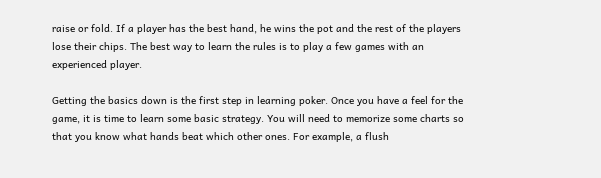raise or fold. If a player has the best hand, he wins the pot and the rest of the players lose their chips. The best way to learn the rules is to play a few games with an experienced player.

Getting the basics down is the first step in learning poker. Once you have a feel for the game, it is time to learn some basic strategy. You will need to memorize some charts so that you know what hands beat which other ones. For example, a flush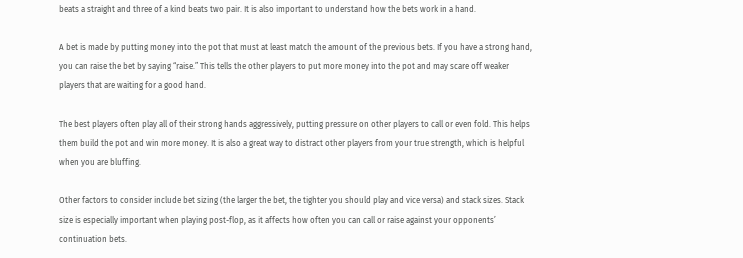beats a straight and three of a kind beats two pair. It is also important to understand how the bets work in a hand.

A bet is made by putting money into the pot that must at least match the amount of the previous bets. If you have a strong hand, you can raise the bet by saying “raise.” This tells the other players to put more money into the pot and may scare off weaker players that are waiting for a good hand.

The best players often play all of their strong hands aggressively, putting pressure on other players to call or even fold. This helps them build the pot and win more money. It is also a great way to distract other players from your true strength, which is helpful when you are bluffing.

Other factors to consider include bet sizing (the larger the bet, the tighter you should play and vice versa) and stack sizes. Stack size is especially important when playing post-flop, as it affects how often you can call or raise against your opponents’ continuation bets.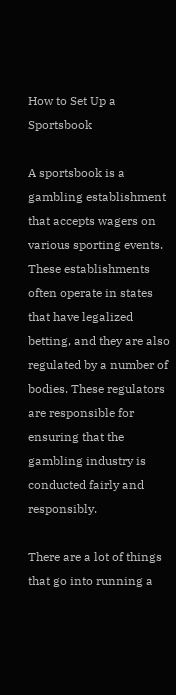How to Set Up a Sportsbook

A sportsbook is a gambling establishment that accepts wagers on various sporting events. These establishments often operate in states that have legalized betting, and they are also regulated by a number of bodies. These regulators are responsible for ensuring that the gambling industry is conducted fairly and responsibly.

There are a lot of things that go into running a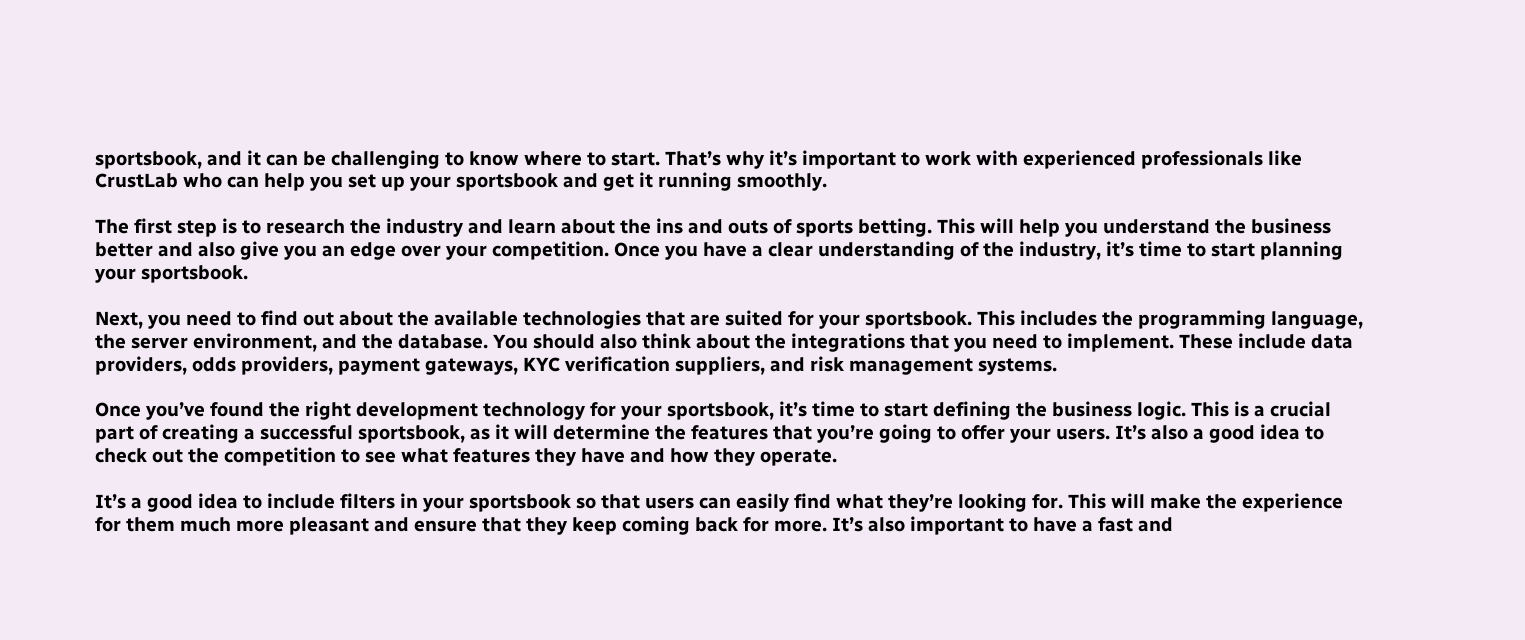sportsbook, and it can be challenging to know where to start. That’s why it’s important to work with experienced professionals like CrustLab who can help you set up your sportsbook and get it running smoothly.

The first step is to research the industry and learn about the ins and outs of sports betting. This will help you understand the business better and also give you an edge over your competition. Once you have a clear understanding of the industry, it’s time to start planning your sportsbook.

Next, you need to find out about the available technologies that are suited for your sportsbook. This includes the programming language, the server environment, and the database. You should also think about the integrations that you need to implement. These include data providers, odds providers, payment gateways, KYC verification suppliers, and risk management systems.

Once you’ve found the right development technology for your sportsbook, it’s time to start defining the business logic. This is a crucial part of creating a successful sportsbook, as it will determine the features that you’re going to offer your users. It’s also a good idea to check out the competition to see what features they have and how they operate.

It’s a good idea to include filters in your sportsbook so that users can easily find what they’re looking for. This will make the experience for them much more pleasant and ensure that they keep coming back for more. It’s also important to have a fast and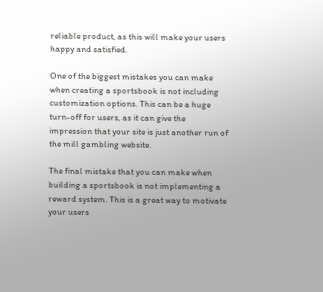reliable product, as this will make your users happy and satisfied.

One of the biggest mistakes you can make when creating a sportsbook is not including customization options. This can be a huge turn-off for users, as it can give the impression that your site is just another run of the mill gambling website.

The final mistake that you can make when building a sportsbook is not implementing a reward system. This is a great way to motivate your users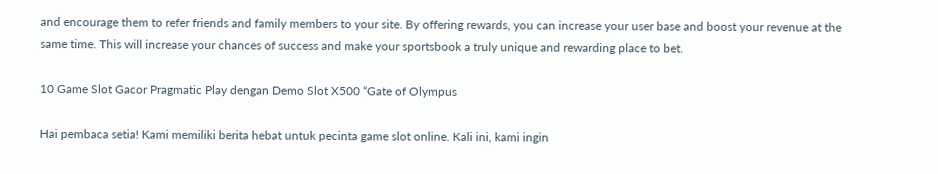and encourage them to refer friends and family members to your site. By offering rewards, you can increase your user base and boost your revenue at the same time. This will increase your chances of success and make your sportsbook a truly unique and rewarding place to bet.

10 Game Slot Gacor Pragmatic Play dengan Demo Slot X500 “Gate of Olympus

Hai pembaca setia! Kami memiliki berita hebat untuk pecinta game slot online. Kali ini, kami ingin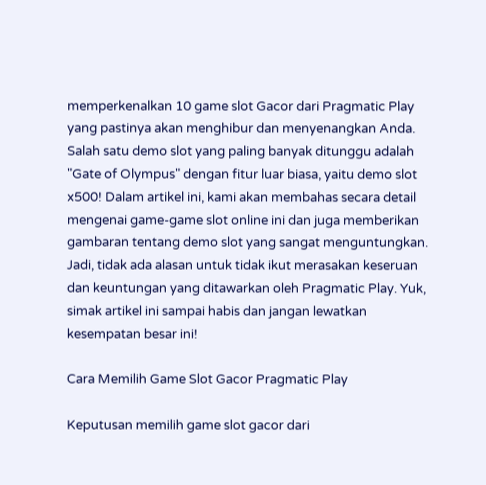memperkenalkan 10 game slot Gacor dari Pragmatic Play yang pastinya akan menghibur dan menyenangkan Anda. Salah satu demo slot yang paling banyak ditunggu adalah "Gate of Olympus" dengan fitur luar biasa, yaitu demo slot x500! Dalam artikel ini, kami akan membahas secara detail mengenai game-game slot online ini dan juga memberikan gambaran tentang demo slot yang sangat menguntungkan. Jadi, tidak ada alasan untuk tidak ikut merasakan keseruan dan keuntungan yang ditawarkan oleh Pragmatic Play. Yuk, simak artikel ini sampai habis dan jangan lewatkan kesempatan besar ini!

Cara Memilih Game Slot Gacor Pragmatic Play

Keputusan memilih game slot gacor dari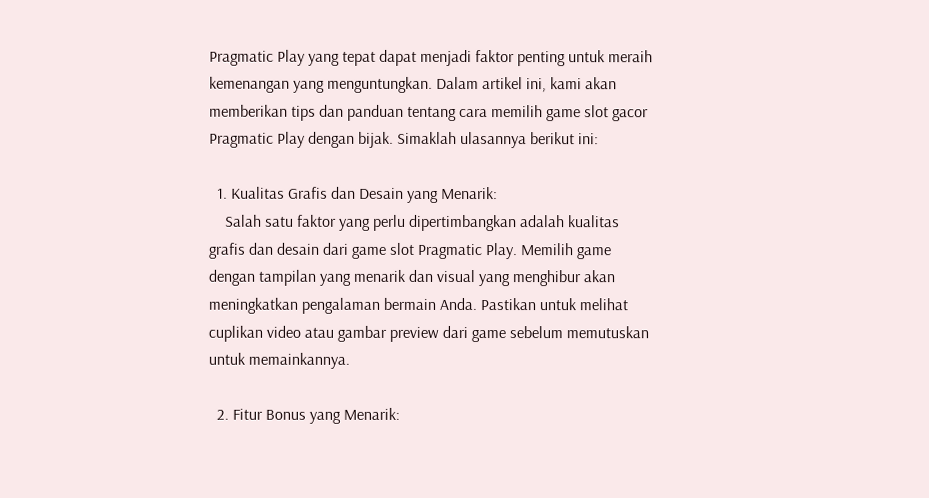Pragmatic Play yang tepat dapat menjadi faktor penting untuk meraih kemenangan yang menguntungkan. Dalam artikel ini, kami akan memberikan tips dan panduan tentang cara memilih game slot gacor Pragmatic Play dengan bijak. Simaklah ulasannya berikut ini:

  1. Kualitas Grafis dan Desain yang Menarik:
    Salah satu faktor yang perlu dipertimbangkan adalah kualitas grafis dan desain dari game slot Pragmatic Play. Memilih game dengan tampilan yang menarik dan visual yang menghibur akan meningkatkan pengalaman bermain Anda. Pastikan untuk melihat cuplikan video atau gambar preview dari game sebelum memutuskan untuk memainkannya.

  2. Fitur Bonus yang Menarik: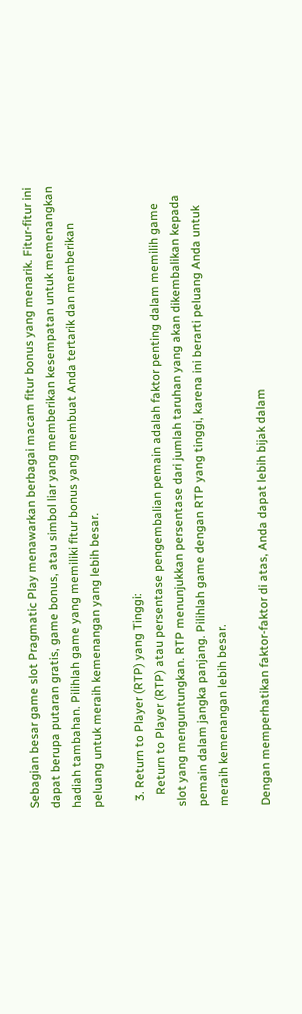Sebagian besar game slot Pragmatic Play menawarkan berbagai macam fitur bonus yang menarik. Fitur-fitur ini dapat berupa putaran gratis, game bonus, atau simbol liar yang memberikan kesempatan untuk memenangkan hadiah tambahan. Pilihlah game yang memiliki fitur bonus yang membuat Anda tertarik dan memberikan peluang untuk meraih kemenangan yang lebih besar.

  3. Return to Player (RTP) yang Tinggi:
    Return to Player (RTP) atau persentase pengembalian pemain adalah faktor penting dalam memilih game slot yang menguntungkan. RTP menunjukkan persentase dari jumlah taruhan yang akan dikembalikan kepada pemain dalam jangka panjang. Pilihlah game dengan RTP yang tinggi, karena ini berarti peluang Anda untuk meraih kemenangan lebih besar.

Dengan memperhatikan faktor-faktor di atas, Anda dapat lebih bijak dalam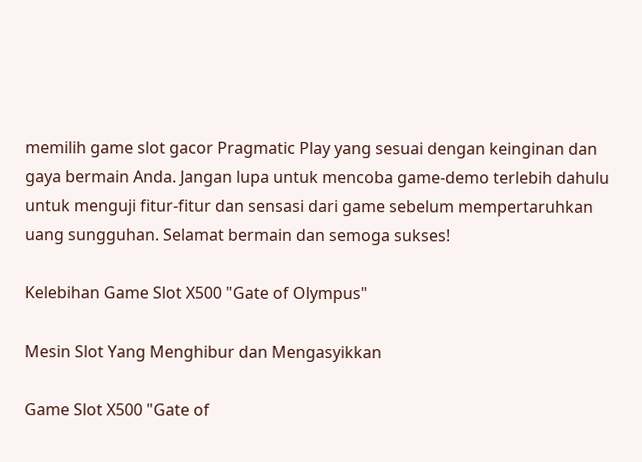memilih game slot gacor Pragmatic Play yang sesuai dengan keinginan dan gaya bermain Anda. Jangan lupa untuk mencoba game-demo terlebih dahulu untuk menguji fitur-fitur dan sensasi dari game sebelum mempertaruhkan uang sungguhan. Selamat bermain dan semoga sukses!

Kelebihan Game Slot X500 "Gate of Olympus"

Mesin Slot Yang Menghibur dan Mengasyikkan

Game Slot X500 "Gate of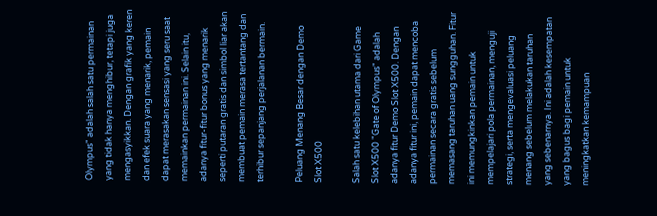Olympus" adalah salah satu permainan yang tidak hanya menghibur, tetapi juga mengasyikkan. Dengan grafik yang keren dan efek suara yang menarik, pemain dapat merasakan sensasi yang seru saat memainkan permainan ini. Selain itu, adanya fitur-fitur bonus yang menarik seperti putaran gratis dan simbol liar akan membuat pemain merasa tertantang dan terhibur sepanjang perjalanan bermain.

Peluang Menang Besar dengan Demo Slot X500

Salah satu kelebihan utama dari Game Slot X500 "Gate of Olympus" adalah adanya fitur Demo Slot X500. Dengan adanya fitur ini, pemain dapat mencoba permainan secara gratis sebelum memasang taruhan uang sungguhan. Fitur ini memungkinkan pemain untuk mempelajari pola permainan, menguji strategi, serta mengevaluasi peluang menang sebelum melakukan taruhan yang sebenarnya. Ini adalah kesempatan yang bagus bagi pemain untuk meningkatkan kemampuan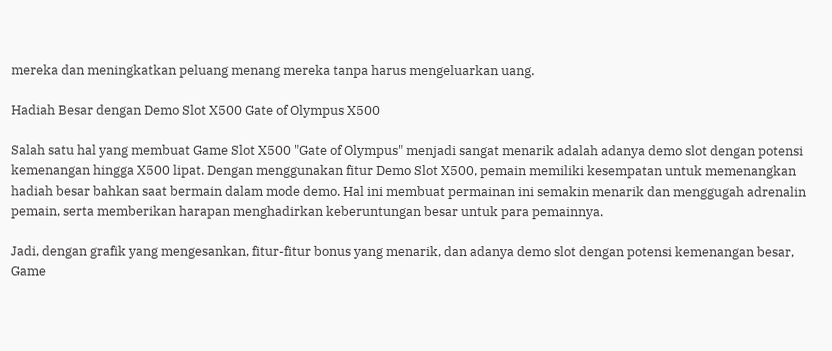mereka dan meningkatkan peluang menang mereka tanpa harus mengeluarkan uang.

Hadiah Besar dengan Demo Slot X500 Gate of Olympus X500

Salah satu hal yang membuat Game Slot X500 "Gate of Olympus" menjadi sangat menarik adalah adanya demo slot dengan potensi kemenangan hingga X500 lipat. Dengan menggunakan fitur Demo Slot X500, pemain memiliki kesempatan untuk memenangkan hadiah besar bahkan saat bermain dalam mode demo. Hal ini membuat permainan ini semakin menarik dan menggugah adrenalin pemain, serta memberikan harapan menghadirkan keberuntungan besar untuk para pemainnya.

Jadi, dengan grafik yang mengesankan, fitur-fitur bonus yang menarik, dan adanya demo slot dengan potensi kemenangan besar, Game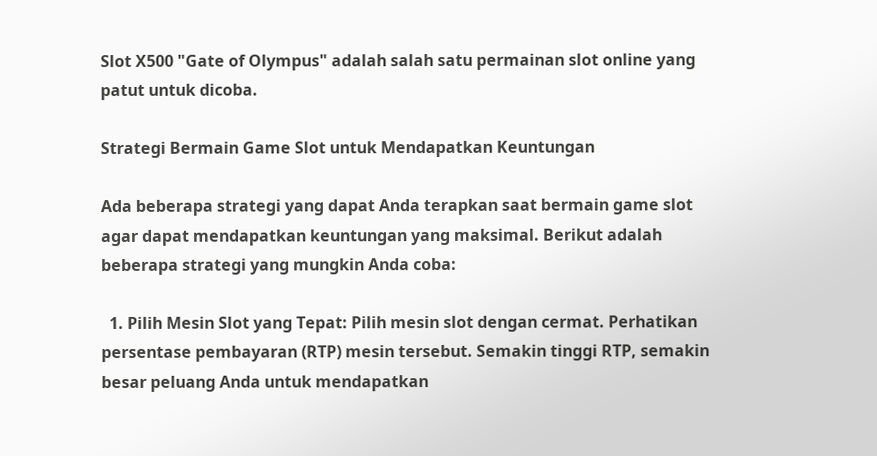Slot X500 "Gate of Olympus" adalah salah satu permainan slot online yang patut untuk dicoba.

Strategi Bermain Game Slot untuk Mendapatkan Keuntungan

Ada beberapa strategi yang dapat Anda terapkan saat bermain game slot agar dapat mendapatkan keuntungan yang maksimal. Berikut adalah beberapa strategi yang mungkin Anda coba:

  1. Pilih Mesin Slot yang Tepat: Pilih mesin slot dengan cermat. Perhatikan persentase pembayaran (RTP) mesin tersebut. Semakin tinggi RTP, semakin besar peluang Anda untuk mendapatkan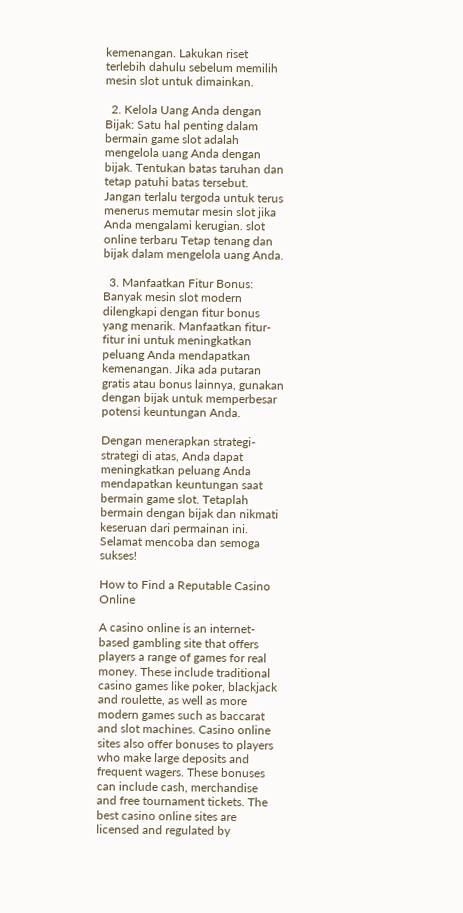kemenangan. Lakukan riset terlebih dahulu sebelum memilih mesin slot untuk dimainkan.

  2. Kelola Uang Anda dengan Bijak: Satu hal penting dalam bermain game slot adalah mengelola uang Anda dengan bijak. Tentukan batas taruhan dan tetap patuhi batas tersebut. Jangan terlalu tergoda untuk terus menerus memutar mesin slot jika Anda mengalami kerugian. slot online terbaru Tetap tenang dan bijak dalam mengelola uang Anda.

  3. Manfaatkan Fitur Bonus: Banyak mesin slot modern dilengkapi dengan fitur bonus yang menarik. Manfaatkan fitur-fitur ini untuk meningkatkan peluang Anda mendapatkan kemenangan. Jika ada putaran gratis atau bonus lainnya, gunakan dengan bijak untuk memperbesar potensi keuntungan Anda.

Dengan menerapkan strategi-strategi di atas, Anda dapat meningkatkan peluang Anda mendapatkan keuntungan saat bermain game slot. Tetaplah bermain dengan bijak dan nikmati keseruan dari permainan ini. Selamat mencoba dan semoga sukses!

How to Find a Reputable Casino Online

A casino online is an internet-based gambling site that offers players a range of games for real money. These include traditional casino games like poker, blackjack and roulette, as well as more modern games such as baccarat and slot machines. Casino online sites also offer bonuses to players who make large deposits and frequent wagers. These bonuses can include cash, merchandise and free tournament tickets. The best casino online sites are licensed and regulated by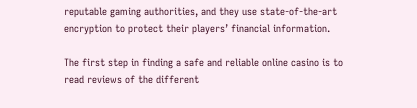reputable gaming authorities, and they use state-of-the-art encryption to protect their players’ financial information.

The first step in finding a safe and reliable online casino is to read reviews of the different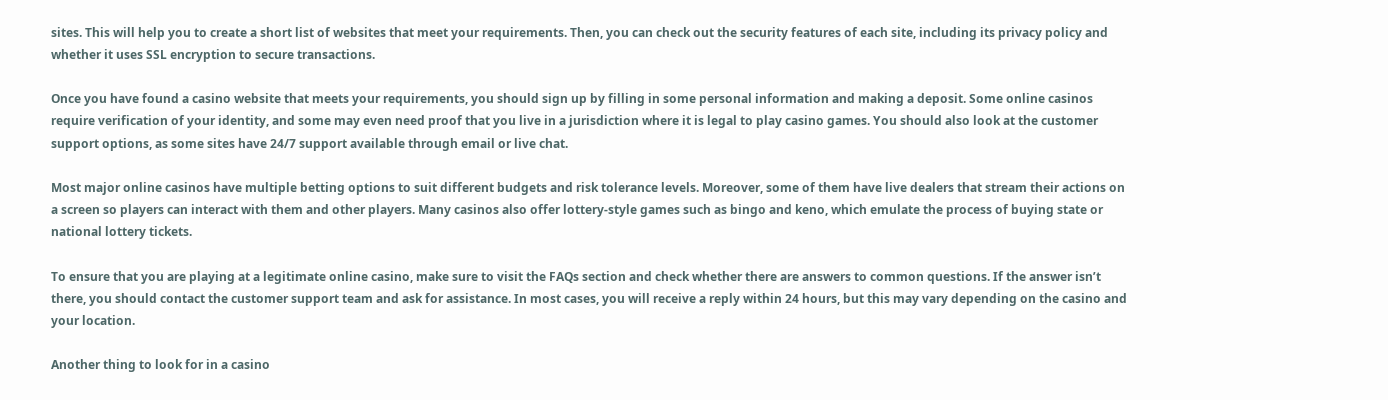sites. This will help you to create a short list of websites that meet your requirements. Then, you can check out the security features of each site, including its privacy policy and whether it uses SSL encryption to secure transactions.

Once you have found a casino website that meets your requirements, you should sign up by filling in some personal information and making a deposit. Some online casinos require verification of your identity, and some may even need proof that you live in a jurisdiction where it is legal to play casino games. You should also look at the customer support options, as some sites have 24/7 support available through email or live chat.

Most major online casinos have multiple betting options to suit different budgets and risk tolerance levels. Moreover, some of them have live dealers that stream their actions on a screen so players can interact with them and other players. Many casinos also offer lottery-style games such as bingo and keno, which emulate the process of buying state or national lottery tickets.

To ensure that you are playing at a legitimate online casino, make sure to visit the FAQs section and check whether there are answers to common questions. If the answer isn’t there, you should contact the customer support team and ask for assistance. In most cases, you will receive a reply within 24 hours, but this may vary depending on the casino and your location.

Another thing to look for in a casino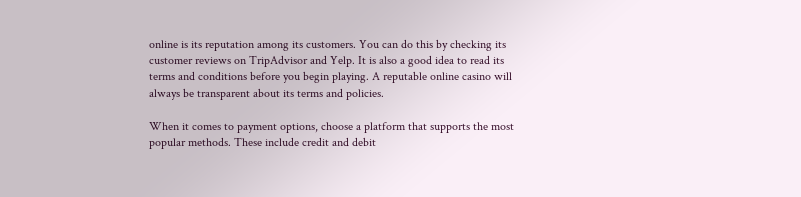online is its reputation among its customers. You can do this by checking its customer reviews on TripAdvisor and Yelp. It is also a good idea to read its terms and conditions before you begin playing. A reputable online casino will always be transparent about its terms and policies.

When it comes to payment options, choose a platform that supports the most popular methods. These include credit and debit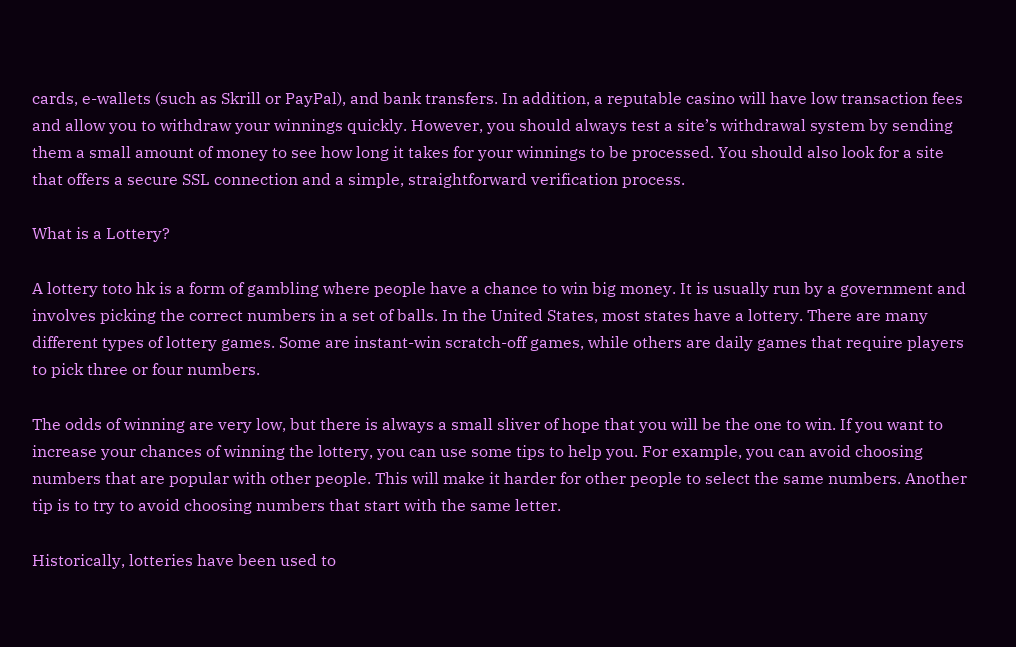cards, e-wallets (such as Skrill or PayPal), and bank transfers. In addition, a reputable casino will have low transaction fees and allow you to withdraw your winnings quickly. However, you should always test a site’s withdrawal system by sending them a small amount of money to see how long it takes for your winnings to be processed. You should also look for a site that offers a secure SSL connection and a simple, straightforward verification process.

What is a Lottery?

A lottery toto hk is a form of gambling where people have a chance to win big money. It is usually run by a government and involves picking the correct numbers in a set of balls. In the United States, most states have a lottery. There are many different types of lottery games. Some are instant-win scratch-off games, while others are daily games that require players to pick three or four numbers.

The odds of winning are very low, but there is always a small sliver of hope that you will be the one to win. If you want to increase your chances of winning the lottery, you can use some tips to help you. For example, you can avoid choosing numbers that are popular with other people. This will make it harder for other people to select the same numbers. Another tip is to try to avoid choosing numbers that start with the same letter.

Historically, lotteries have been used to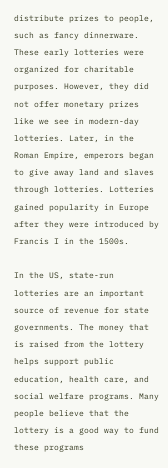distribute prizes to people, such as fancy dinnerware. These early lotteries were organized for charitable purposes. However, they did not offer monetary prizes like we see in modern-day lotteries. Later, in the Roman Empire, emperors began to give away land and slaves through lotteries. Lotteries gained popularity in Europe after they were introduced by Francis I in the 1500s.

In the US, state-run lotteries are an important source of revenue for state governments. The money that is raised from the lottery helps support public education, health care, and social welfare programs. Many people believe that the lottery is a good way to fund these programs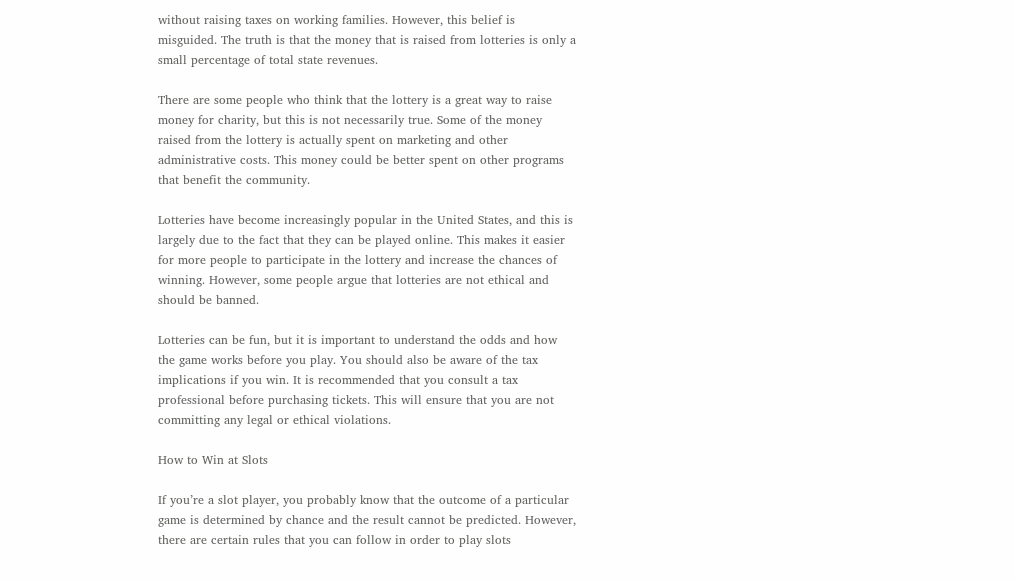without raising taxes on working families. However, this belief is misguided. The truth is that the money that is raised from lotteries is only a small percentage of total state revenues.

There are some people who think that the lottery is a great way to raise money for charity, but this is not necessarily true. Some of the money raised from the lottery is actually spent on marketing and other administrative costs. This money could be better spent on other programs that benefit the community.

Lotteries have become increasingly popular in the United States, and this is largely due to the fact that they can be played online. This makes it easier for more people to participate in the lottery and increase the chances of winning. However, some people argue that lotteries are not ethical and should be banned.

Lotteries can be fun, but it is important to understand the odds and how the game works before you play. You should also be aware of the tax implications if you win. It is recommended that you consult a tax professional before purchasing tickets. This will ensure that you are not committing any legal or ethical violations.

How to Win at Slots

If you’re a slot player, you probably know that the outcome of a particular game is determined by chance and the result cannot be predicted. However, there are certain rules that you can follow in order to play slots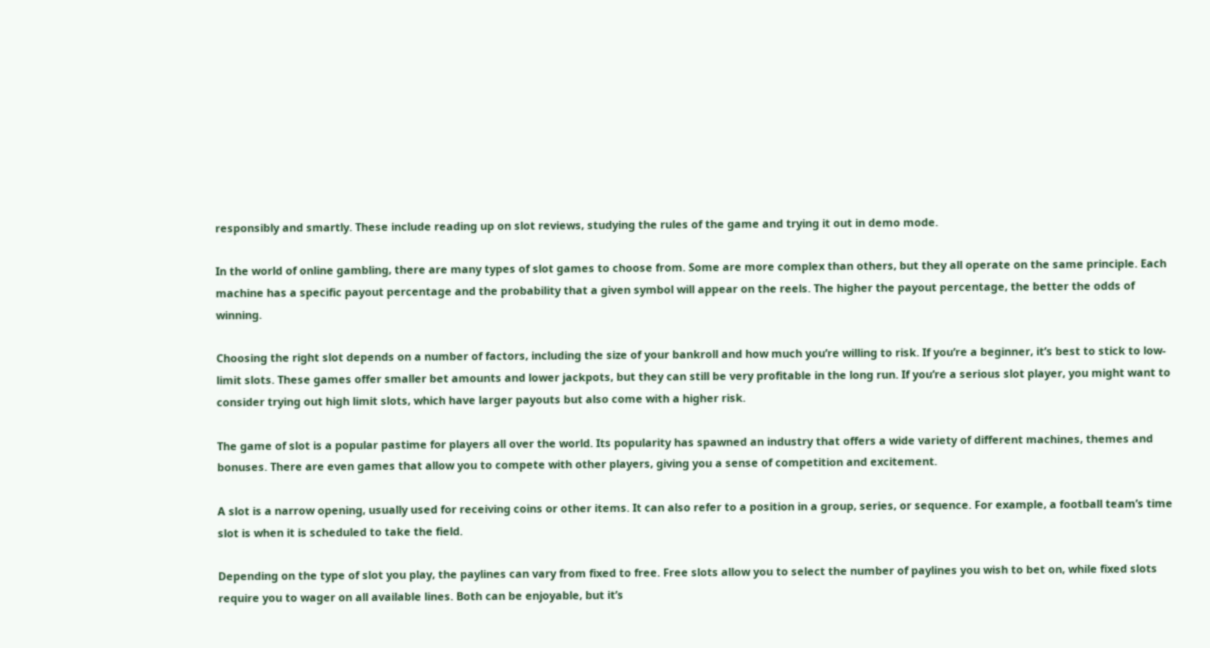responsibly and smartly. These include reading up on slot reviews, studying the rules of the game and trying it out in demo mode.

In the world of online gambling, there are many types of slot games to choose from. Some are more complex than others, but they all operate on the same principle. Each machine has a specific payout percentage and the probability that a given symbol will appear on the reels. The higher the payout percentage, the better the odds of winning.

Choosing the right slot depends on a number of factors, including the size of your bankroll and how much you’re willing to risk. If you’re a beginner, it’s best to stick to low-limit slots. These games offer smaller bet amounts and lower jackpots, but they can still be very profitable in the long run. If you’re a serious slot player, you might want to consider trying out high limit slots, which have larger payouts but also come with a higher risk.

The game of slot is a popular pastime for players all over the world. Its popularity has spawned an industry that offers a wide variety of different machines, themes and bonuses. There are even games that allow you to compete with other players, giving you a sense of competition and excitement.

A slot is a narrow opening, usually used for receiving coins or other items. It can also refer to a position in a group, series, or sequence. For example, a football team’s time slot is when it is scheduled to take the field.

Depending on the type of slot you play, the paylines can vary from fixed to free. Free slots allow you to select the number of paylines you wish to bet on, while fixed slots require you to wager on all available lines. Both can be enjoyable, but it’s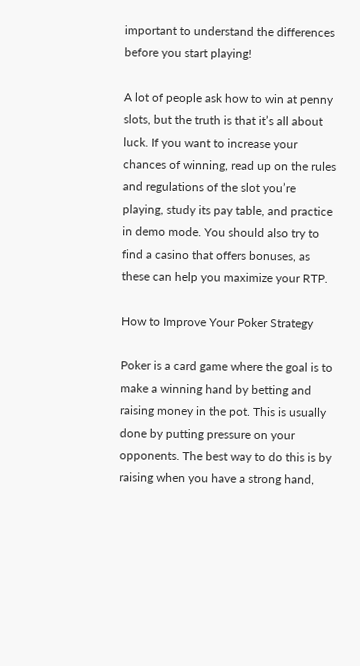important to understand the differences before you start playing!

A lot of people ask how to win at penny slots, but the truth is that it’s all about luck. If you want to increase your chances of winning, read up on the rules and regulations of the slot you’re playing, study its pay table, and practice in demo mode. You should also try to find a casino that offers bonuses, as these can help you maximize your RTP.

How to Improve Your Poker Strategy

Poker is a card game where the goal is to make a winning hand by betting and raising money in the pot. This is usually done by putting pressure on your opponents. The best way to do this is by raising when you have a strong hand,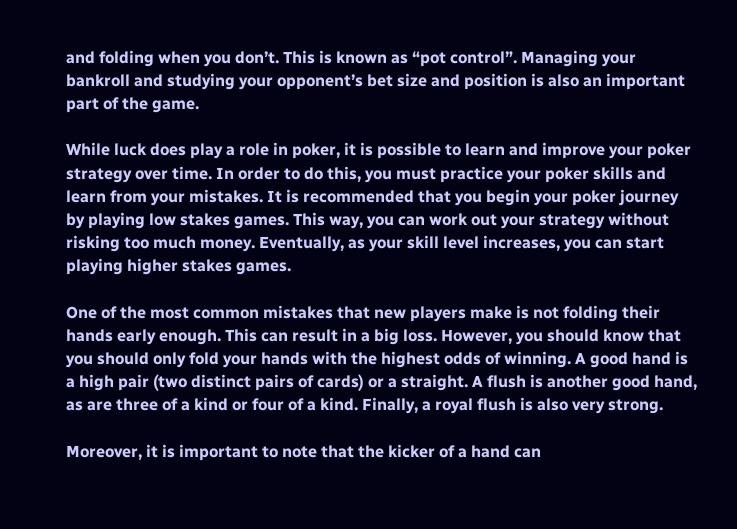and folding when you don’t. This is known as “pot control”. Managing your bankroll and studying your opponent’s bet size and position is also an important part of the game.

While luck does play a role in poker, it is possible to learn and improve your poker strategy over time. In order to do this, you must practice your poker skills and learn from your mistakes. It is recommended that you begin your poker journey by playing low stakes games. This way, you can work out your strategy without risking too much money. Eventually, as your skill level increases, you can start playing higher stakes games.

One of the most common mistakes that new players make is not folding their hands early enough. This can result in a big loss. However, you should know that you should only fold your hands with the highest odds of winning. A good hand is a high pair (two distinct pairs of cards) or a straight. A flush is another good hand, as are three of a kind or four of a kind. Finally, a royal flush is also very strong.

Moreover, it is important to note that the kicker of a hand can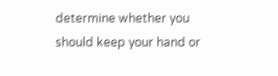determine whether you should keep your hand or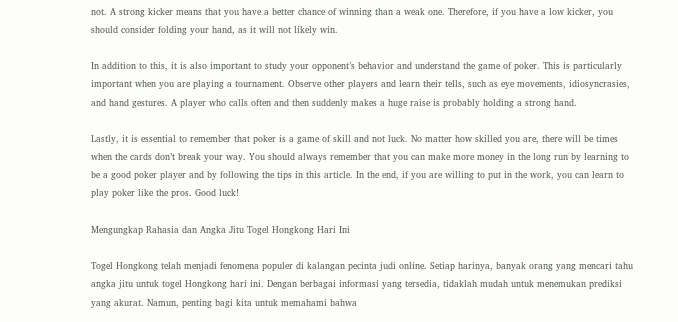not. A strong kicker means that you have a better chance of winning than a weak one. Therefore, if you have a low kicker, you should consider folding your hand, as it will not likely win.

In addition to this, it is also important to study your opponent’s behavior and understand the game of poker. This is particularly important when you are playing a tournament. Observe other players and learn their tells, such as eye movements, idiosyncrasies, and hand gestures. A player who calls often and then suddenly makes a huge raise is probably holding a strong hand.

Lastly, it is essential to remember that poker is a game of skill and not luck. No matter how skilled you are, there will be times when the cards don’t break your way. You should always remember that you can make more money in the long run by learning to be a good poker player and by following the tips in this article. In the end, if you are willing to put in the work, you can learn to play poker like the pros. Good luck!

Mengungkap Rahasia dan Angka Jitu Togel Hongkong Hari Ini

Togel Hongkong telah menjadi fenomena populer di kalangan pecinta judi online. Setiap harinya, banyak orang yang mencari tahu angka jitu untuk togel Hongkong hari ini. Dengan berbagai informasi yang tersedia, tidaklah mudah untuk menemukan prediksi yang akurat. Namun, penting bagi kita untuk memahami bahwa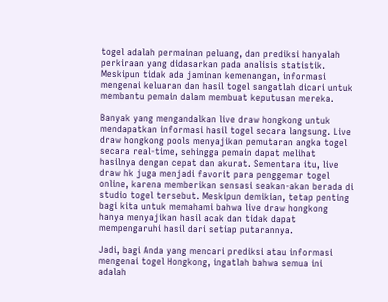togel adalah permainan peluang, dan prediksi hanyalah perkiraan yang didasarkan pada analisis statistik. Meskipun tidak ada jaminan kemenangan, informasi mengenai keluaran dan hasil togel sangatlah dicari untuk membantu pemain dalam membuat keputusan mereka.

Banyak yang mengandalkan live draw hongkong untuk mendapatkan informasi hasil togel secara langsung. Live draw hongkong pools menyajikan pemutaran angka togel secara real-time, sehingga pemain dapat melihat hasilnya dengan cepat dan akurat. Sementara itu, live draw hk juga menjadi favorit para penggemar togel online, karena memberikan sensasi seakan-akan berada di studio togel tersebut. Meskipun demikian, tetap penting bagi kita untuk memahami bahwa live draw hongkong hanya menyajikan hasil acak dan tidak dapat mempengaruhi hasil dari setiap putarannya.

Jadi, bagi Anda yang mencari prediksi atau informasi mengenai togel Hongkong, ingatlah bahwa semua ini adalah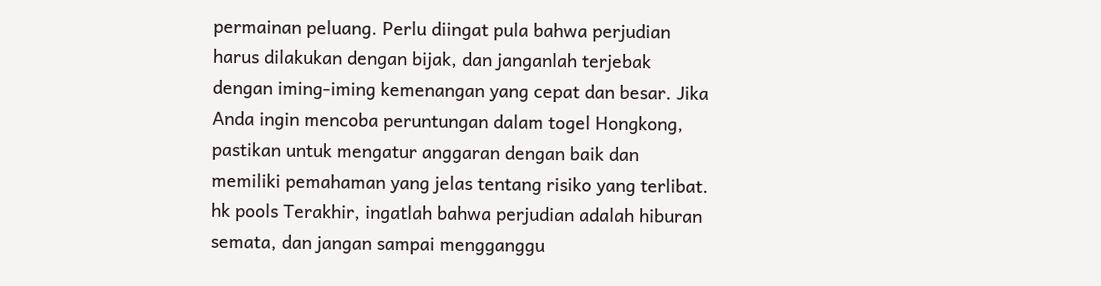permainan peluang. Perlu diingat pula bahwa perjudian harus dilakukan dengan bijak, dan janganlah terjebak dengan iming-iming kemenangan yang cepat dan besar. Jika Anda ingin mencoba peruntungan dalam togel Hongkong, pastikan untuk mengatur anggaran dengan baik dan memiliki pemahaman yang jelas tentang risiko yang terlibat. hk pools Terakhir, ingatlah bahwa perjudian adalah hiburan semata, dan jangan sampai mengganggu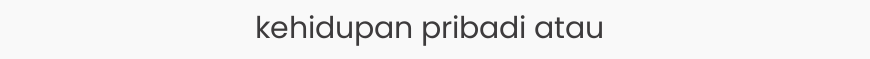kehidupan pribadi atau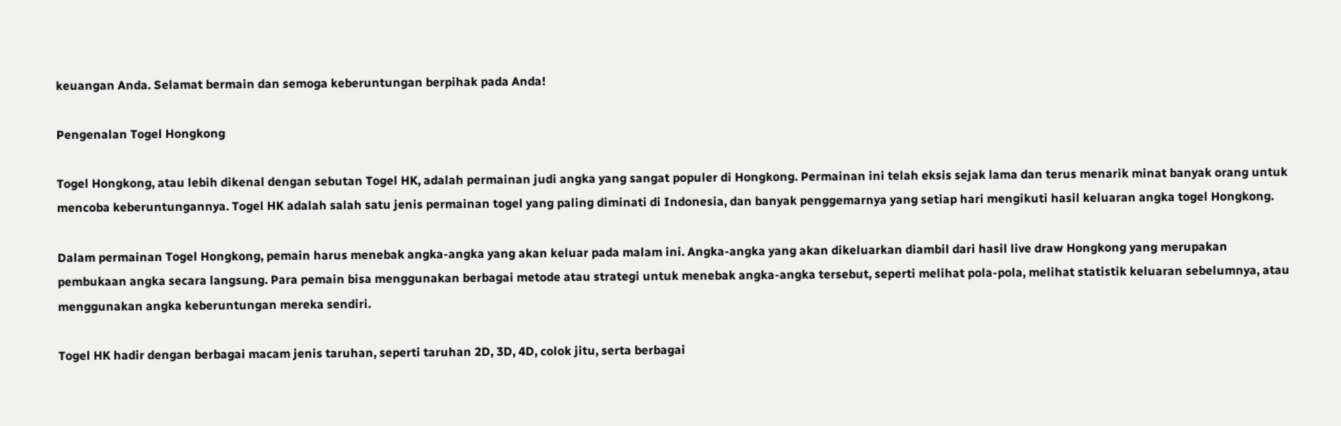keuangan Anda. Selamat bermain dan semoga keberuntungan berpihak pada Anda!

Pengenalan Togel Hongkong

Togel Hongkong, atau lebih dikenal dengan sebutan Togel HK, adalah permainan judi angka yang sangat populer di Hongkong. Permainan ini telah eksis sejak lama dan terus menarik minat banyak orang untuk mencoba keberuntungannya. Togel HK adalah salah satu jenis permainan togel yang paling diminati di Indonesia, dan banyak penggemarnya yang setiap hari mengikuti hasil keluaran angka togel Hongkong.

Dalam permainan Togel Hongkong, pemain harus menebak angka-angka yang akan keluar pada malam ini. Angka-angka yang akan dikeluarkan diambil dari hasil live draw Hongkong yang merupakan pembukaan angka secara langsung. Para pemain bisa menggunakan berbagai metode atau strategi untuk menebak angka-angka tersebut, seperti melihat pola-pola, melihat statistik keluaran sebelumnya, atau menggunakan angka keberuntungan mereka sendiri.

Togel HK hadir dengan berbagai macam jenis taruhan, seperti taruhan 2D, 3D, 4D, colok jitu, serta berbagai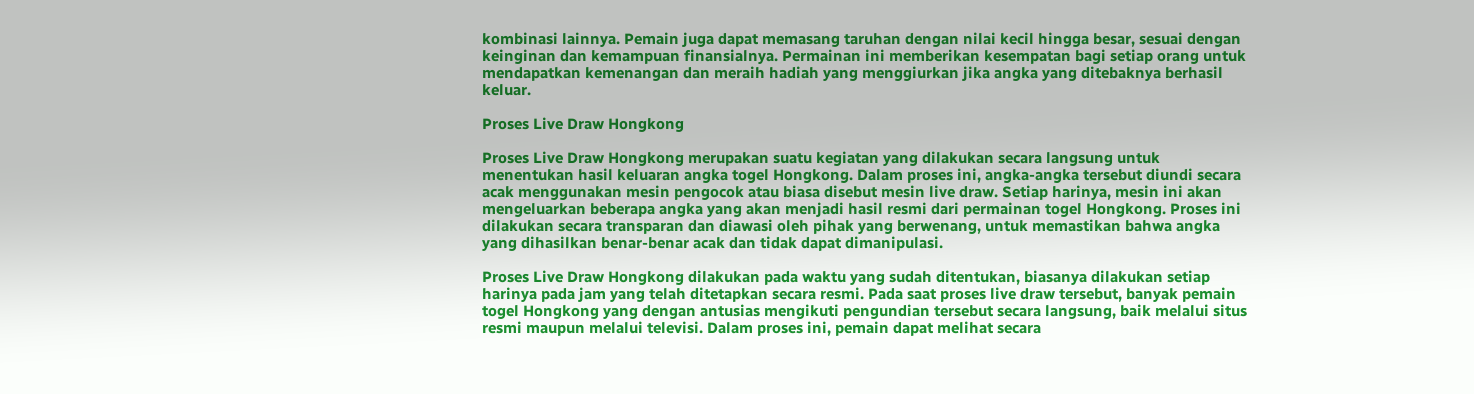kombinasi lainnya. Pemain juga dapat memasang taruhan dengan nilai kecil hingga besar, sesuai dengan keinginan dan kemampuan finansialnya. Permainan ini memberikan kesempatan bagi setiap orang untuk mendapatkan kemenangan dan meraih hadiah yang menggiurkan jika angka yang ditebaknya berhasil keluar.

Proses Live Draw Hongkong

Proses Live Draw Hongkong merupakan suatu kegiatan yang dilakukan secara langsung untuk menentukan hasil keluaran angka togel Hongkong. Dalam proses ini, angka-angka tersebut diundi secara acak menggunakan mesin pengocok atau biasa disebut mesin live draw. Setiap harinya, mesin ini akan mengeluarkan beberapa angka yang akan menjadi hasil resmi dari permainan togel Hongkong. Proses ini dilakukan secara transparan dan diawasi oleh pihak yang berwenang, untuk memastikan bahwa angka yang dihasilkan benar-benar acak dan tidak dapat dimanipulasi.

Proses Live Draw Hongkong dilakukan pada waktu yang sudah ditentukan, biasanya dilakukan setiap harinya pada jam yang telah ditetapkan secara resmi. Pada saat proses live draw tersebut, banyak pemain togel Hongkong yang dengan antusias mengikuti pengundian tersebut secara langsung, baik melalui situs resmi maupun melalui televisi. Dalam proses ini, pemain dapat melihat secara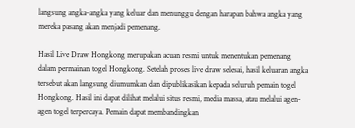langsung angka-angka yang keluar dan menunggu dengan harapan bahwa angka yang mereka pasang akan menjadi pemenang.

Hasil Live Draw Hongkong merupakan acuan resmi untuk menentukan pemenang dalam permainan togel Hongkong. Setelah proses live draw selesai, hasil keluaran angka tersebut akan langsung diumumkan dan dipublikasikan kepada seluruh pemain togel Hongkong. Hasil ini dapat dilihat melalui situs resmi, media massa, atau melalui agen-agen togel terpercaya. Pemain dapat membandingkan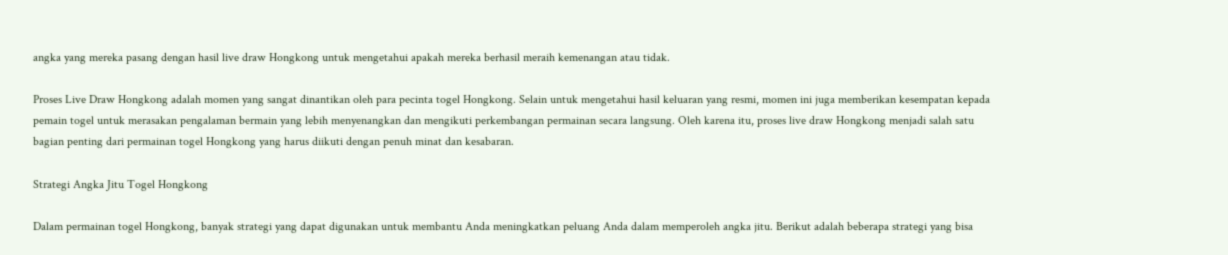angka yang mereka pasang dengan hasil live draw Hongkong untuk mengetahui apakah mereka berhasil meraih kemenangan atau tidak.

Proses Live Draw Hongkong adalah momen yang sangat dinantikan oleh para pecinta togel Hongkong. Selain untuk mengetahui hasil keluaran yang resmi, momen ini juga memberikan kesempatan kepada pemain togel untuk merasakan pengalaman bermain yang lebih menyenangkan dan mengikuti perkembangan permainan secara langsung. Oleh karena itu, proses live draw Hongkong menjadi salah satu bagian penting dari permainan togel Hongkong yang harus diikuti dengan penuh minat dan kesabaran.

Strategi Angka Jitu Togel Hongkong

Dalam permainan togel Hongkong, banyak strategi yang dapat digunakan untuk membantu Anda meningkatkan peluang Anda dalam memperoleh angka jitu. Berikut adalah beberapa strategi yang bisa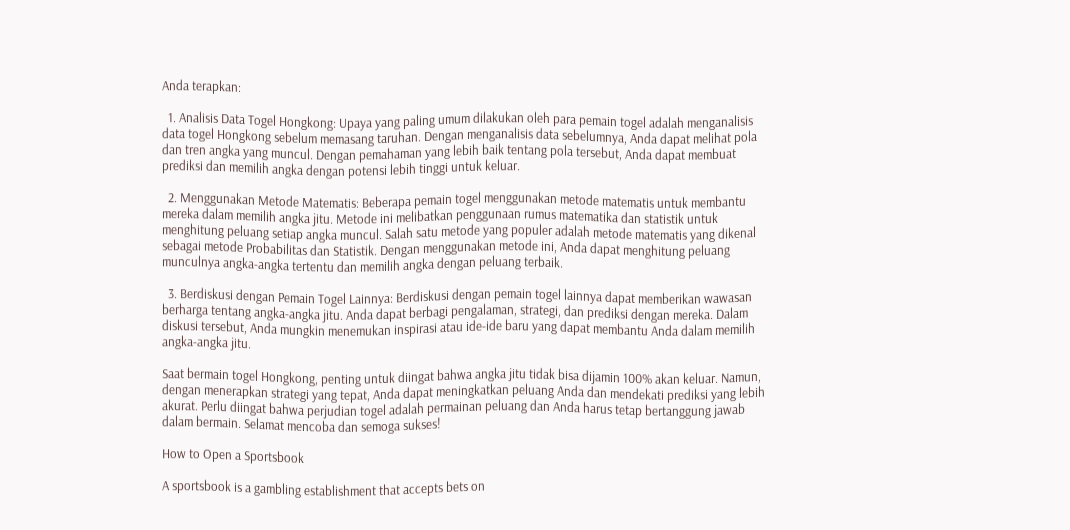Anda terapkan:

  1. Analisis Data Togel Hongkong: Upaya yang paling umum dilakukan oleh para pemain togel adalah menganalisis data togel Hongkong sebelum memasang taruhan. Dengan menganalisis data sebelumnya, Anda dapat melihat pola dan tren angka yang muncul. Dengan pemahaman yang lebih baik tentang pola tersebut, Anda dapat membuat prediksi dan memilih angka dengan potensi lebih tinggi untuk keluar.

  2. Menggunakan Metode Matematis: Beberapa pemain togel menggunakan metode matematis untuk membantu mereka dalam memilih angka jitu. Metode ini melibatkan penggunaan rumus matematika dan statistik untuk menghitung peluang setiap angka muncul. Salah satu metode yang populer adalah metode matematis yang dikenal sebagai metode Probabilitas dan Statistik. Dengan menggunakan metode ini, Anda dapat menghitung peluang munculnya angka-angka tertentu dan memilih angka dengan peluang terbaik.

  3. Berdiskusi dengan Pemain Togel Lainnya: Berdiskusi dengan pemain togel lainnya dapat memberikan wawasan berharga tentang angka-angka jitu. Anda dapat berbagi pengalaman, strategi, dan prediksi dengan mereka. Dalam diskusi tersebut, Anda mungkin menemukan inspirasi atau ide-ide baru yang dapat membantu Anda dalam memilih angka-angka jitu.

Saat bermain togel Hongkong, penting untuk diingat bahwa angka jitu tidak bisa dijamin 100% akan keluar. Namun, dengan menerapkan strategi yang tepat, Anda dapat meningkatkan peluang Anda dan mendekati prediksi yang lebih akurat. Perlu diingat bahwa perjudian togel adalah permainan peluang dan Anda harus tetap bertanggung jawab dalam bermain. Selamat mencoba dan semoga sukses!

How to Open a Sportsbook

A sportsbook is a gambling establishment that accepts bets on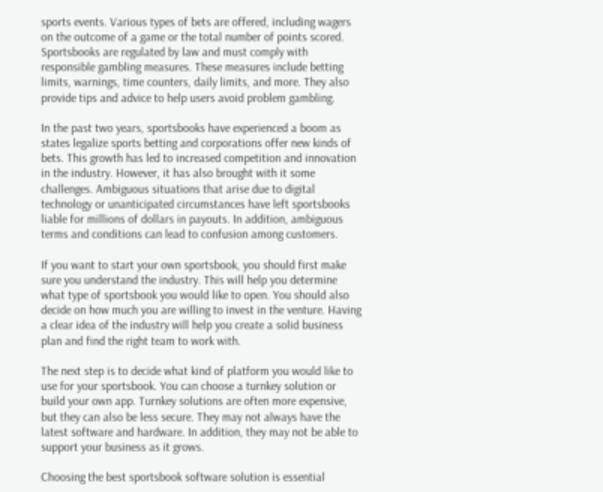sports events. Various types of bets are offered, including wagers on the outcome of a game or the total number of points scored. Sportsbooks are regulated by law and must comply with responsible gambling measures. These measures include betting limits, warnings, time counters, daily limits, and more. They also provide tips and advice to help users avoid problem gambling.

In the past two years, sportsbooks have experienced a boom as states legalize sports betting and corporations offer new kinds of bets. This growth has led to increased competition and innovation in the industry. However, it has also brought with it some challenges. Ambiguous situations that arise due to digital technology or unanticipated circumstances have left sportsbooks liable for millions of dollars in payouts. In addition, ambiguous terms and conditions can lead to confusion among customers.

If you want to start your own sportsbook, you should first make sure you understand the industry. This will help you determine what type of sportsbook you would like to open. You should also decide on how much you are willing to invest in the venture. Having a clear idea of the industry will help you create a solid business plan and find the right team to work with.

The next step is to decide what kind of platform you would like to use for your sportsbook. You can choose a turnkey solution or build your own app. Turnkey solutions are often more expensive, but they can also be less secure. They may not always have the latest software and hardware. In addition, they may not be able to support your business as it grows.

Choosing the best sportsbook software solution is essential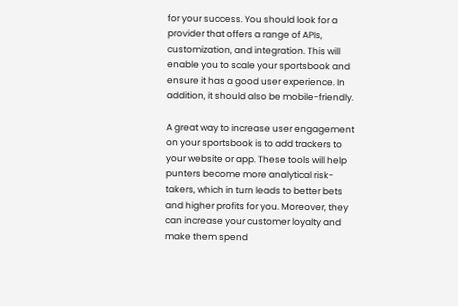for your success. You should look for a provider that offers a range of APIs, customization, and integration. This will enable you to scale your sportsbook and ensure it has a good user experience. In addition, it should also be mobile-friendly.

A great way to increase user engagement on your sportsbook is to add trackers to your website or app. These tools will help punters become more analytical risk-takers, which in turn leads to better bets and higher profits for you. Moreover, they can increase your customer loyalty and make them spend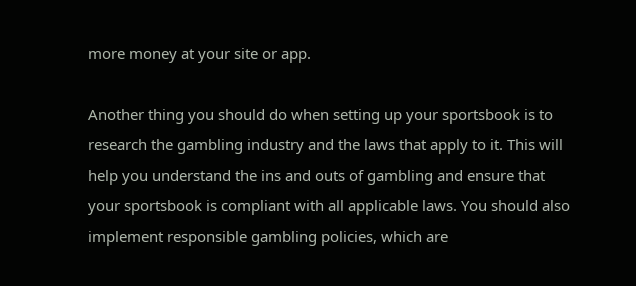more money at your site or app.

Another thing you should do when setting up your sportsbook is to research the gambling industry and the laws that apply to it. This will help you understand the ins and outs of gambling and ensure that your sportsbook is compliant with all applicable laws. You should also implement responsible gambling policies, which are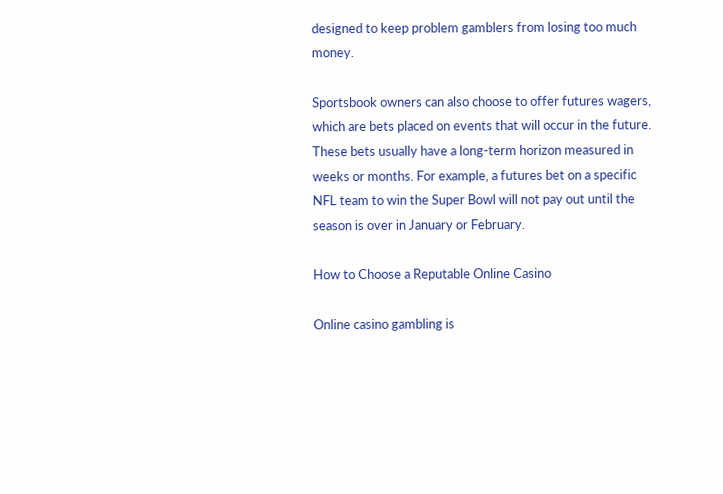designed to keep problem gamblers from losing too much money.

Sportsbook owners can also choose to offer futures wagers, which are bets placed on events that will occur in the future. These bets usually have a long-term horizon measured in weeks or months. For example, a futures bet on a specific NFL team to win the Super Bowl will not pay out until the season is over in January or February.

How to Choose a Reputable Online Casino

Online casino gambling is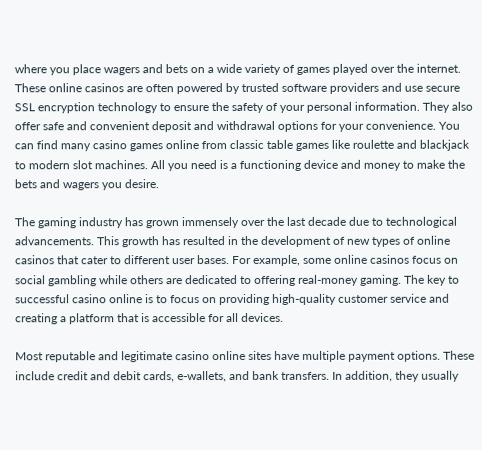where you place wagers and bets on a wide variety of games played over the internet. These online casinos are often powered by trusted software providers and use secure SSL encryption technology to ensure the safety of your personal information. They also offer safe and convenient deposit and withdrawal options for your convenience. You can find many casino games online from classic table games like roulette and blackjack to modern slot machines. All you need is a functioning device and money to make the bets and wagers you desire.

The gaming industry has grown immensely over the last decade due to technological advancements. This growth has resulted in the development of new types of online casinos that cater to different user bases. For example, some online casinos focus on social gambling while others are dedicated to offering real-money gaming. The key to successful casino online is to focus on providing high-quality customer service and creating a platform that is accessible for all devices.

Most reputable and legitimate casino online sites have multiple payment options. These include credit and debit cards, e-wallets, and bank transfers. In addition, they usually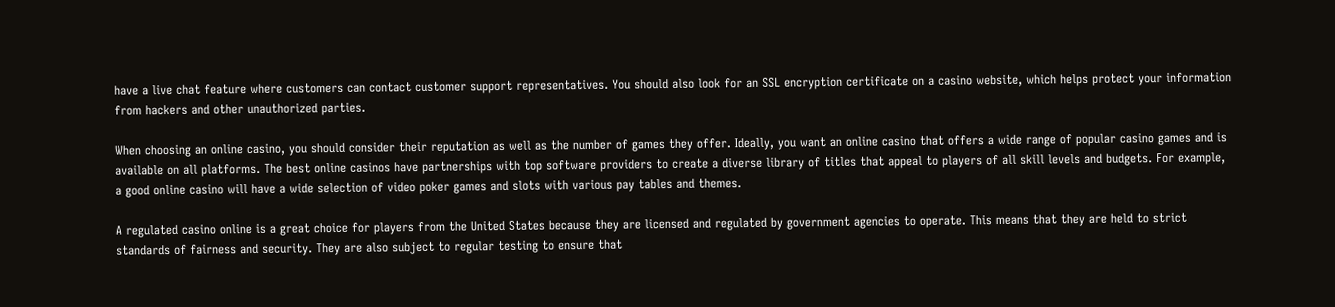have a live chat feature where customers can contact customer support representatives. You should also look for an SSL encryption certificate on a casino website, which helps protect your information from hackers and other unauthorized parties.

When choosing an online casino, you should consider their reputation as well as the number of games they offer. Ideally, you want an online casino that offers a wide range of popular casino games and is available on all platforms. The best online casinos have partnerships with top software providers to create a diverse library of titles that appeal to players of all skill levels and budgets. For example, a good online casino will have a wide selection of video poker games and slots with various pay tables and themes.

A regulated casino online is a great choice for players from the United States because they are licensed and regulated by government agencies to operate. This means that they are held to strict standards of fairness and security. They are also subject to regular testing to ensure that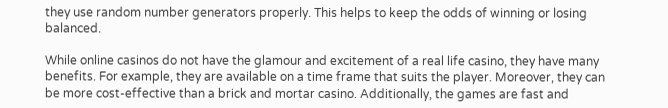they use random number generators properly. This helps to keep the odds of winning or losing balanced.

While online casinos do not have the glamour and excitement of a real life casino, they have many benefits. For example, they are available on a time frame that suits the player. Moreover, they can be more cost-effective than a brick and mortar casino. Additionally, the games are fast and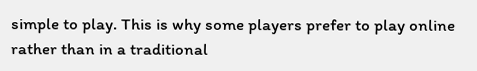simple to play. This is why some players prefer to play online rather than in a traditional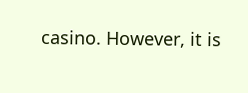casino. However, it is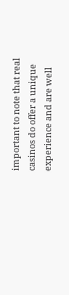important to note that real casinos do offer a unique experience and are well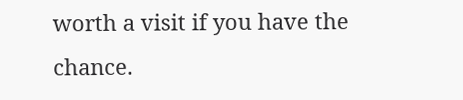worth a visit if you have the chance.